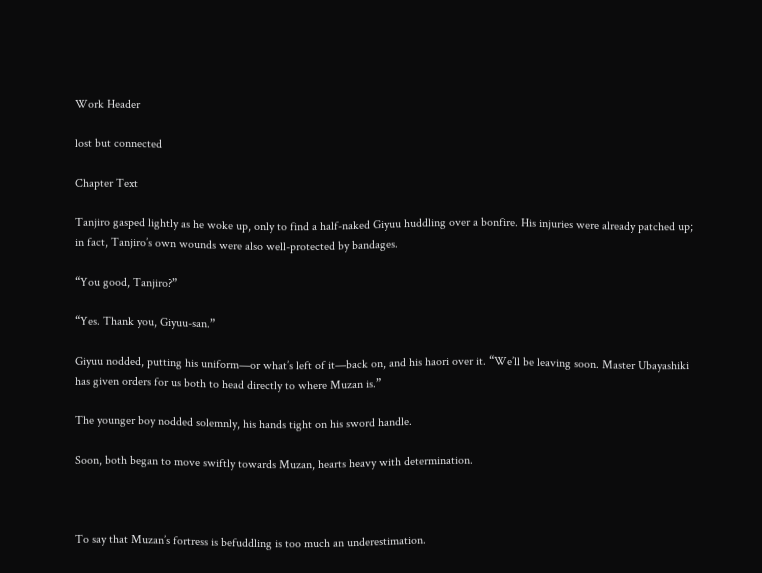Work Header

lost but connected

Chapter Text

Tanjiro gasped lightly as he woke up, only to find a half-naked Giyuu huddling over a bonfire. His injuries were already patched up; in fact, Tanjiro’s own wounds were also well-protected by bandages.

“You good, Tanjiro?”

“Yes. Thank you, Giyuu-san.”

Giyuu nodded, putting his uniform—or what’s left of it—back on, and his haori over it. “We’ll be leaving soon. Master Ubayashiki has given orders for us both to head directly to where Muzan is.”

The younger boy nodded solemnly, his hands tight on his sword handle.

Soon, both began to move swiftly towards Muzan, hearts heavy with determination.



To say that Muzan’s fortress is befuddling is too much an underestimation.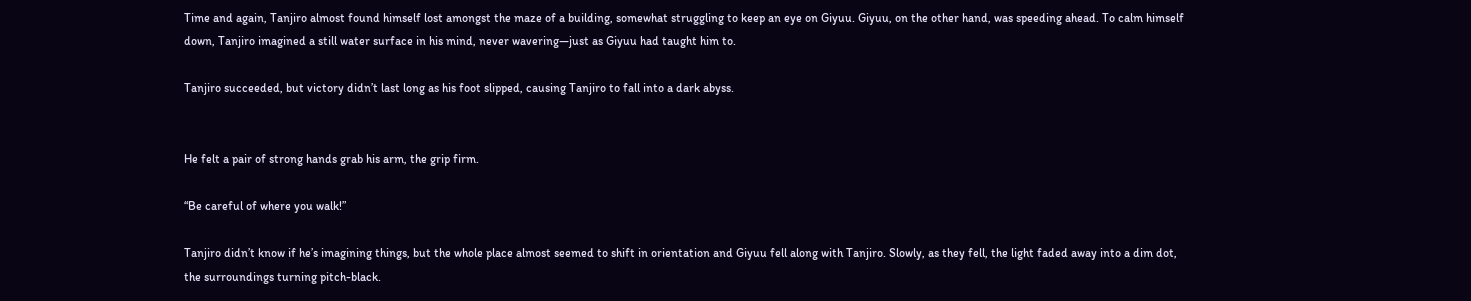Time and again, Tanjiro almost found himself lost amongst the maze of a building, somewhat struggling to keep an eye on Giyuu. Giyuu, on the other hand, was speeding ahead. To calm himself down, Tanjiro imagined a still water surface in his mind, never wavering—just as Giyuu had taught him to.

Tanjiro succeeded, but victory didn’t last long as his foot slipped, causing Tanjiro to fall into a dark abyss.


He felt a pair of strong hands grab his arm, the grip firm.

“Be careful of where you walk!”

Tanjiro didn’t know if he’s imagining things, but the whole place almost seemed to shift in orientation and Giyuu fell along with Tanjiro. Slowly, as they fell, the light faded away into a dim dot, the surroundings turning pitch-black.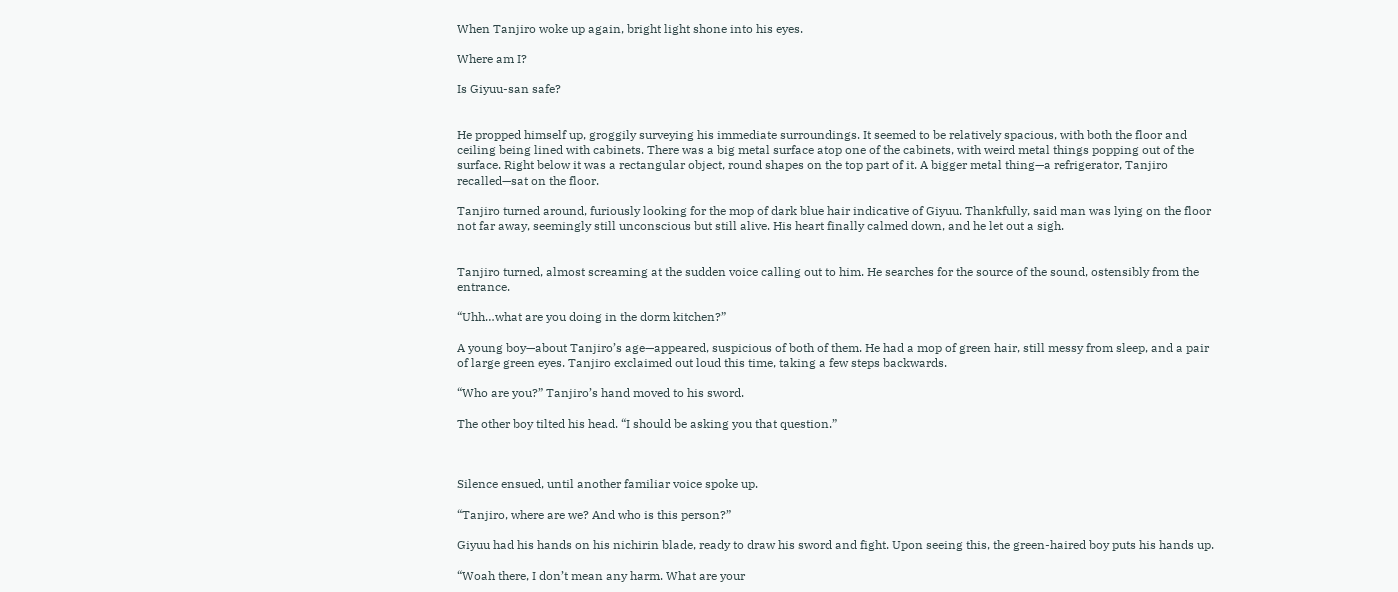When Tanjiro woke up again, bright light shone into his eyes.

Where am I?

Is Giyuu-san safe?


He propped himself up, groggily surveying his immediate surroundings. It seemed to be relatively spacious, with both the floor and ceiling being lined with cabinets. There was a big metal surface atop one of the cabinets, with weird metal things popping out of the surface. Right below it was a rectangular object, round shapes on the top part of it. A bigger metal thing—a refrigerator, Tanjiro recalled—sat on the floor.

Tanjiro turned around, furiously looking for the mop of dark blue hair indicative of Giyuu. Thankfully, said man was lying on the floor not far away, seemingly still unconscious but still alive. His heart finally calmed down, and he let out a sigh.


Tanjiro turned, almost screaming at the sudden voice calling out to him. He searches for the source of the sound, ostensibly from the entrance.

“Uhh…what are you doing in the dorm kitchen?”

A young boy—about Tanjiro’s age—appeared, suspicious of both of them. He had a mop of green hair, still messy from sleep, and a pair of large green eyes. Tanjiro exclaimed out loud this time, taking a few steps backwards.

“Who are you?” Tanjiro’s hand moved to his sword.

The other boy tilted his head. “I should be asking you that question.”



Silence ensued, until another familiar voice spoke up.

“Tanjiro, where are we? And who is this person?”

Giyuu had his hands on his nichirin blade, ready to draw his sword and fight. Upon seeing this, the green-haired boy puts his hands up.

“Woah there, I don’t mean any harm. What are your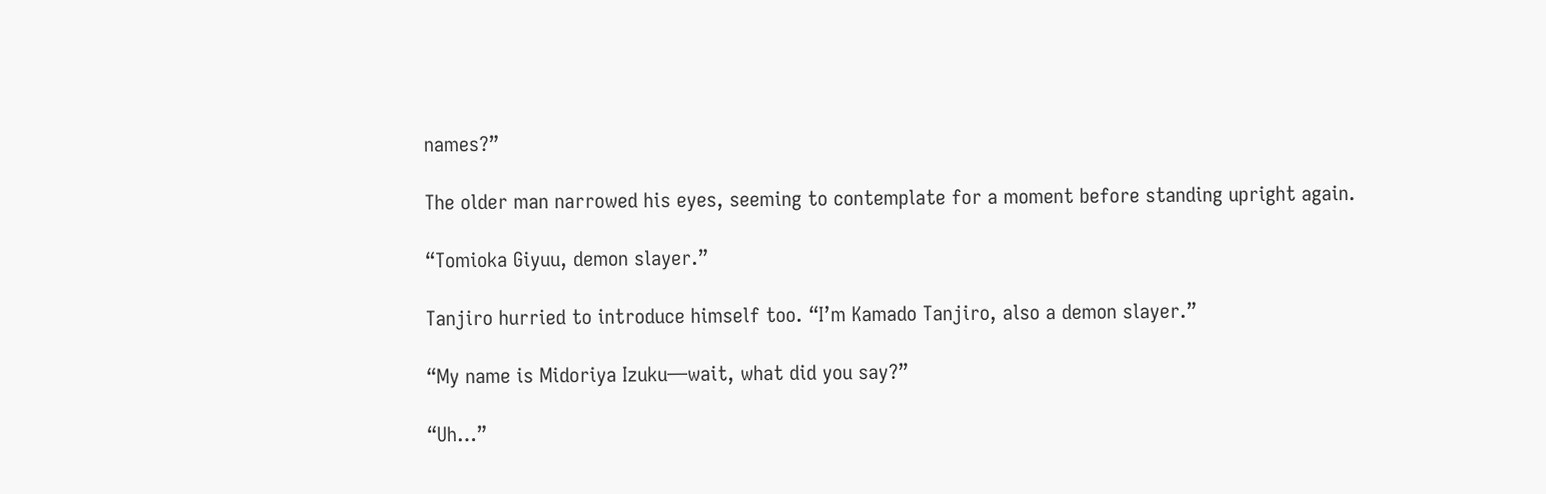names?”

The older man narrowed his eyes, seeming to contemplate for a moment before standing upright again.

“Tomioka Giyuu, demon slayer.”

Tanjiro hurried to introduce himself too. “I’m Kamado Tanjiro, also a demon slayer.”

“My name is Midoriya Izuku—wait, what did you say?”

“Uh…”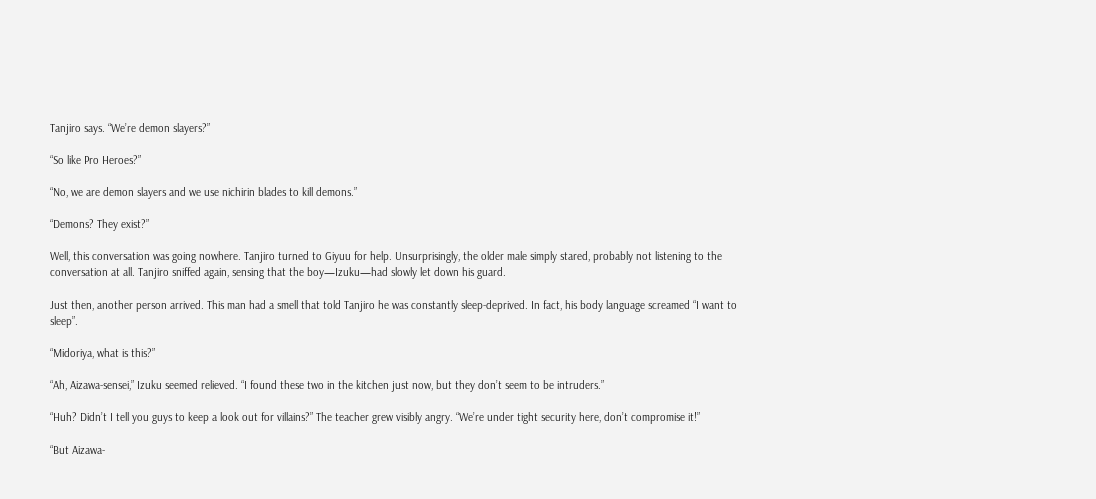Tanjiro says. “We’re demon slayers?”

“So like Pro Heroes?”

“No, we are demon slayers and we use nichirin blades to kill demons.”

“Demons? They exist?”

Well, this conversation was going nowhere. Tanjiro turned to Giyuu for help. Unsurprisingly, the older male simply stared, probably not listening to the conversation at all. Tanjiro sniffed again, sensing that the boy—Izuku—had slowly let down his guard.

Just then, another person arrived. This man had a smell that told Tanjiro he was constantly sleep-deprived. In fact, his body language screamed “I want to sleep”.

“Midoriya, what is this?”

“Ah, Aizawa-sensei,” Izuku seemed relieved. “I found these two in the kitchen just now, but they don’t seem to be intruders.”

“Huh? Didn’t I tell you guys to keep a look out for villains?” The teacher grew visibly angry. “We’re under tight security here, don’t compromise it!”

“But Aizawa-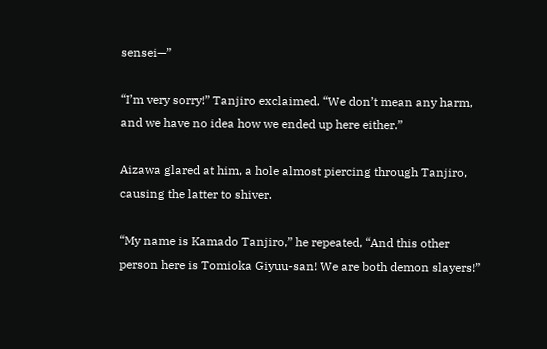sensei—”

“I’m very sorry!” Tanjiro exclaimed. “We don’t mean any harm, and we have no idea how we ended up here either.”

Aizawa glared at him, a hole almost piercing through Tanjiro, causing the latter to shiver.

“My name is Kamado Tanjiro,” he repeated, “And this other person here is Tomioka Giyuu-san! We are both demon slayers!”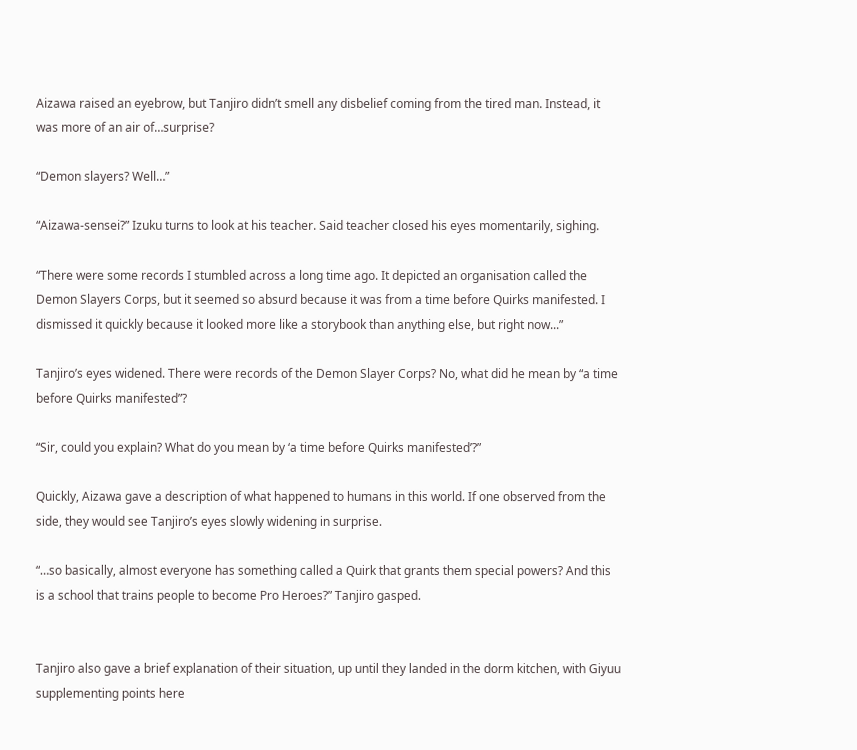Aizawa raised an eyebrow, but Tanjiro didn’t smell any disbelief coming from the tired man. Instead, it was more of an air of…surprise?

“Demon slayers? Well…”

“Aizawa-sensei?” Izuku turns to look at his teacher. Said teacher closed his eyes momentarily, sighing.

“There were some records I stumbled across a long time ago. It depicted an organisation called the Demon Slayers Corps, but it seemed so absurd because it was from a time before Quirks manifested. I dismissed it quickly because it looked more like a storybook than anything else, but right now...”

Tanjiro’s eyes widened. There were records of the Demon Slayer Corps? No, what did he mean by “a time before Quirks manifested”?

“Sir, could you explain? What do you mean by ‘a time before Quirks manifested’?”

Quickly, Aizawa gave a description of what happened to humans in this world. If one observed from the side, they would see Tanjiro’s eyes slowly widening in surprise.

“…so basically, almost everyone has something called a Quirk that grants them special powers? And this is a school that trains people to become Pro Heroes?” Tanjiro gasped.


Tanjiro also gave a brief explanation of their situation, up until they landed in the dorm kitchen, with Giyuu supplementing points here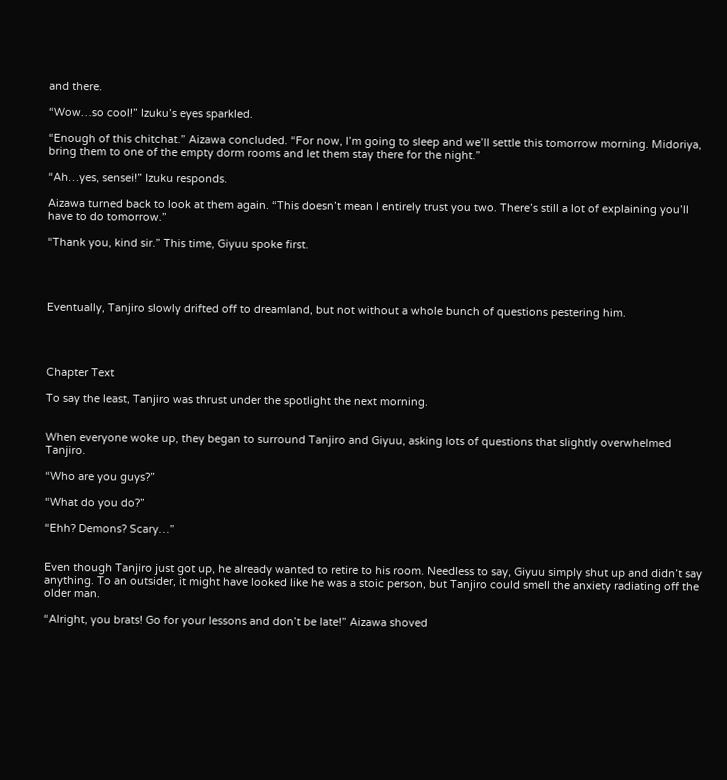and there.

“Wow…so cool!” Izuku’s eyes sparkled.

“Enough of this chitchat.” Aizawa concluded. “For now, I’m going to sleep and we’ll settle this tomorrow morning. Midoriya, bring them to one of the empty dorm rooms and let them stay there for the night.”

“Ah…yes, sensei!” Izuku responds.

Aizawa turned back to look at them again. “This doesn’t mean I entirely trust you two. There’s still a lot of explaining you’ll have to do tomorrow.”

“Thank you, kind sir.” This time, Giyuu spoke first.




Eventually, Tanjiro slowly drifted off to dreamland, but not without a whole bunch of questions pestering him.




Chapter Text

To say the least, Tanjiro was thrust under the spotlight the next morning.


When everyone woke up, they began to surround Tanjiro and Giyuu, asking lots of questions that slightly overwhelmed Tanjiro.

“Who are you guys?”

“What do you do?”

“Ehh? Demons? Scary…”


Even though Tanjiro just got up, he already wanted to retire to his room. Needless to say, Giyuu simply shut up and didn’t say anything. To an outsider, it might have looked like he was a stoic person, but Tanjiro could smell the anxiety radiating off the older man.

“Alright, you brats! Go for your lessons and don’t be late!” Aizawa shoved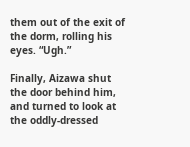them out of the exit of the dorm, rolling his eyes. “Ugh.”

Finally, Aizawa shut the door behind him, and turned to look at the oddly-dressed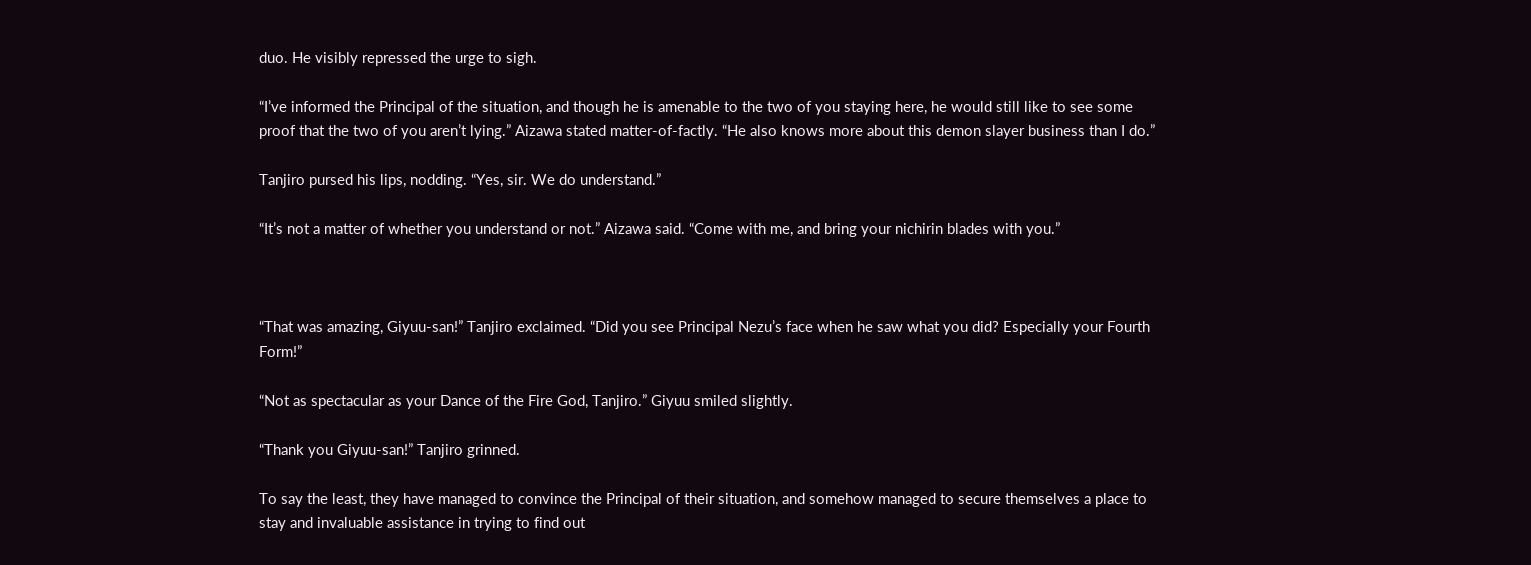duo. He visibly repressed the urge to sigh.

“I’ve informed the Principal of the situation, and though he is amenable to the two of you staying here, he would still like to see some proof that the two of you aren’t lying.” Aizawa stated matter-of-factly. “He also knows more about this demon slayer business than I do.”

Tanjiro pursed his lips, nodding. “Yes, sir. We do understand.”

“It’s not a matter of whether you understand or not.” Aizawa said. “Come with me, and bring your nichirin blades with you.”



“That was amazing, Giyuu-san!” Tanjiro exclaimed. “Did you see Principal Nezu’s face when he saw what you did? Especially your Fourth Form!”

“Not as spectacular as your Dance of the Fire God, Tanjiro.” Giyuu smiled slightly.

“Thank you Giyuu-san!” Tanjiro grinned.

To say the least, they have managed to convince the Principal of their situation, and somehow managed to secure themselves a place to stay and invaluable assistance in trying to find out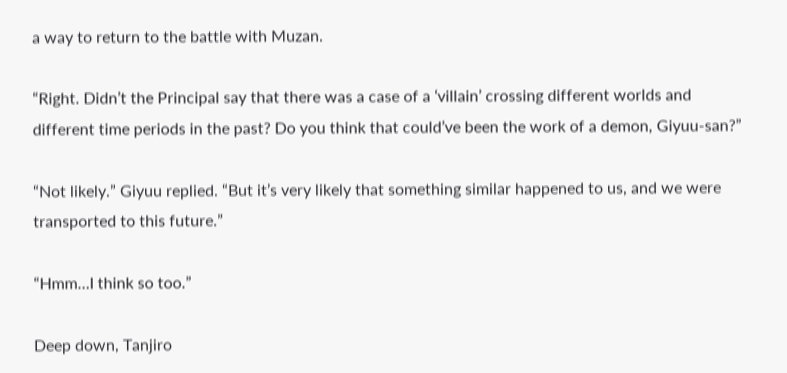a way to return to the battle with Muzan.

“Right. Didn’t the Principal say that there was a case of a ‘villain’ crossing different worlds and different time periods in the past? Do you think that could’ve been the work of a demon, Giyuu-san?”

“Not likely.” Giyuu replied. “But it’s very likely that something similar happened to us, and we were transported to this future.”

“Hmm…I think so too.”

Deep down, Tanjiro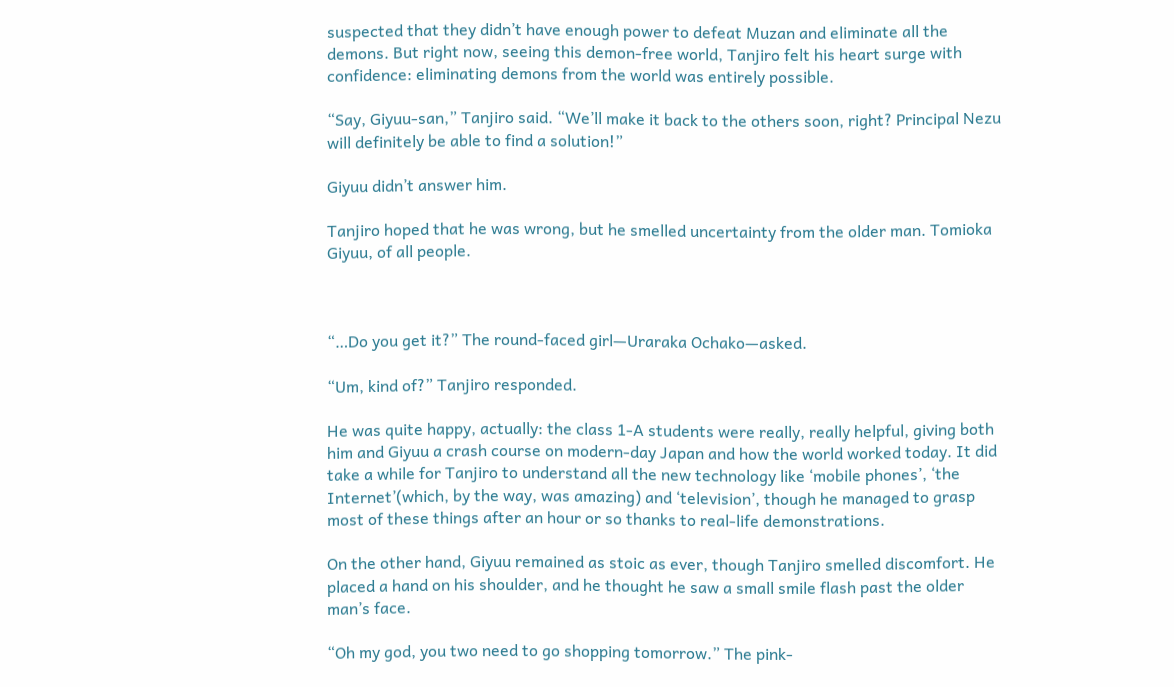suspected that they didn’t have enough power to defeat Muzan and eliminate all the demons. But right now, seeing this demon-free world, Tanjiro felt his heart surge with confidence: eliminating demons from the world was entirely possible.

“Say, Giyuu-san,” Tanjiro said. “We’ll make it back to the others soon, right? Principal Nezu will definitely be able to find a solution!”

Giyuu didn’t answer him.

Tanjiro hoped that he was wrong, but he smelled uncertainty from the older man. Tomioka Giyuu, of all people.



“…Do you get it?” The round-faced girl—Uraraka Ochako—asked.

“Um, kind of?” Tanjiro responded.

He was quite happy, actually: the class 1-A students were really, really helpful, giving both him and Giyuu a crash course on modern-day Japan and how the world worked today. It did take a while for Tanjiro to understand all the new technology like ‘mobile phones’, ‘the Internet’(which, by the way, was amazing) and ‘television’, though he managed to grasp most of these things after an hour or so thanks to real-life demonstrations.

On the other hand, Giyuu remained as stoic as ever, though Tanjiro smelled discomfort. He placed a hand on his shoulder, and he thought he saw a small smile flash past the older man’s face.

“Oh my god, you two need to go shopping tomorrow.” The pink-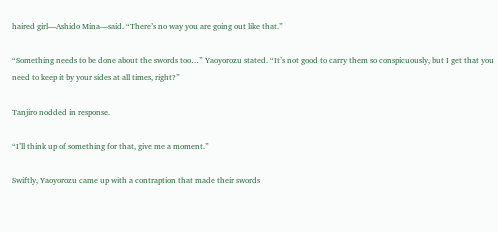haired girl—Ashido Mina—said. “There’s no way you are going out like that.”

“Something needs to be done about the swords too…” Yaoyorozu stated. “It’s not good to carry them so conspicuously, but I get that you need to keep it by your sides at all times, right?”

Tanjiro nodded in response.

“I’ll think up of something for that, give me a moment.”

Swiftly, Yaoyorozu came up with a contraption that made their swords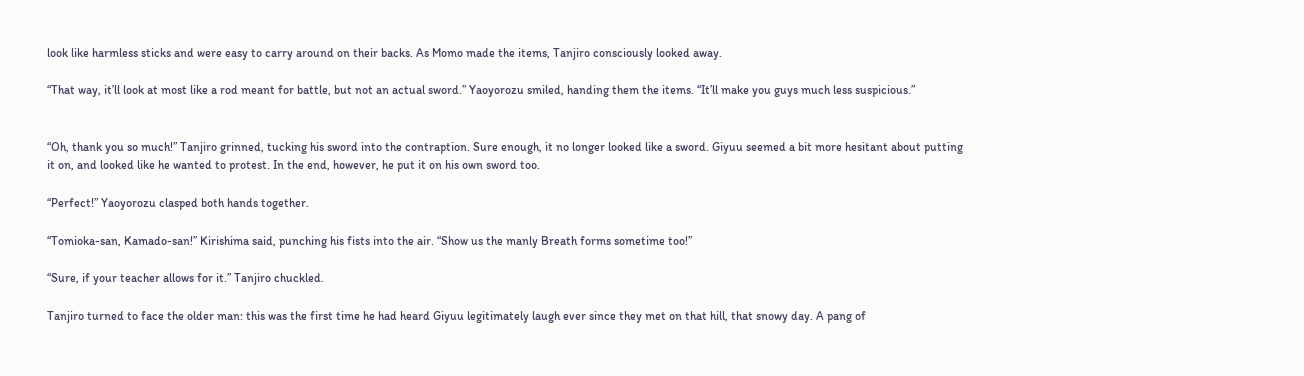look like harmless sticks and were easy to carry around on their backs. As Momo made the items, Tanjiro consciously looked away.

“That way, it’ll look at most like a rod meant for battle, but not an actual sword.” Yaoyorozu smiled, handing them the items. “It’ll make you guys much less suspicious.”


“Oh, thank you so much!” Tanjiro grinned, tucking his sword into the contraption. Sure enough, it no longer looked like a sword. Giyuu seemed a bit more hesitant about putting it on, and looked like he wanted to protest. In the end, however, he put it on his own sword too.

“Perfect!” Yaoyorozu clasped both hands together.

“Tomioka-san, Kamado-san!” Kirishima said, punching his fists into the air. “Show us the manly Breath forms sometime too!”

“Sure, if your teacher allows for it.” Tanjiro chuckled.

Tanjiro turned to face the older man: this was the first time he had heard Giyuu legitimately laugh ever since they met on that hill, that snowy day. A pang of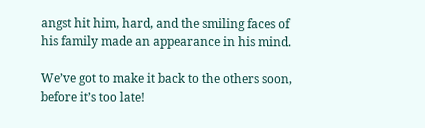angst hit him, hard, and the smiling faces of his family made an appearance in his mind.

We’ve got to make it back to the others soon, before it’s too late!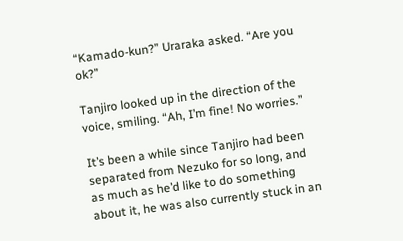“Kamado-kun?” Uraraka asked. “Are you ok?”

Tanjiro looked up in the direction of the voice, smiling. “Ah, I’m fine! No worries.”

It’s been a while since Tanjiro had been separated from Nezuko for so long, and as much as he’d like to do something about it, he was also currently stuck in an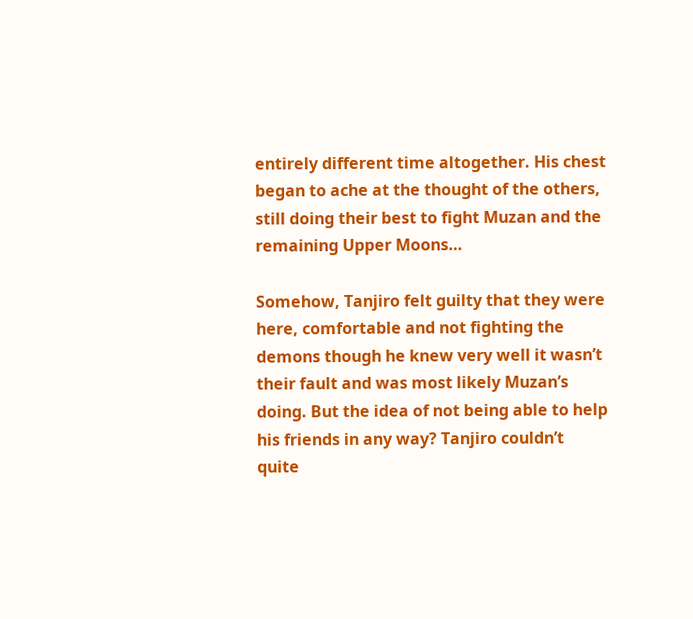entirely different time altogether. His chest began to ache at the thought of the others, still doing their best to fight Muzan and the remaining Upper Moons…

Somehow, Tanjiro felt guilty that they were here, comfortable and not fighting the demons though he knew very well it wasn’t their fault and was most likely Muzan’s doing. But the idea of not being able to help his friends in any way? Tanjiro couldn’t quite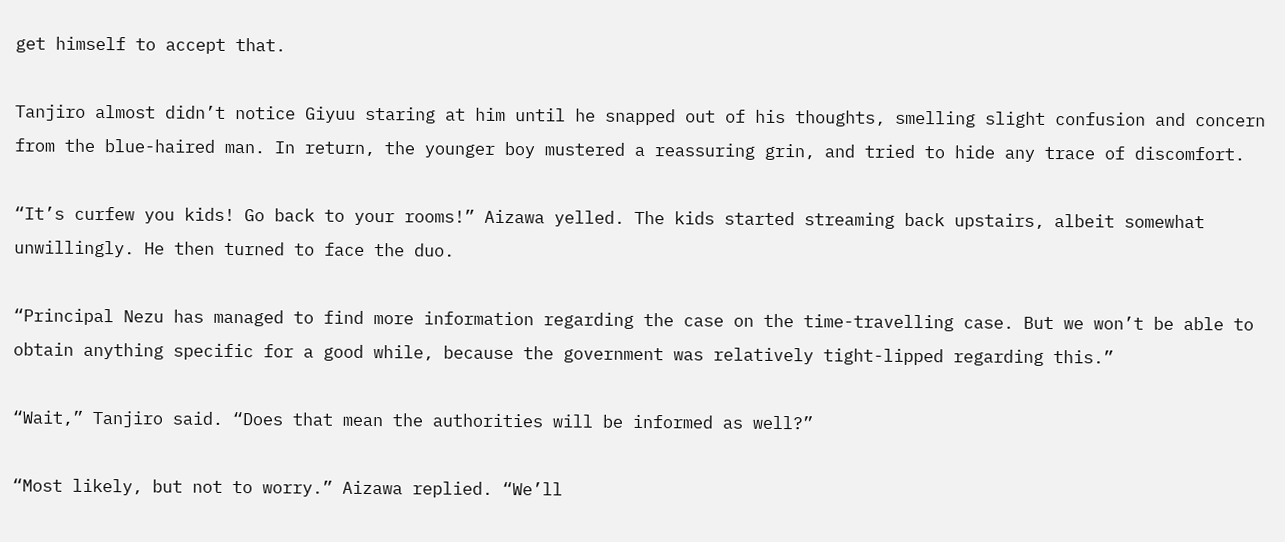get himself to accept that.

Tanjiro almost didn’t notice Giyuu staring at him until he snapped out of his thoughts, smelling slight confusion and concern from the blue-haired man. In return, the younger boy mustered a reassuring grin, and tried to hide any trace of discomfort.

“It’s curfew you kids! Go back to your rooms!” Aizawa yelled. The kids started streaming back upstairs, albeit somewhat unwillingly. He then turned to face the duo.

“Principal Nezu has managed to find more information regarding the case on the time-travelling case. But we won’t be able to obtain anything specific for a good while, because the government was relatively tight-lipped regarding this.”

“Wait,” Tanjiro said. “Does that mean the authorities will be informed as well?”

“Most likely, but not to worry.” Aizawa replied. “We’ll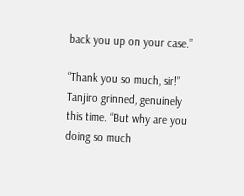back you up on your case.”

“Thank you so much, sir!” Tanjiro grinned, genuinely this time. “But why are you doing so much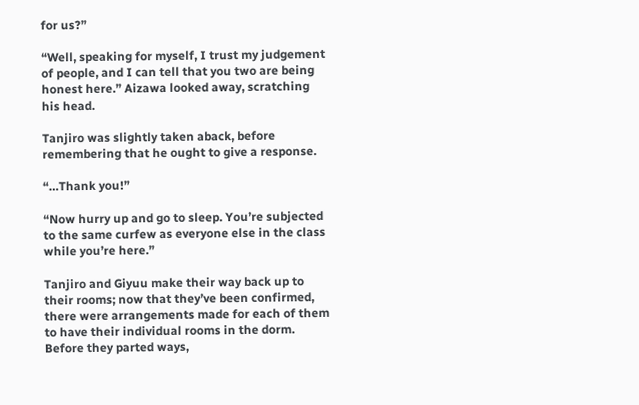for us?”

“Well, speaking for myself, I trust my judgement of people, and I can tell that you two are being honest here.” Aizawa looked away, scratching his head.

Tanjiro was slightly taken aback, before remembering that he ought to give a response.

“…Thank you!”

“Now hurry up and go to sleep. You’re subjected to the same curfew as everyone else in the class while you’re here.”

Tanjiro and Giyuu make their way back up to their rooms; now that they’ve been confirmed, there were arrangements made for each of them to have their individual rooms in the dorm. Before they parted ways,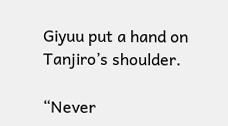Giyuu put a hand on Tanjiro’s shoulder.

“Never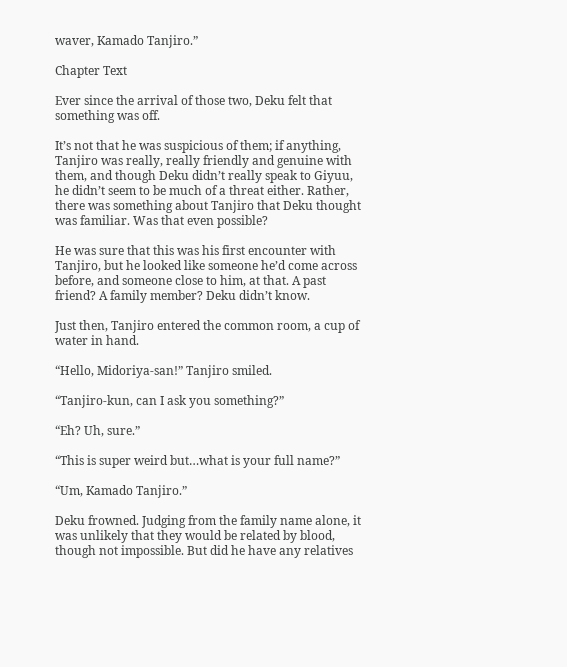waver, Kamado Tanjiro.”

Chapter Text

Ever since the arrival of those two, Deku felt that something was off.

It’s not that he was suspicious of them; if anything, Tanjiro was really, really friendly and genuine with them, and though Deku didn’t really speak to Giyuu, he didn’t seem to be much of a threat either. Rather, there was something about Tanjiro that Deku thought was familiar. Was that even possible?

He was sure that this was his first encounter with Tanjiro, but he looked like someone he’d come across before, and someone close to him, at that. A past friend? A family member? Deku didn’t know.

Just then, Tanjiro entered the common room, a cup of water in hand.

“Hello, Midoriya-san!” Tanjiro smiled.

“Tanjiro-kun, can I ask you something?”

“Eh? Uh, sure.”

“This is super weird but…what is your full name?”

“Um, Kamado Tanjiro.”

Deku frowned. Judging from the family name alone, it was unlikely that they would be related by blood, though not impossible. But did he have any relatives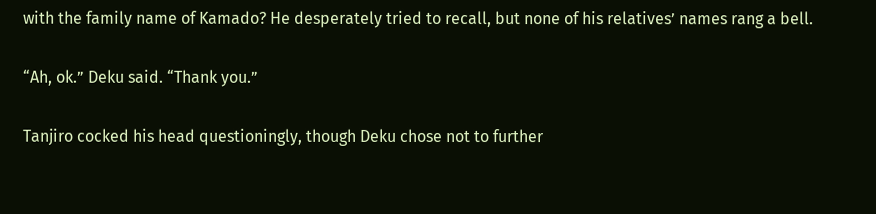with the family name of Kamado? He desperately tried to recall, but none of his relatives’ names rang a bell.

“Ah, ok.” Deku said. “Thank you.”

Tanjiro cocked his head questioningly, though Deku chose not to further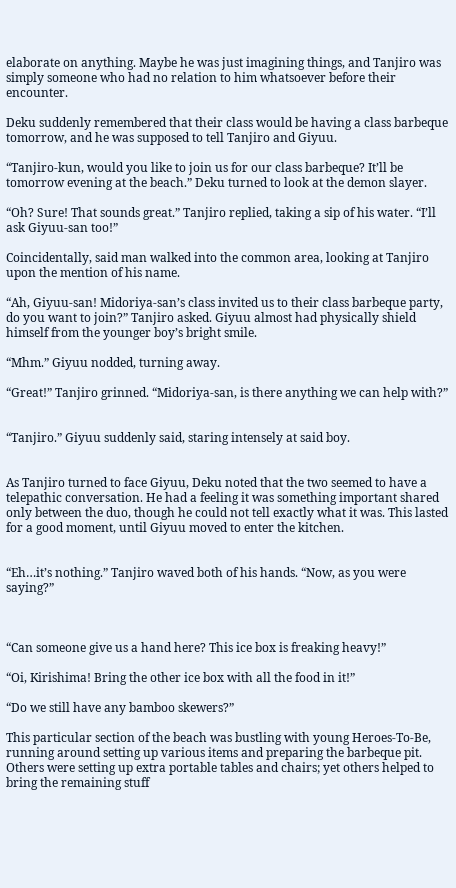elaborate on anything. Maybe he was just imagining things, and Tanjiro was simply someone who had no relation to him whatsoever before their encounter.

Deku suddenly remembered that their class would be having a class barbeque tomorrow, and he was supposed to tell Tanjiro and Giyuu.

“Tanjiro-kun, would you like to join us for our class barbeque? It’ll be tomorrow evening at the beach.” Deku turned to look at the demon slayer.

“Oh? Sure! That sounds great.” Tanjiro replied, taking a sip of his water. “I’ll ask Giyuu-san too!”

Coincidentally, said man walked into the common area, looking at Tanjiro upon the mention of his name.

“Ah, Giyuu-san! Midoriya-san’s class invited us to their class barbeque party, do you want to join?” Tanjiro asked. Giyuu almost had physically shield himself from the younger boy’s bright smile.

“Mhm.” Giyuu nodded, turning away.

“Great!” Tanjiro grinned. “Midoriya-san, is there anything we can help with?”


“Tanjiro.” Giyuu suddenly said, staring intensely at said boy.


As Tanjiro turned to face Giyuu, Deku noted that the two seemed to have a telepathic conversation. He had a feeling it was something important shared only between the duo, though he could not tell exactly what it was. This lasted for a good moment, until Giyuu moved to enter the kitchen.


“Eh…it’s nothing.” Tanjiro waved both of his hands. “Now, as you were saying?”



“Can someone give us a hand here? This ice box is freaking heavy!”

“Oi, Kirishima! Bring the other ice box with all the food in it!”

“Do we still have any bamboo skewers?”

This particular section of the beach was bustling with young Heroes-To-Be, running around setting up various items and preparing the barbeque pit. Others were setting up extra portable tables and chairs; yet others helped to bring the remaining stuff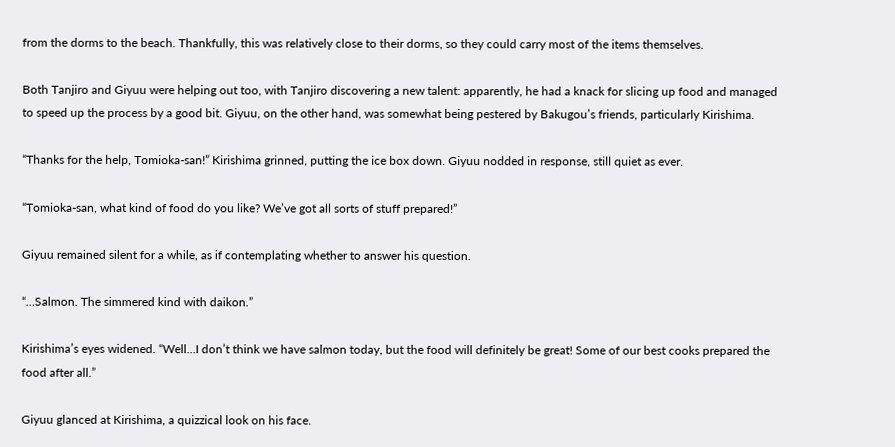from the dorms to the beach. Thankfully, this was relatively close to their dorms, so they could carry most of the items themselves.

Both Tanjiro and Giyuu were helping out too, with Tanjiro discovering a new talent: apparently, he had a knack for slicing up food and managed to speed up the process by a good bit. Giyuu, on the other hand, was somewhat being pestered by Bakugou’s friends, particularly Kirishima.

“Thanks for the help, Tomioka-san!” Kirishima grinned, putting the ice box down. Giyuu nodded in response, still quiet as ever.

“Tomioka-san, what kind of food do you like? We’ve got all sorts of stuff prepared!”

Giyuu remained silent for a while, as if contemplating whether to answer his question.

“…Salmon. The simmered kind with daikon.”

Kirishima’s eyes widened. “Well…I don’t think we have salmon today, but the food will definitely be great! Some of our best cooks prepared the food after all.”

Giyuu glanced at Kirishima, a quizzical look on his face.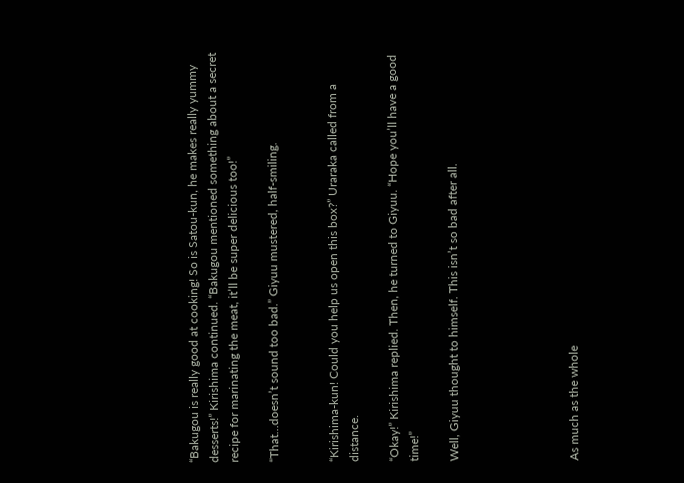“Bakugou is really good at cooking! So is Satou-kun, he makes really yummy desserts!” Kirishima continued. “Bakugou mentioned something about a secret recipe for marinating the meat, it’ll be super delicious too!”

“That…doesn’t sound too bad.” Giyuu mustered, half-smiling.


“Kirishima-kun! Could you help us open this box?” Uraraka called from a distance.

“Okay!” Kirishima replied. Then, he turned to Giyuu. “Hope you’ll have a good time!”

Well, Giyuu thought to himself. This isn’t so bad after all.





As much as the whole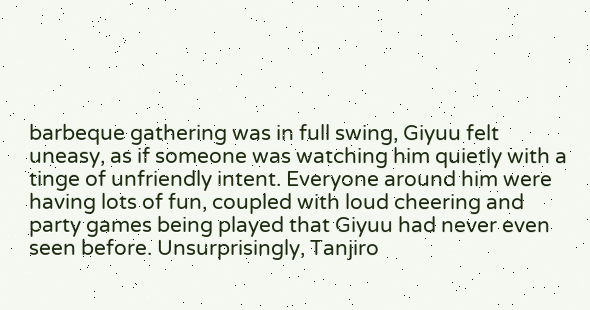barbeque gathering was in full swing, Giyuu felt uneasy, as if someone was watching him quietly with a tinge of unfriendly intent. Everyone around him were having lots of fun, coupled with loud cheering and party games being played that Giyuu had never even seen before. Unsurprisingly, Tanjiro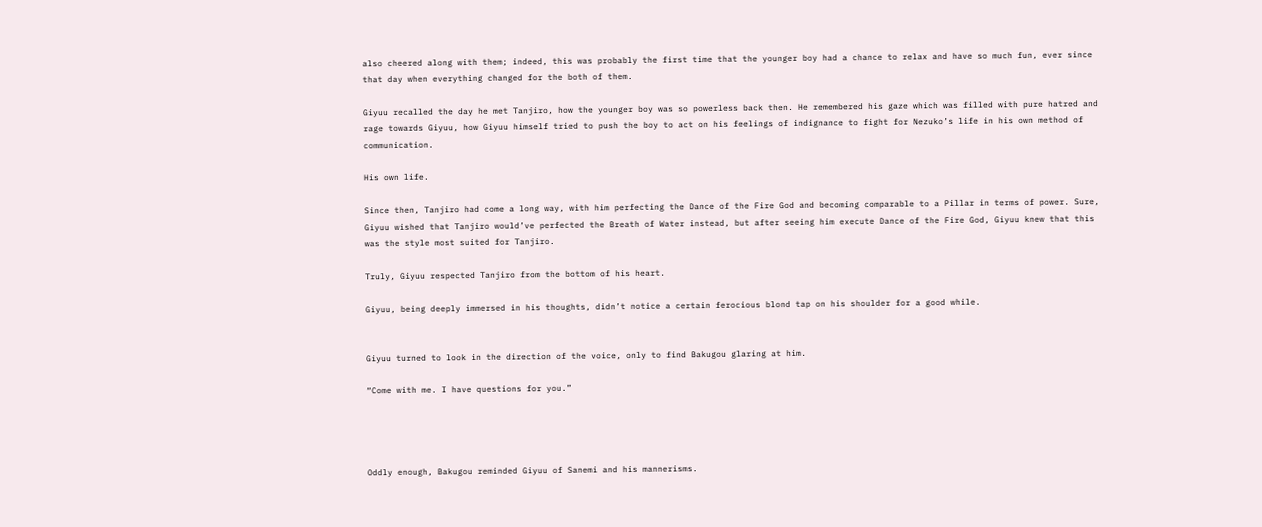also cheered along with them; indeed, this was probably the first time that the younger boy had a chance to relax and have so much fun, ever since that day when everything changed for the both of them.

Giyuu recalled the day he met Tanjiro, how the younger boy was so powerless back then. He remembered his gaze which was filled with pure hatred and rage towards Giyuu, how Giyuu himself tried to push the boy to act on his feelings of indignance to fight for Nezuko’s life in his own method of communication.

His own life.

Since then, Tanjiro had come a long way, with him perfecting the Dance of the Fire God and becoming comparable to a Pillar in terms of power. Sure, Giyuu wished that Tanjiro would’ve perfected the Breath of Water instead, but after seeing him execute Dance of the Fire God, Giyuu knew that this was the style most suited for Tanjiro.

Truly, Giyuu respected Tanjiro from the bottom of his heart.

Giyuu, being deeply immersed in his thoughts, didn’t notice a certain ferocious blond tap on his shoulder for a good while.


Giyuu turned to look in the direction of the voice, only to find Bakugou glaring at him.

“Come with me. I have questions for you.”




Oddly enough, Bakugou reminded Giyuu of Sanemi and his mannerisms.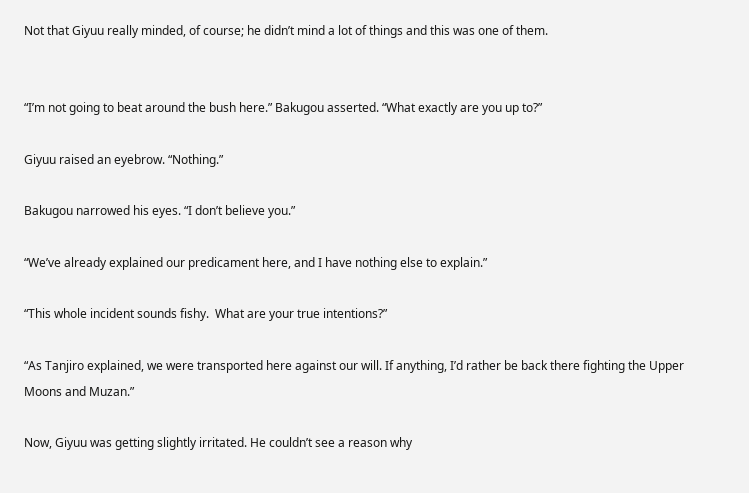Not that Giyuu really minded, of course; he didn’t mind a lot of things and this was one of them.


“I’m not going to beat around the bush here.” Bakugou asserted. “What exactly are you up to?”

Giyuu raised an eyebrow. “Nothing.”

Bakugou narrowed his eyes. “I don’t believe you.”

“We’ve already explained our predicament here, and I have nothing else to explain.”

“This whole incident sounds fishy.  What are your true intentions?”

“As Tanjiro explained, we were transported here against our will. If anything, I’d rather be back there fighting the Upper Moons and Muzan.”

Now, Giyuu was getting slightly irritated. He couldn’t see a reason why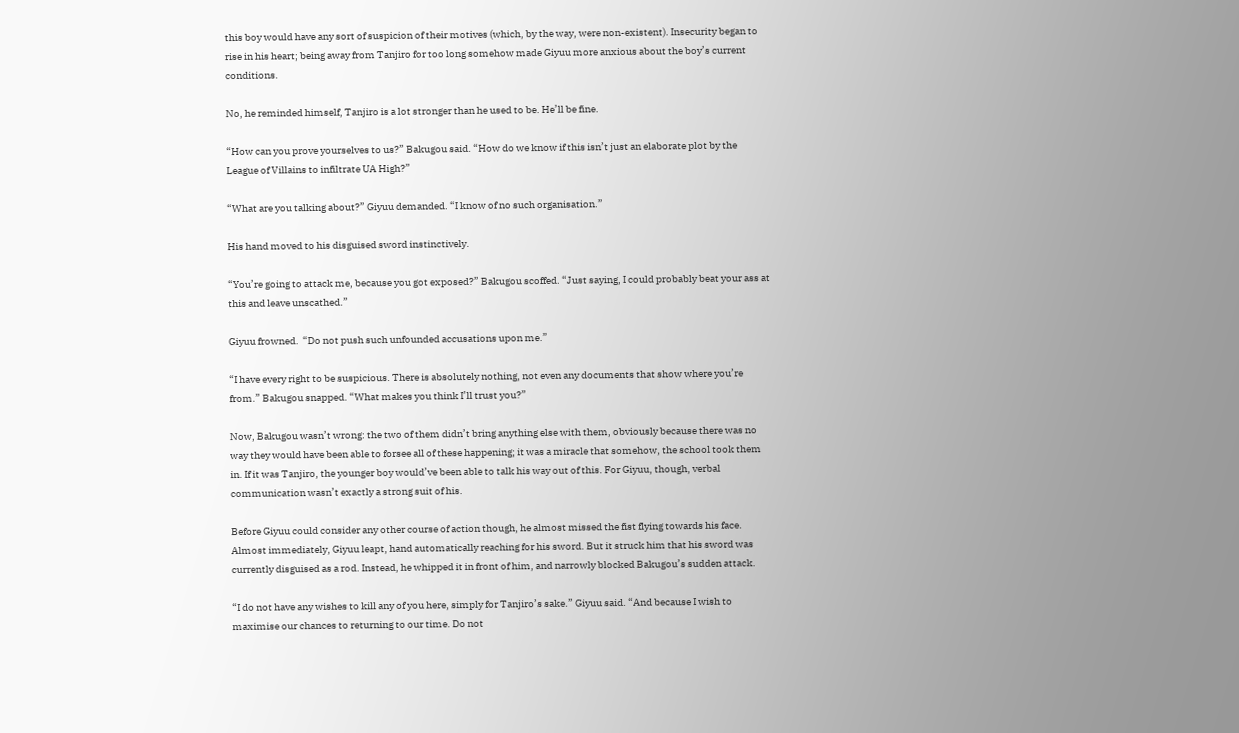this boy would have any sort of suspicion of their motives (which, by the way, were non-existent). Insecurity began to rise in his heart; being away from Tanjiro for too long somehow made Giyuu more anxious about the boy’s current conditions.

No, he reminded himself, Tanjiro is a lot stronger than he used to be. He’ll be fine.

“How can you prove yourselves to us?” Bakugou said. “How do we know if this isn’t just an elaborate plot by the League of Villains to infiltrate UA High?”

“What are you talking about?” Giyuu demanded. “I know of no such organisation.”

His hand moved to his disguised sword instinctively.

“You’re going to attack me, because you got exposed?” Bakugou scoffed. “Just saying, I could probably beat your ass at this and leave unscathed.”

Giyuu frowned.  “Do not push such unfounded accusations upon me.”

“I have every right to be suspicious. There is absolutely nothing, not even any documents that show where you’re from.” Bakugou snapped. “What makes you think I’ll trust you?”

Now, Bakugou wasn’t wrong: the two of them didn’t bring anything else with them, obviously because there was no way they would have been able to forsee all of these happening; it was a miracle that somehow, the school took them in. If it was Tanjiro, the younger boy would’ve been able to talk his way out of this. For Giyuu, though, verbal communication wasn’t exactly a strong suit of his.

Before Giyuu could consider any other course of action though, he almost missed the fist flying towards his face. Almost immediately, Giyuu leapt, hand automatically reaching for his sword. But it struck him that his sword was currently disguised as a rod. Instead, he whipped it in front of him, and narrowly blocked Bakugou’s sudden attack.

“I do not have any wishes to kill any of you here, simply for Tanjiro’s sake.” Giyuu said. “And because I wish to maximise our chances to returning to our time. Do not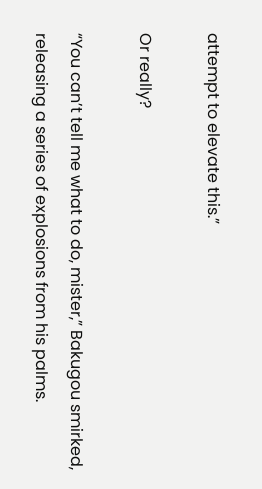attempt to elevate this.”

Or really?

“You can’t tell me what to do, mister,” Bakugou smirked, releasing a series of explosions from his palms.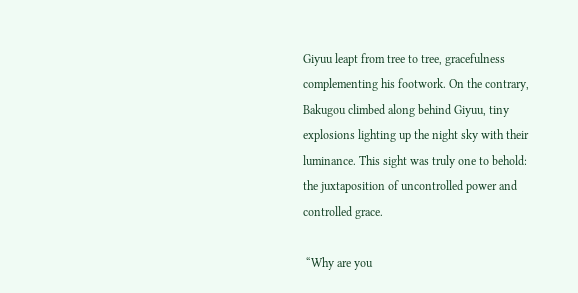Giyuu leapt from tree to tree, gracefulness complementing his footwork. On the contrary, Bakugou climbed along behind Giyuu, tiny explosions lighting up the night sky with their luminance. This sight was truly one to behold: the juxtaposition of uncontrolled power and controlled grace.

 “Why are you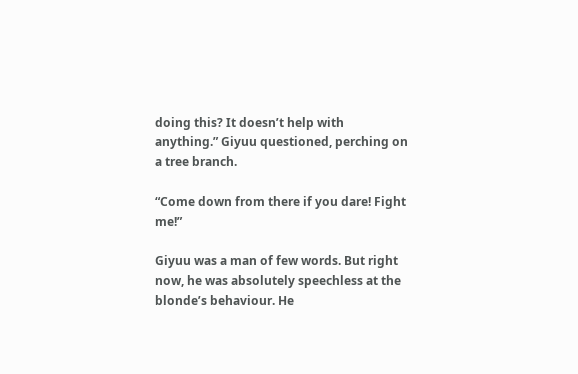doing this? It doesn’t help with anything.” Giyuu questioned, perching on a tree branch.

“Come down from there if you dare! Fight me!”

Giyuu was a man of few words. But right now, he was absolutely speechless at the blonde’s behaviour. He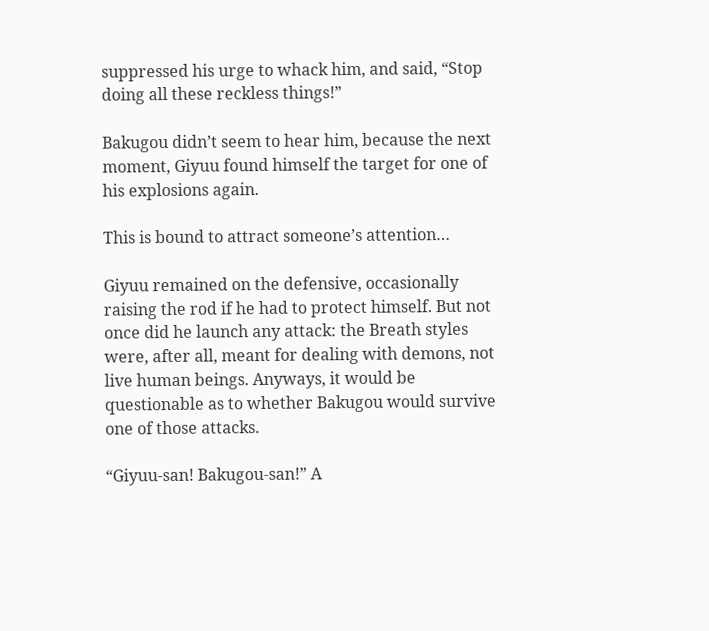suppressed his urge to whack him, and said, “Stop doing all these reckless things!”

Bakugou didn’t seem to hear him, because the next moment, Giyuu found himself the target for one of his explosions again.

This is bound to attract someone’s attention…

Giyuu remained on the defensive, occasionally raising the rod if he had to protect himself. But not once did he launch any attack: the Breath styles were, after all, meant for dealing with demons, not live human beings. Anyways, it would be questionable as to whether Bakugou would survive one of those attacks.

“Giyuu-san! Bakugou-san!” A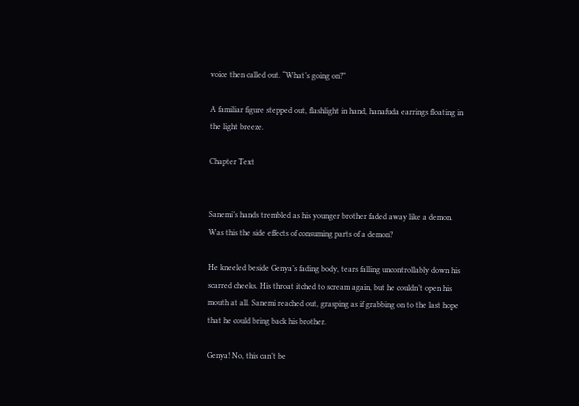voice then called out. “What’s going on?”

A familiar figure stepped out, flashlight in hand, hanafuda earrings floating in the light breeze.

Chapter Text


Sanemi’s hands trembled as his younger brother faded away like a demon. Was this the side effects of consuming parts of a demon?

He kneeled beside Genya’s fading body, tears falling uncontrollably down his scarred cheeks. His throat itched to scream again, but he couldn’t open his mouth at all. Sanemi reached out, grasping as if grabbing on to the last hope that he could bring back his brother.

Genya! No, this can’t be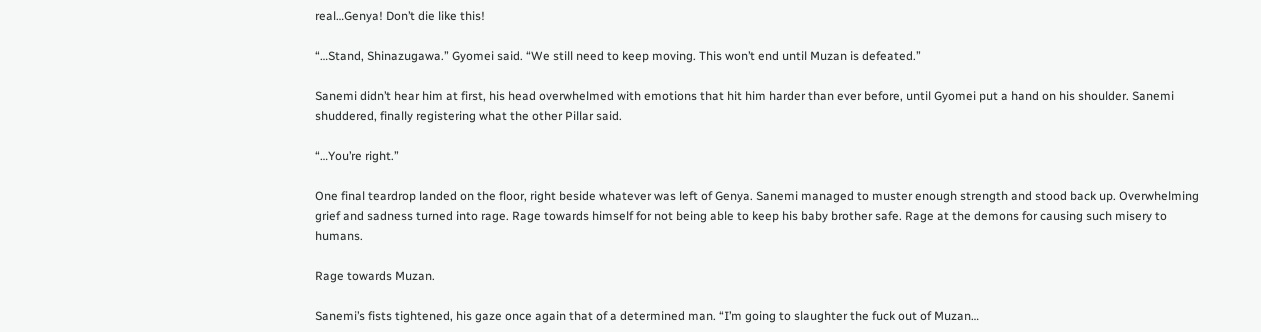real…Genya! Don’t die like this!

“…Stand, Shinazugawa.” Gyomei said. “We still need to keep moving. This won’t end until Muzan is defeated.”

Sanemi didn’t hear him at first, his head overwhelmed with emotions that hit him harder than ever before, until Gyomei put a hand on his shoulder. Sanemi shuddered, finally registering what the other Pillar said.

“…You’re right.”

One final teardrop landed on the floor, right beside whatever was left of Genya. Sanemi managed to muster enough strength and stood back up. Overwhelming grief and sadness turned into rage. Rage towards himself for not being able to keep his baby brother safe. Rage at the demons for causing such misery to humans.

Rage towards Muzan.

Sanemi’s fists tightened, his gaze once again that of a determined man. “I’m going to slaughter the fuck out of Muzan…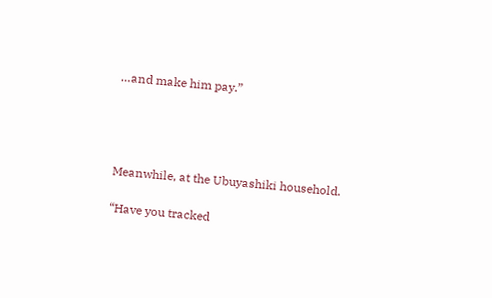…and make him pay.”




Meanwhile, at the Ubuyashiki household.

“Have you tracked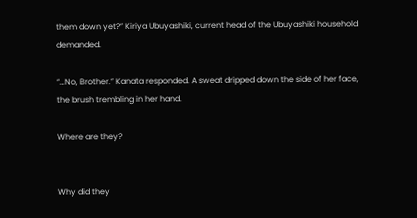them down yet?” Kiriya Ubuyashiki, current head of the Ubuyashiki household demanded.

“…No, Brother.” Kanata responded. A sweat dripped down the side of her face, the brush trembling in her hand.

Where are they?


Why did they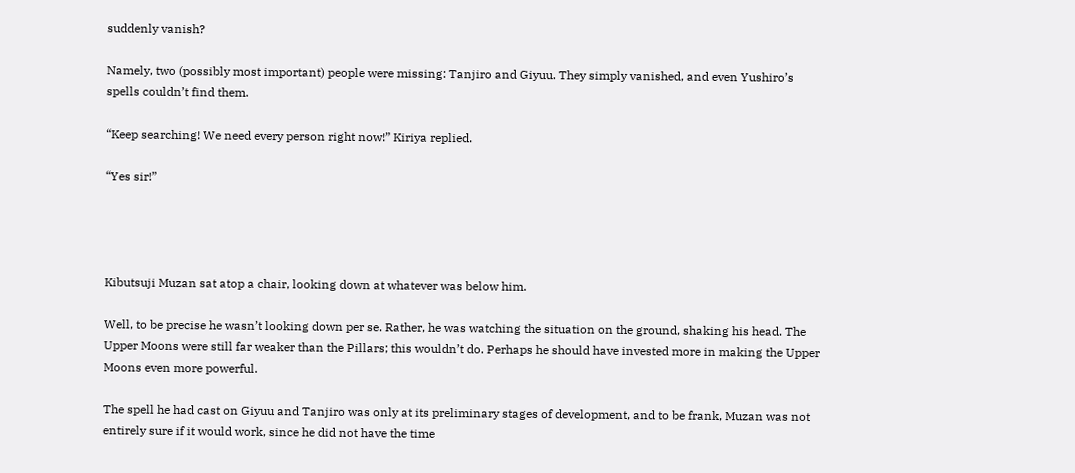suddenly vanish?

Namely, two (possibly most important) people were missing: Tanjiro and Giyuu. They simply vanished, and even Yushiro’s spells couldn’t find them.

“Keep searching! We need every person right now!” Kiriya replied.

“Yes sir!”




Kibutsuji Muzan sat atop a chair, looking down at whatever was below him.

Well, to be precise he wasn’t looking down per se. Rather, he was watching the situation on the ground, shaking his head. The Upper Moons were still far weaker than the Pillars; this wouldn’t do. Perhaps he should have invested more in making the Upper Moons even more powerful.

The spell he had cast on Giyuu and Tanjiro was only at its preliminary stages of development, and to be frank, Muzan was not entirely sure if it would work, since he did not have the time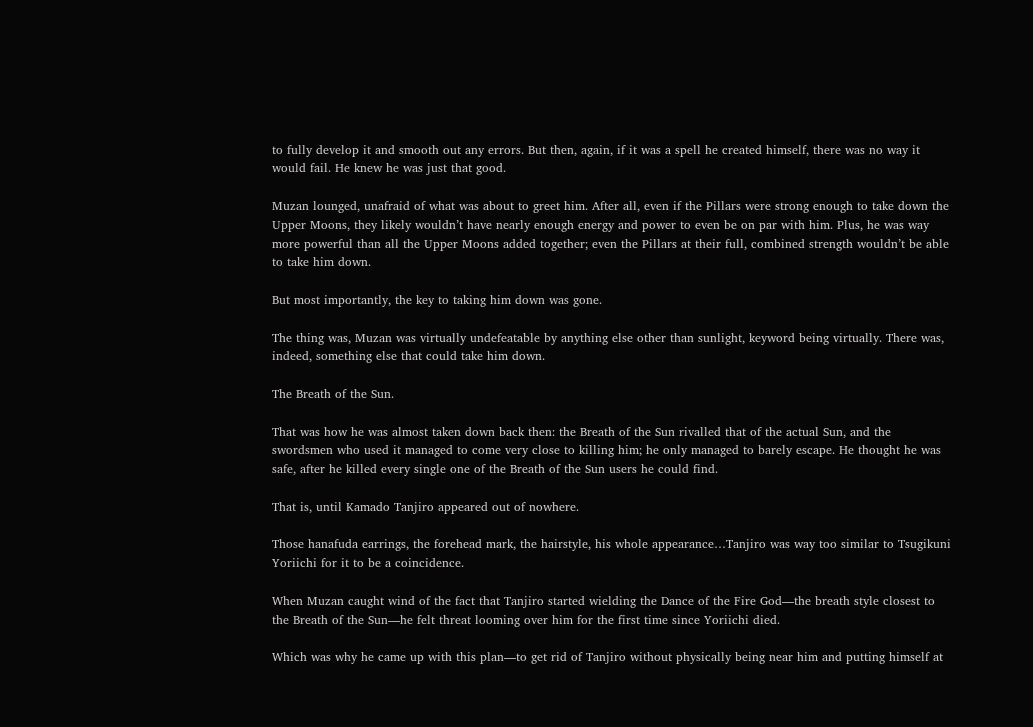to fully develop it and smooth out any errors. But then, again, if it was a spell he created himself, there was no way it would fail. He knew he was just that good.

Muzan lounged, unafraid of what was about to greet him. After all, even if the Pillars were strong enough to take down the Upper Moons, they likely wouldn’t have nearly enough energy and power to even be on par with him. Plus, he was way more powerful than all the Upper Moons added together; even the Pillars at their full, combined strength wouldn’t be able to take him down.

But most importantly, the key to taking him down was gone.

The thing was, Muzan was virtually undefeatable by anything else other than sunlight, keyword being virtually. There was, indeed, something else that could take him down.

The Breath of the Sun.

That was how he was almost taken down back then: the Breath of the Sun rivalled that of the actual Sun, and the swordsmen who used it managed to come very close to killing him; he only managed to barely escape. He thought he was safe, after he killed every single one of the Breath of the Sun users he could find.

That is, until Kamado Tanjiro appeared out of nowhere.

Those hanafuda earrings, the forehead mark, the hairstyle, his whole appearance…Tanjiro was way too similar to Tsugikuni Yoriichi for it to be a coincidence.

When Muzan caught wind of the fact that Tanjiro started wielding the Dance of the Fire God—the breath style closest to the Breath of the Sun—he felt threat looming over him for the first time since Yoriichi died.

Which was why he came up with this plan—to get rid of Tanjiro without physically being near him and putting himself at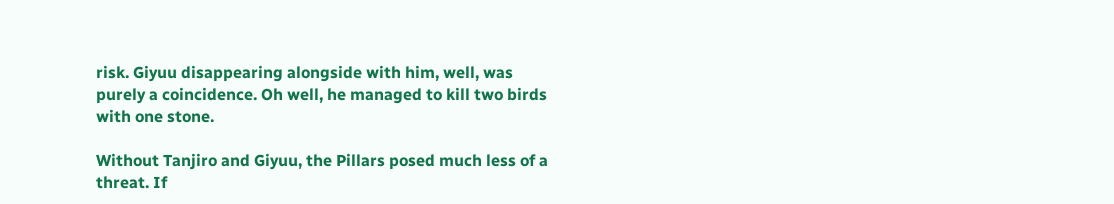risk. Giyuu disappearing alongside with him, well, was purely a coincidence. Oh well, he managed to kill two birds with one stone.

Without Tanjiro and Giyuu, the Pillars posed much less of a threat. If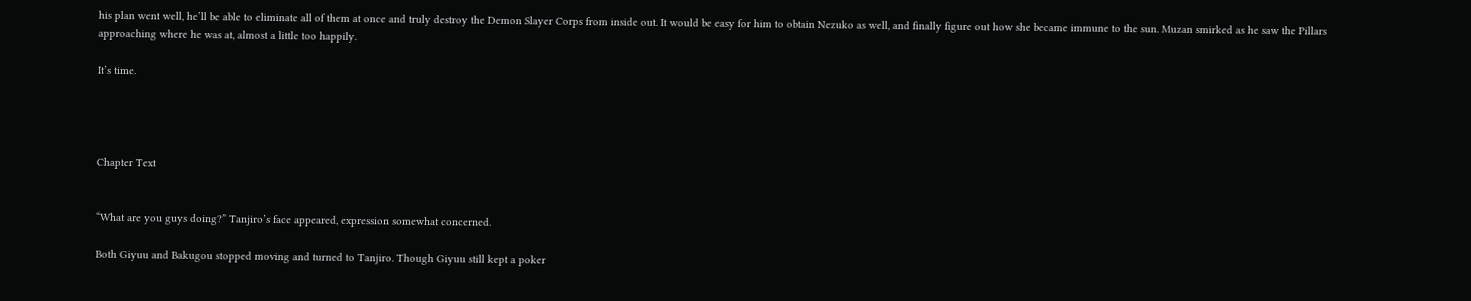his plan went well, he’ll be able to eliminate all of them at once and truly destroy the Demon Slayer Corps from inside out. It would be easy for him to obtain Nezuko as well, and finally figure out how she became immune to the sun. Muzan smirked as he saw the Pillars approaching where he was at, almost a little too happily.

It’s time.




Chapter Text


“What are you guys doing?” Tanjiro’s face appeared, expression somewhat concerned.

Both Giyuu and Bakugou stopped moving and turned to Tanjiro. Though Giyuu still kept a poker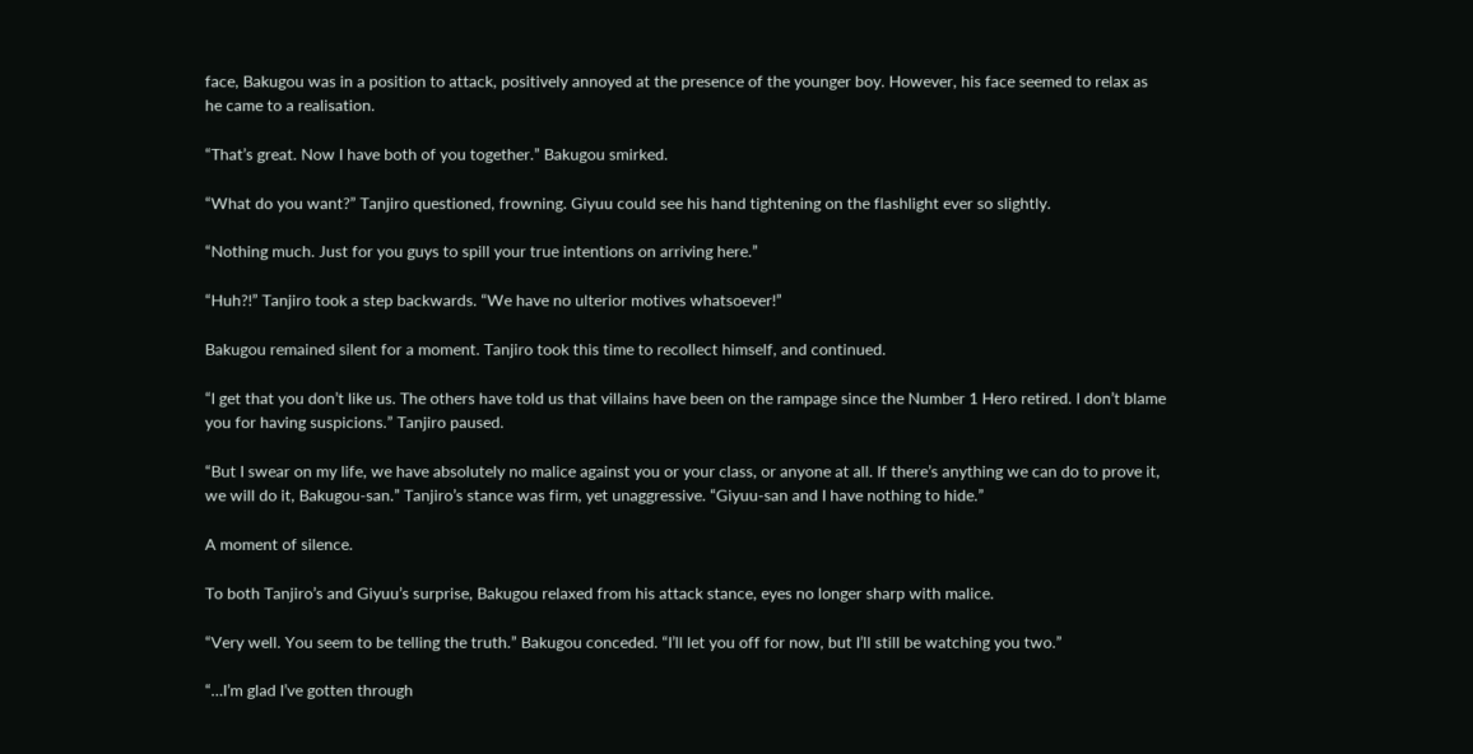face, Bakugou was in a position to attack, positively annoyed at the presence of the younger boy. However, his face seemed to relax as he came to a realisation.

“That’s great. Now I have both of you together.” Bakugou smirked.

“What do you want?” Tanjiro questioned, frowning. Giyuu could see his hand tightening on the flashlight ever so slightly.

“Nothing much. Just for you guys to spill your true intentions on arriving here.”

“Huh?!” Tanjiro took a step backwards. “We have no ulterior motives whatsoever!”

Bakugou remained silent for a moment. Tanjiro took this time to recollect himself, and continued.

“I get that you don’t like us. The others have told us that villains have been on the rampage since the Number 1 Hero retired. I don’t blame you for having suspicions.” Tanjiro paused.

“But I swear on my life, we have absolutely no malice against you or your class, or anyone at all. If there’s anything we can do to prove it, we will do it, Bakugou-san.” Tanjiro’s stance was firm, yet unaggressive. “Giyuu-san and I have nothing to hide.”

A moment of silence.

To both Tanjiro’s and Giyuu’s surprise, Bakugou relaxed from his attack stance, eyes no longer sharp with malice.

“Very well. You seem to be telling the truth.” Bakugou conceded. “I’ll let you off for now, but I’ll still be watching you two.”

“…I’m glad I’ve gotten through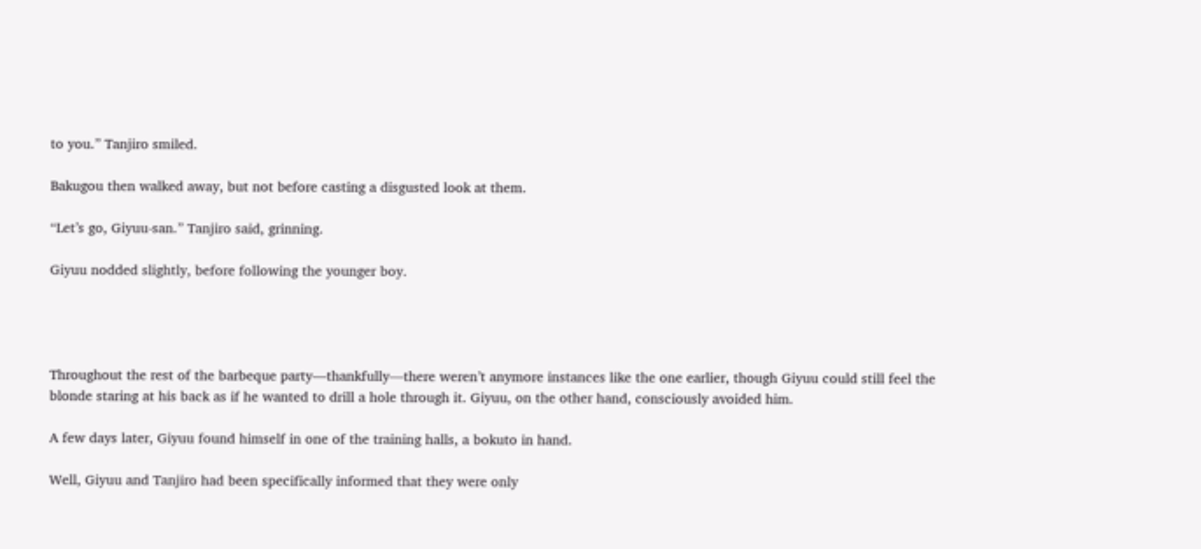to you.” Tanjiro smiled.

Bakugou then walked away, but not before casting a disgusted look at them.

“Let’s go, Giyuu-san.” Tanjiro said, grinning.

Giyuu nodded slightly, before following the younger boy.




Throughout the rest of the barbeque party—thankfully—there weren’t anymore instances like the one earlier, though Giyuu could still feel the blonde staring at his back as if he wanted to drill a hole through it. Giyuu, on the other hand, consciously avoided him.

A few days later, Giyuu found himself in one of the training halls, a bokuto in hand.

Well, Giyuu and Tanjiro had been specifically informed that they were only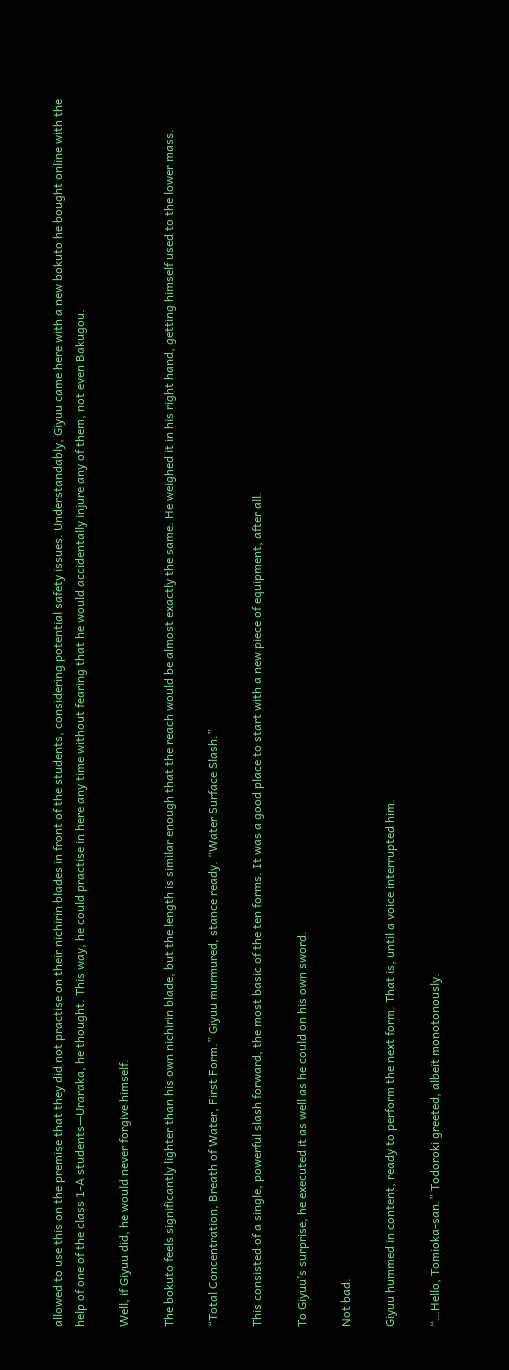allowed to use this on the premise that they did not practise on their nichirin blades in front of the students, considering potential safety issues. Understandably, Giyuu came here with a new bokuto he bought online with the help of one of the class 1-A students—Uraraka, he thought. This way, he could practise in here any time without fearing that he would accidentally injure any of them, not even Bakugou.

Well, if Giyuu did, he would never forgive himself.

The bokuto feels significantly lighter than his own nichirin blade, but the length is similar enough that the reach would be almost exactly the same. He weighed it in his right hand, getting himself used to the lower mass.

“Total Concentration, Breath of Water, First Form.” Giyuu murmured, stance ready. “Water Surface Slash.”

This consisted of a single, powerful slash forward, the most basic of the ten forms. It was a good place to start with a new piece of equipment, after all.

To Giyuu’s surprise, he executed it as well as he could on his own sword.

Not bad.

Giyuu hummed in content, ready to perform the next form. That is, until a voice interrupted him.

“…Hello, Tomioka-san.” Todoroki greeted, albeit monotonously.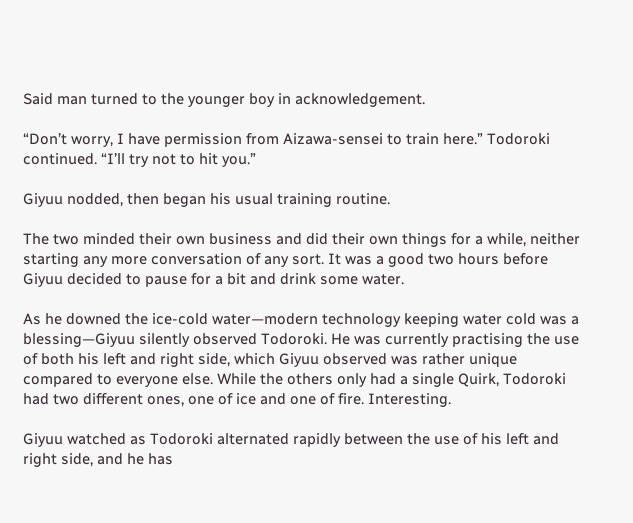Said man turned to the younger boy in acknowledgement.

“Don’t worry, I have permission from Aizawa-sensei to train here.” Todoroki continued. “I’ll try not to hit you.”

Giyuu nodded, then began his usual training routine.

The two minded their own business and did their own things for a while, neither starting any more conversation of any sort. It was a good two hours before Giyuu decided to pause for a bit and drink some water.

As he downed the ice-cold water—modern technology keeping water cold was a blessing—Giyuu silently observed Todoroki. He was currently practising the use of both his left and right side, which Giyuu observed was rather unique compared to everyone else. While the others only had a single Quirk, Todoroki had two different ones, one of ice and one of fire. Interesting.

Giyuu watched as Todoroki alternated rapidly between the use of his left and right side, and he has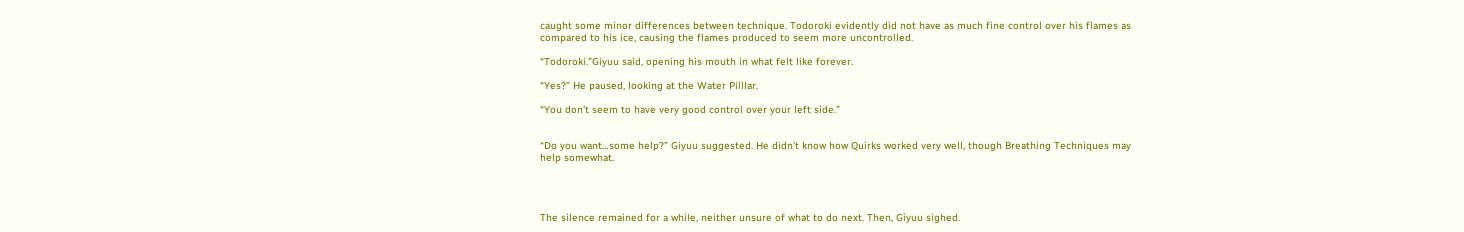caught some minor differences between technique. Todoroki evidently did not have as much fine control over his flames as compared to his ice, causing the flames produced to seem more uncontrolled.

“Todoroki.”Giyuu said, opening his mouth in what felt like forever.

“Yes?” He paused, looking at the Water Pilllar.

“You don’t seem to have very good control over your left side.”


“Do you want…some help?” Giyuu suggested. He didn’t know how Quirks worked very well, though Breathing Techniques may help somewhat.




The silence remained for a while, neither unsure of what to do next. Then, Giyuu sighed.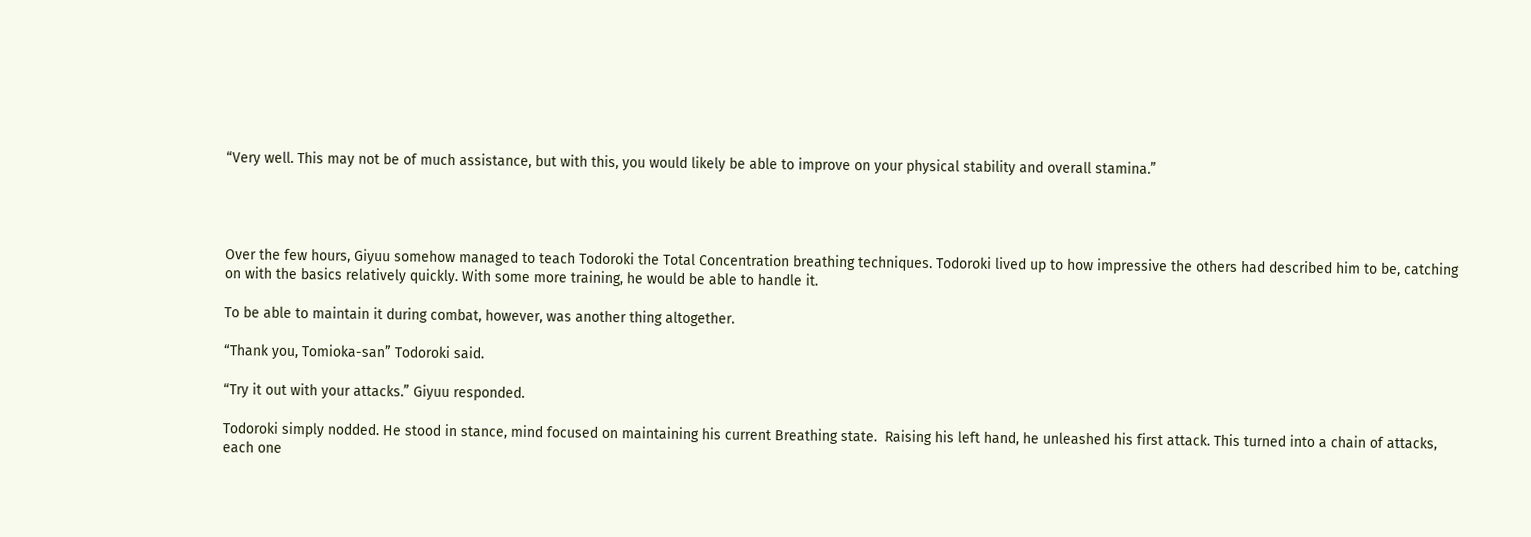“Very well. This may not be of much assistance, but with this, you would likely be able to improve on your physical stability and overall stamina.”




Over the few hours, Giyuu somehow managed to teach Todoroki the Total Concentration breathing techniques. Todoroki lived up to how impressive the others had described him to be, catching on with the basics relatively quickly. With some more training, he would be able to handle it.

To be able to maintain it during combat, however, was another thing altogether.

“Thank you, Tomioka-san” Todoroki said.

“Try it out with your attacks.” Giyuu responded.

Todoroki simply nodded. He stood in stance, mind focused on maintaining his current Breathing state.  Raising his left hand, he unleashed his first attack. This turned into a chain of attacks, each one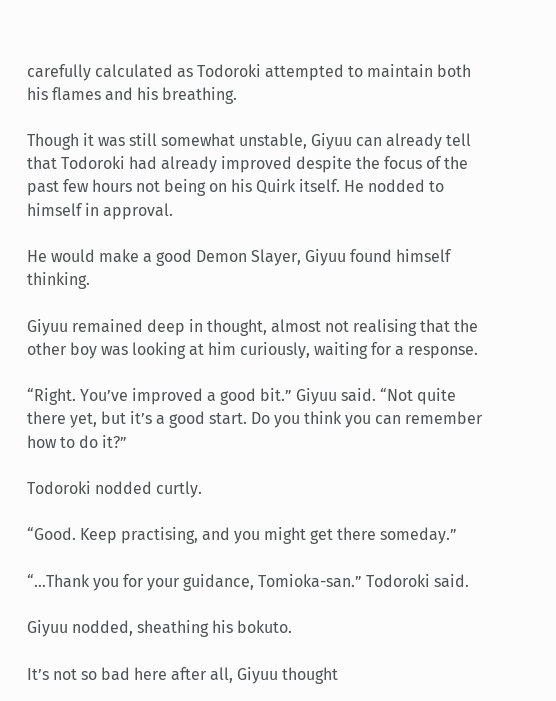carefully calculated as Todoroki attempted to maintain both his flames and his breathing.

Though it was still somewhat unstable, Giyuu can already tell that Todoroki had already improved despite the focus of the past few hours not being on his Quirk itself. He nodded to himself in approval.

He would make a good Demon Slayer, Giyuu found himself thinking.

Giyuu remained deep in thought, almost not realising that the other boy was looking at him curiously, waiting for a response.

“Right. You’ve improved a good bit.” Giyuu said. “Not quite there yet, but it’s a good start. Do you think you can remember how to do it?”

Todoroki nodded curtly.

“Good. Keep practising, and you might get there someday.”

“…Thank you for your guidance, Tomioka-san.” Todoroki said.

Giyuu nodded, sheathing his bokuto.

It’s not so bad here after all, Giyuu thought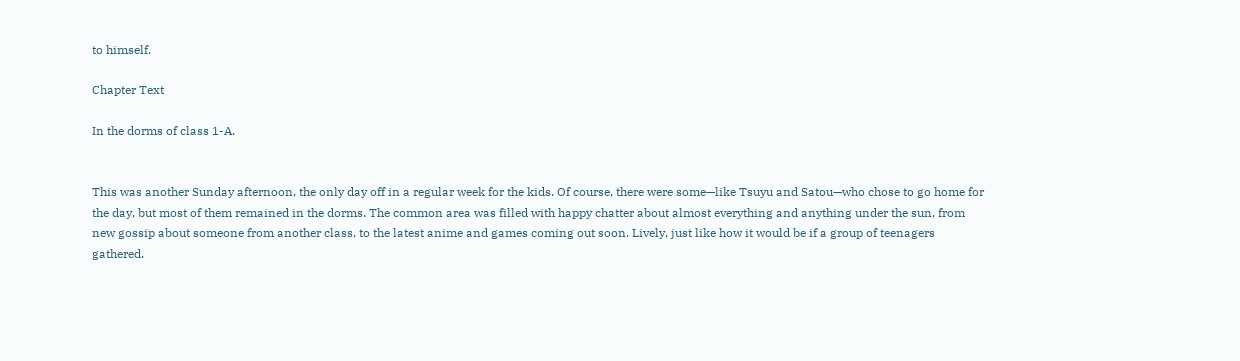to himself.

Chapter Text

In the dorms of class 1-A.


This was another Sunday afternoon, the only day off in a regular week for the kids. Of course, there were some—like Tsuyu and Satou—who chose to go home for the day, but most of them remained in the dorms. The common area was filled with happy chatter about almost everything and anything under the sun, from new gossip about someone from another class, to the latest anime and games coming out soon. Lively, just like how it would be if a group of teenagers gathered.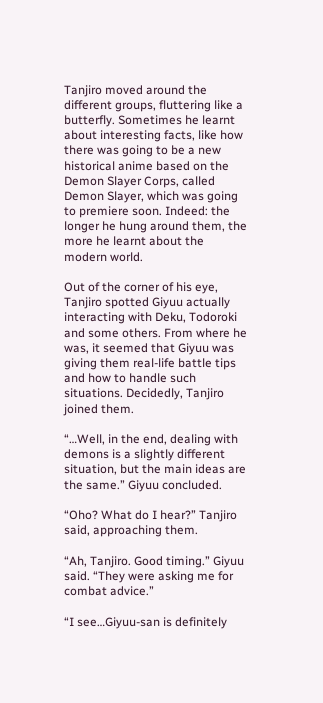Tanjiro moved around the different groups, fluttering like a butterfly. Sometimes he learnt about interesting facts, like how there was going to be a new historical anime based on the Demon Slayer Corps, called Demon Slayer, which was going to premiere soon. Indeed: the longer he hung around them, the more he learnt about the modern world.

Out of the corner of his eye, Tanjiro spotted Giyuu actually interacting with Deku, Todoroki and some others. From where he was, it seemed that Giyuu was giving them real-life battle tips and how to handle such situations. Decidedly, Tanjiro joined them.

“…Well, in the end, dealing with demons is a slightly different situation, but the main ideas are the same.” Giyuu concluded.

“Oho? What do I hear?” Tanjiro said, approaching them.

“Ah, Tanjiro. Good timing.” Giyuu said. “They were asking me for combat advice.”

“I see…Giyuu-san is definitely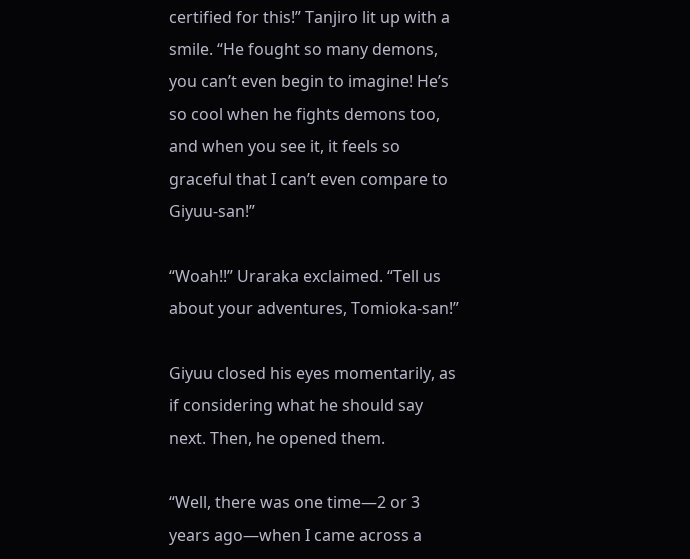certified for this!” Tanjiro lit up with a smile. “He fought so many demons, you can’t even begin to imagine! He’s so cool when he fights demons too, and when you see it, it feels so graceful that I can’t even compare to Giyuu-san!”

“Woah!!” Uraraka exclaimed. “Tell us about your adventures, Tomioka-san!”

Giyuu closed his eyes momentarily, as if considering what he should say next. Then, he opened them.

“Well, there was one time—2 or 3 years ago—when I came across a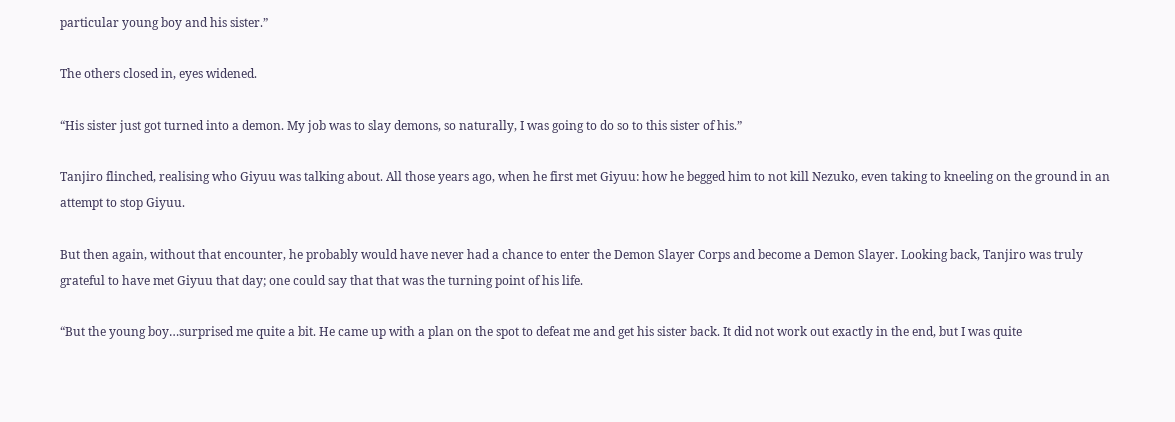particular young boy and his sister.”

The others closed in, eyes widened.

“His sister just got turned into a demon. My job was to slay demons, so naturally, I was going to do so to this sister of his.”

Tanjiro flinched, realising who Giyuu was talking about. All those years ago, when he first met Giyuu: how he begged him to not kill Nezuko, even taking to kneeling on the ground in an attempt to stop Giyuu.

But then again, without that encounter, he probably would have never had a chance to enter the Demon Slayer Corps and become a Demon Slayer. Looking back, Tanjiro was truly grateful to have met Giyuu that day; one could say that that was the turning point of his life.

“But the young boy…surprised me quite a bit. He came up with a plan on the spot to defeat me and get his sister back. It did not work out exactly in the end, but I was quite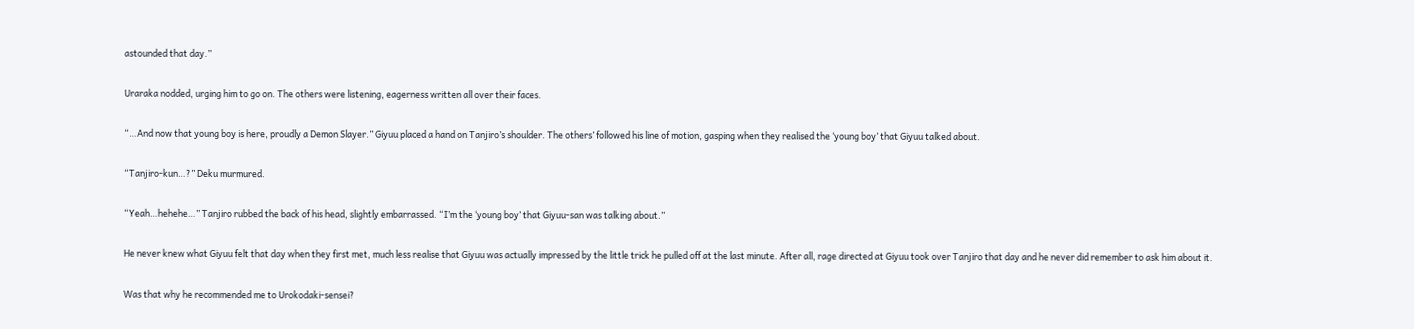astounded that day.”

Uraraka nodded, urging him to go on. The others were listening, eagerness written all over their faces.

“…And now that young boy is here, proudly a Demon Slayer.” Giyuu placed a hand on Tanjiro’s shoulder. The others’ followed his line of motion, gasping when they realised the ‘young boy’ that Giyuu talked about.

“Tanjiro-kun…?” Deku murmured.

“Yeah…hehehe…” Tanjiro rubbed the back of his head, slightly embarrassed. “I’m the ‘young boy’ that Giyuu-san was talking about.”

He never knew what Giyuu felt that day when they first met, much less realise that Giyuu was actually impressed by the little trick he pulled off at the last minute. After all, rage directed at Giyuu took over Tanjiro that day and he never did remember to ask him about it.

Was that why he recommended me to Urokodaki-sensei?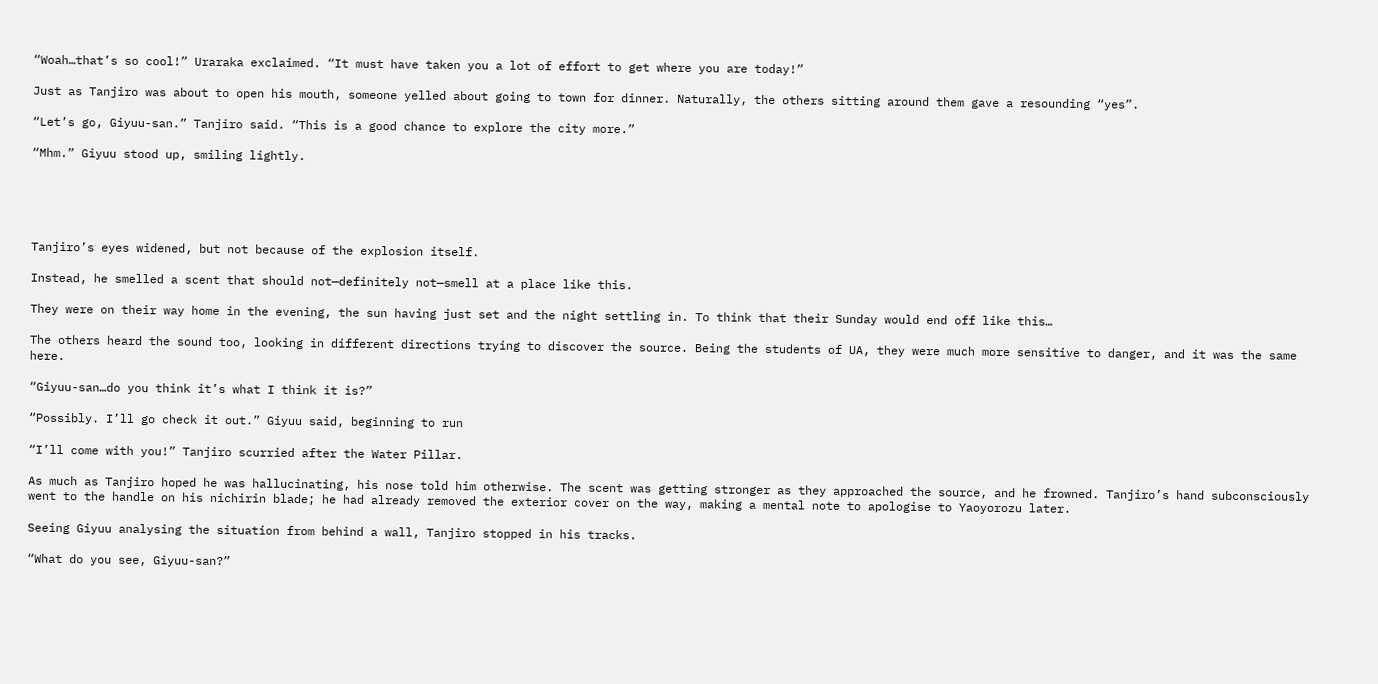“Woah…that’s so cool!” Uraraka exclaimed. “It must have taken you a lot of effort to get where you are today!”

Just as Tanjiro was about to open his mouth, someone yelled about going to town for dinner. Naturally, the others sitting around them gave a resounding “yes”.

“Let’s go, Giyuu-san.” Tanjiro said. “This is a good chance to explore the city more.”

“Mhm.” Giyuu stood up, smiling lightly.





Tanjiro’s eyes widened, but not because of the explosion itself.

Instead, he smelled a scent that should not—definitely not—smell at a place like this.

They were on their way home in the evening, the sun having just set and the night settling in. To think that their Sunday would end off like this…

The others heard the sound too, looking in different directions trying to discover the source. Being the students of UA, they were much more sensitive to danger, and it was the same here.

“Giyuu-san…do you think it’s what I think it is?”

“Possibly. I’ll go check it out.” Giyuu said, beginning to run

“I’ll come with you!” Tanjiro scurried after the Water Pillar.

As much as Tanjiro hoped he was hallucinating, his nose told him otherwise. The scent was getting stronger as they approached the source, and he frowned. Tanjiro’s hand subconsciously went to the handle on his nichirin blade; he had already removed the exterior cover on the way, making a mental note to apologise to Yaoyorozu later.

Seeing Giyuu analysing the situation from behind a wall, Tanjiro stopped in his tracks.

“What do you see, Giyuu-san?”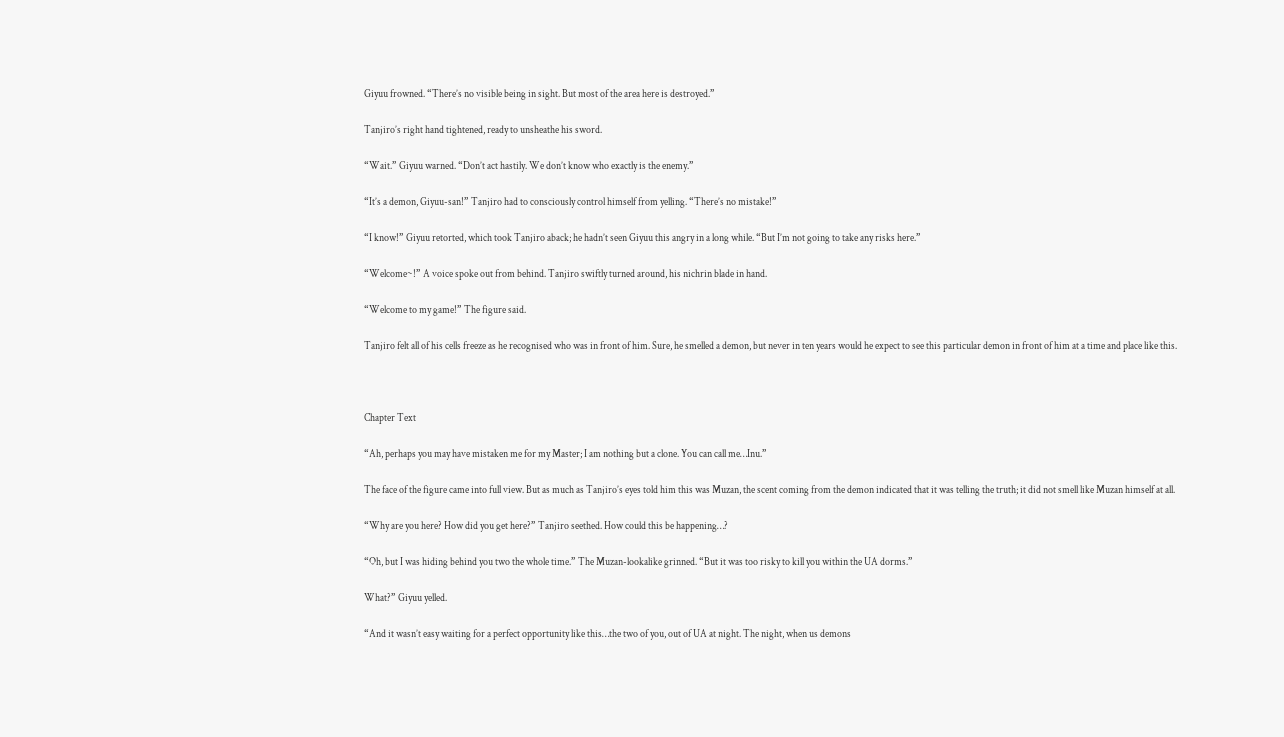Giyuu frowned. “There’s no visible being in sight. But most of the area here is destroyed.”

Tanjiro’s right hand tightened, ready to unsheathe his sword.

“Wait.” Giyuu warned. “Don’t act hastily. We don’t know who exactly is the enemy.”

“It’s a demon, Giyuu-san!” Tanjiro had to consciously control himself from yelling. “There’s no mistake!”

“I know!” Giyuu retorted, which took Tanjiro aback; he hadn’t seen Giyuu this angry in a long while. “But I’m not going to take any risks here.”

“Welcome~!” A voice spoke out from behind. Tanjiro swiftly turned around, his nichrin blade in hand.

“Welcome to my game!” The figure said.

Tanjiro felt all of his cells freeze as he recognised who was in front of him. Sure, he smelled a demon, but never in ten years would he expect to see this particular demon in front of him at a time and place like this.



Chapter Text

“Ah, perhaps you may have mistaken me for my Master; I am nothing but a clone. You can call me…Inu.”

The face of the figure came into full view. But as much as Tanjiro’s eyes told him this was Muzan, the scent coming from the demon indicated that it was telling the truth; it did not smell like Muzan himself at all.

“Why are you here? How did you get here?” Tanjiro seethed. How could this be happening…?

“Oh, but I was hiding behind you two the whole time.” The Muzan-lookalike grinned. “But it was too risky to kill you within the UA dorms.”

What?” Giyuu yelled.

“And it wasn’t easy waiting for a perfect opportunity like this…the two of you, out of UA at night. The night, when us demons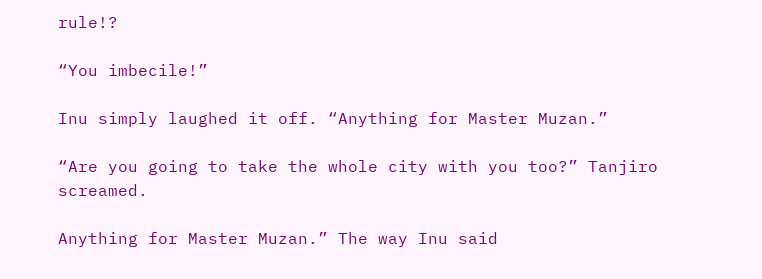rule!?

“You imbecile!”

Inu simply laughed it off. “Anything for Master Muzan.”

“Are you going to take the whole city with you too?” Tanjiro screamed.

Anything for Master Muzan.” The way Inu said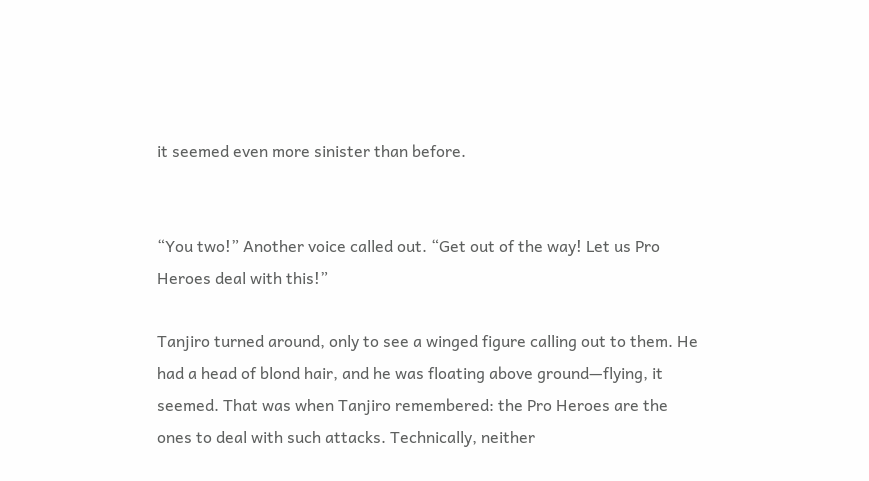it seemed even more sinister than before.


“You two!” Another voice called out. “Get out of the way! Let us Pro Heroes deal with this!”

Tanjiro turned around, only to see a winged figure calling out to them. He had a head of blond hair, and he was floating above ground—flying, it seemed. That was when Tanjiro remembered: the Pro Heroes are the ones to deal with such attacks. Technically, neither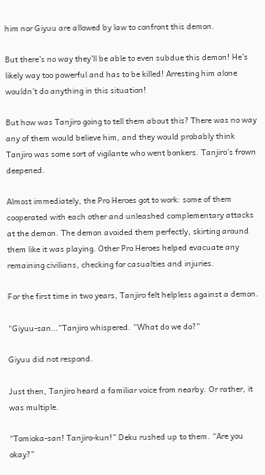him nor Giyuu are allowed by law to confront this demon.

But there’s no way they’ll be able to even subdue this demon! He’s likely way too powerful and has to be killed! Arresting him alone wouldn’t do anything in this situation!

But how was Tanjiro going to tell them about this? There was no way any of them would believe him, and they would probably think Tanjiro was some sort of vigilante who went bonkers. Tanjiro’s frown deepened.

Almost immediately, the Pro Heroes got to work: some of them cooperated with each other and unleashed complementary attacks at the demon. The demon avoided them perfectly, skirting around them like it was playing. Other Pro Heroes helped evacuate any remaining civilians, checking for casualties and injuries.

For the first time in two years, Tanjiro felt helpless against a demon.

“Giyuu-san…”Tanjiro whispered. “What do we do?”

Giyuu did not respond.

Just then, Tanjiro heard a familiar voice from nearby. Or rather, it was multiple.

“Tomioka-san! Tanjiro-kun!” Deku rushed up to them. “Are you okay?”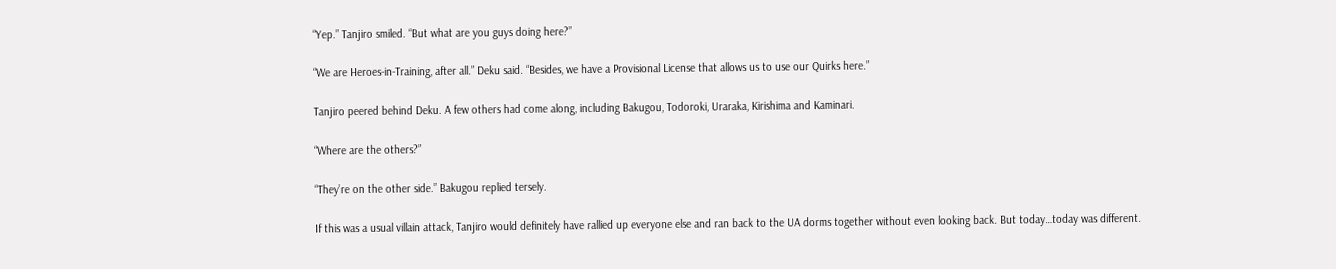“Yep.” Tanjiro smiled. “But what are you guys doing here?”

“We are Heroes-in-Training, after all.” Deku said. “Besides, we have a Provisional License that allows us to use our Quirks here.”

Tanjiro peered behind Deku. A few others had come along, including Bakugou, Todoroki, Uraraka, Kirishima and Kaminari.

“Where are the others?”

“They’re on the other side.” Bakugou replied tersely.

If this was a usual villain attack, Tanjiro would definitely have rallied up everyone else and ran back to the UA dorms together without even looking back. But today…today was different.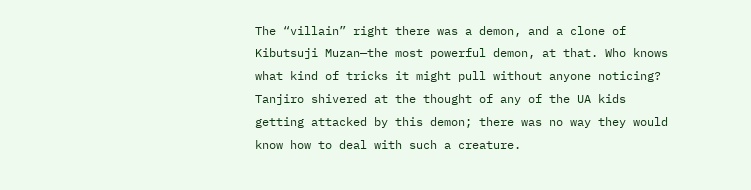The “villain” right there was a demon, and a clone of Kibutsuji Muzan—the most powerful demon, at that. Who knows what kind of tricks it might pull without anyone noticing? Tanjiro shivered at the thought of any of the UA kids getting attacked by this demon; there was no way they would know how to deal with such a creature.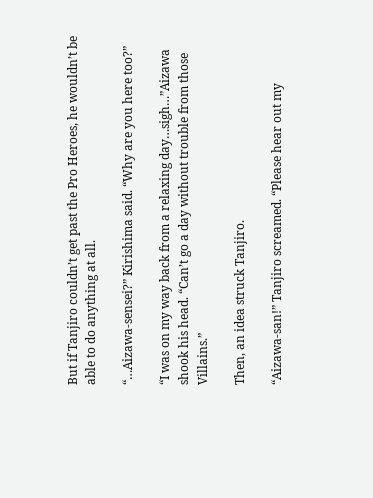But if Tanjiro couldn’t get past the Pro Heroes, he wouldn’t be able to do anything at all.

“…Aizawa-sensei?” Kirishima said. “Why are you here too?”

“I was on my way back from a relaxing day…sigh…”Aizawa shook his head. “Can’t go a day without trouble from those Villains.”

Then, an idea struck Tanjiro.

“Aizawa-san!” Tanjiro screamed. “Please hear out my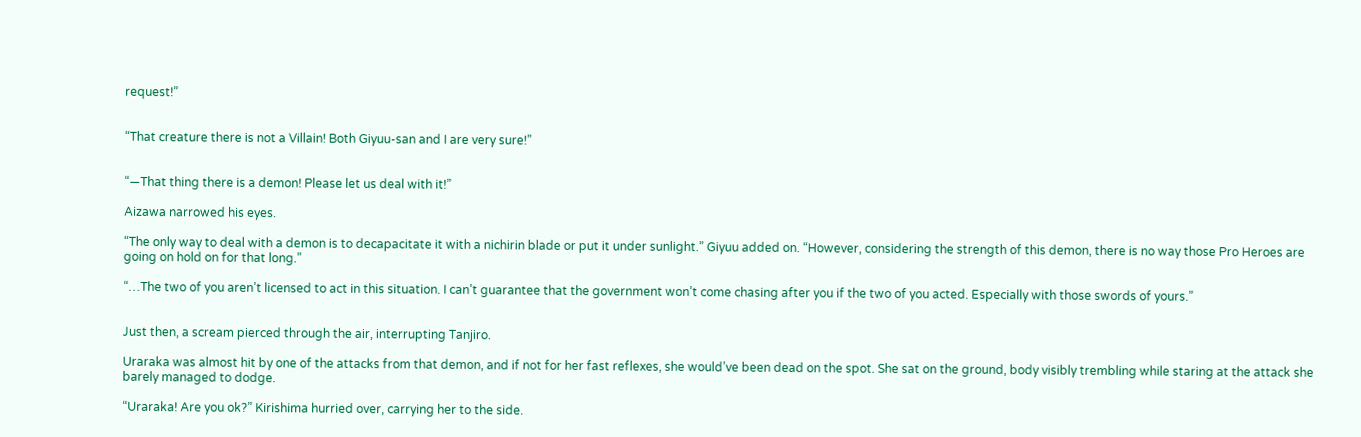request!”


“That creature there is not a Villain! Both Giyuu-san and I are very sure!”


“—That thing there is a demon! Please let us deal with it!”

Aizawa narrowed his eyes.

“The only way to deal with a demon is to decapacitate it with a nichirin blade or put it under sunlight.” Giyuu added on. “However, considering the strength of this demon, there is no way those Pro Heroes are going on hold on for that long.”

“…The two of you aren’t licensed to act in this situation. I can’t guarantee that the government won’t come chasing after you if the two of you acted. Especially with those swords of yours.”


Just then, a scream pierced through the air, interrupting Tanjiro.

Uraraka was almost hit by one of the attacks from that demon, and if not for her fast reflexes, she would’ve been dead on the spot. She sat on the ground, body visibly trembling while staring at the attack she barely managed to dodge.

“Uraraka! Are you ok?” Kirishima hurried over, carrying her to the side.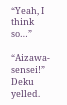“Yeah, I think so…”

“Aizawa-sensei!” Deku yelled.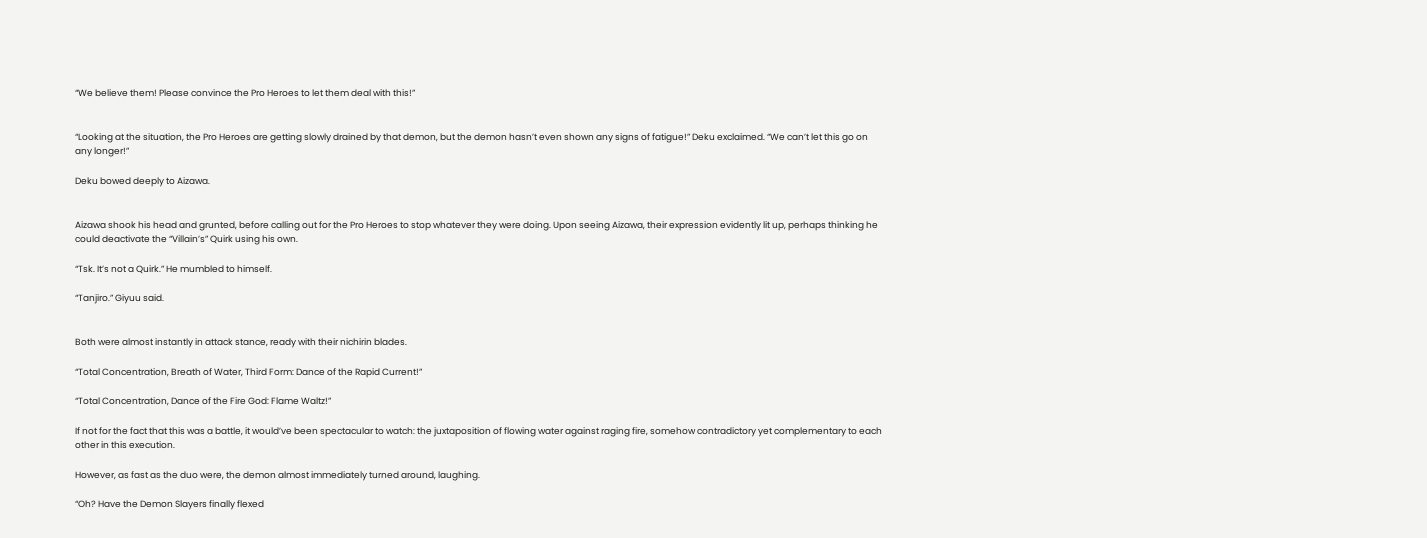“We believe them! Please convince the Pro Heroes to let them deal with this!”


“Looking at the situation, the Pro Heroes are getting slowly drained by that demon, but the demon hasn’t even shown any signs of fatigue!” Deku exclaimed. “We can’t let this go on any longer!”

Deku bowed deeply to Aizawa.


Aizawa shook his head and grunted, before calling out for the Pro Heroes to stop whatever they were doing. Upon seeing Aizawa, their expression evidently lit up, perhaps thinking he could deactivate the “Villain’s” Quirk using his own.

“Tsk. It’s not a Quirk.” He mumbled to himself.

“Tanjiro.” Giyuu said.


Both were almost instantly in attack stance, ready with their nichirin blades.

“Total Concentration, Breath of Water, Third Form: Dance of the Rapid Current!”

“Total Concentration, Dance of the Fire God: Flame Waltz!”

If not for the fact that this was a battle, it would’ve been spectacular to watch: the juxtaposition of flowing water against raging fire, somehow contradictory yet complementary to each other in this execution.

However, as fast as the duo were, the demon almost immediately turned around, laughing.

“Oh? Have the Demon Slayers finally flexed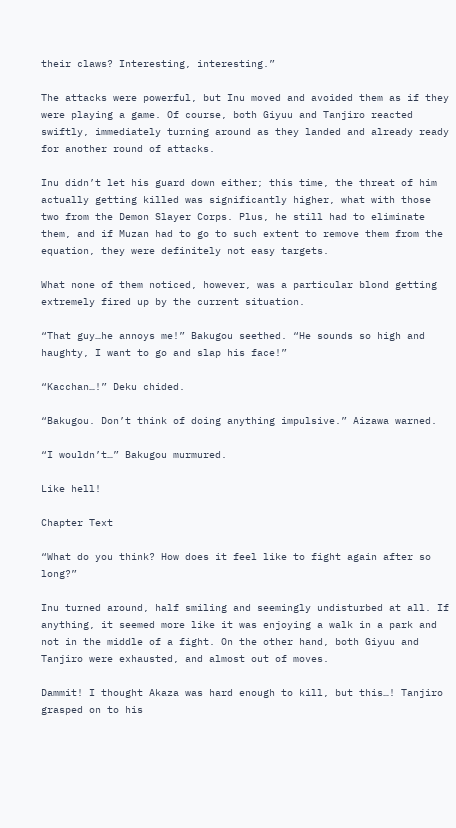their claws? Interesting, interesting.”

The attacks were powerful, but Inu moved and avoided them as if they were playing a game. Of course, both Giyuu and Tanjiro reacted swiftly, immediately turning around as they landed and already ready for another round of attacks.

Inu didn’t let his guard down either; this time, the threat of him actually getting killed was significantly higher, what with those two from the Demon Slayer Corps. Plus, he still had to eliminate them, and if Muzan had to go to such extent to remove them from the equation, they were definitely not easy targets.

What none of them noticed, however, was a particular blond getting extremely fired up by the current situation.

“That guy…he annoys me!” Bakugou seethed. “He sounds so high and haughty, I want to go and slap his face!”

“Kacchan…!” Deku chided.

“Bakugou. Don’t think of doing anything impulsive.” Aizawa warned.

“I wouldn’t…” Bakugou murmured.

Like hell!

Chapter Text

“What do you think? How does it feel like to fight again after so long?”

Inu turned around, half smiling and seemingly undisturbed at all. If anything, it seemed more like it was enjoying a walk in a park and not in the middle of a fight. On the other hand, both Giyuu and Tanjiro were exhausted, and almost out of moves.

Dammit! I thought Akaza was hard enough to kill, but this…! Tanjiro grasped on to his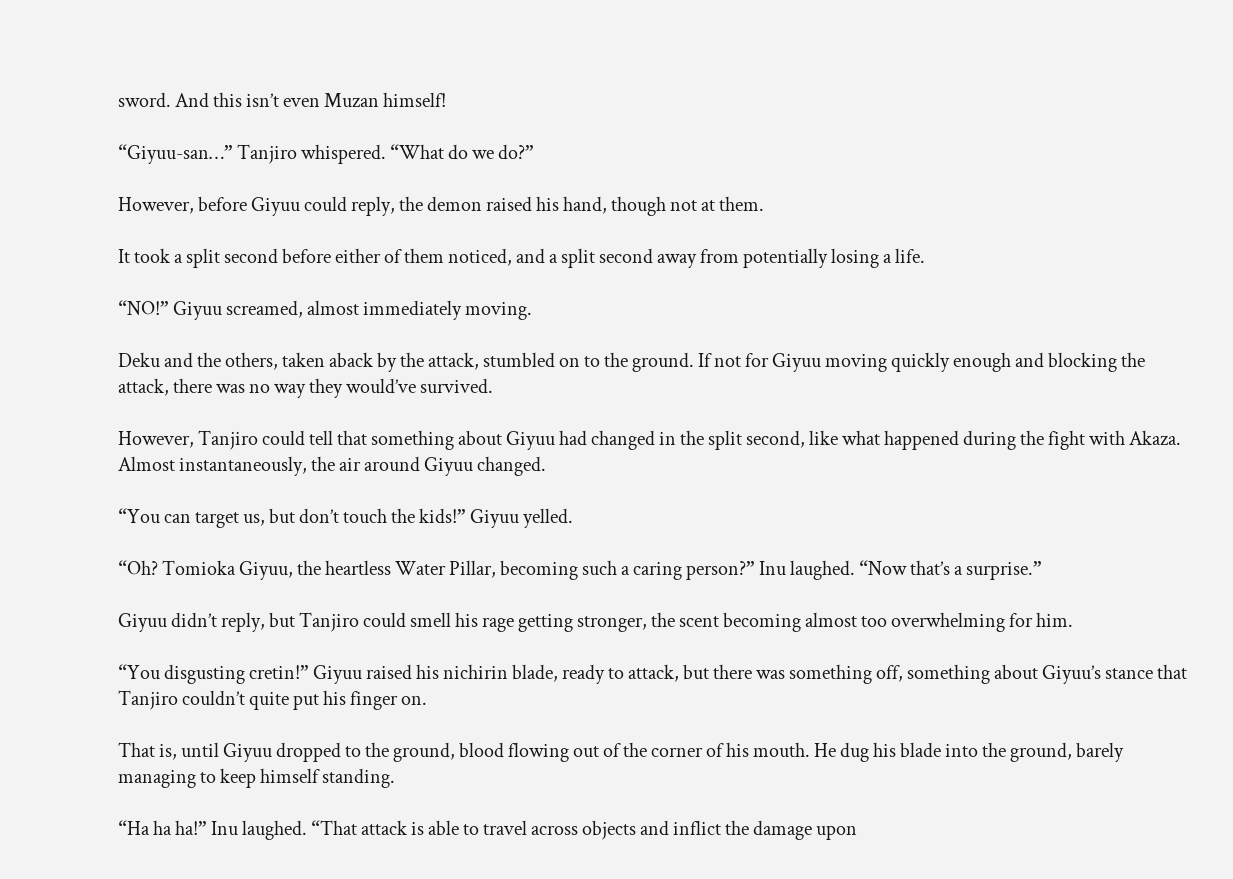sword. And this isn’t even Muzan himself!

“Giyuu-san…” Tanjiro whispered. “What do we do?”

However, before Giyuu could reply, the demon raised his hand, though not at them.

It took a split second before either of them noticed, and a split second away from potentially losing a life.

“NO!” Giyuu screamed, almost immediately moving.

Deku and the others, taken aback by the attack, stumbled on to the ground. If not for Giyuu moving quickly enough and blocking the attack, there was no way they would’ve survived.

However, Tanjiro could tell that something about Giyuu had changed in the split second, like what happened during the fight with Akaza. Almost instantaneously, the air around Giyuu changed.

“You can target us, but don’t touch the kids!” Giyuu yelled.

“Oh? Tomioka Giyuu, the heartless Water Pillar, becoming such a caring person?” Inu laughed. “Now that’s a surprise.”

Giyuu didn’t reply, but Tanjiro could smell his rage getting stronger, the scent becoming almost too overwhelming for him.

“You disgusting cretin!” Giyuu raised his nichirin blade, ready to attack, but there was something off, something about Giyuu’s stance that Tanjiro couldn’t quite put his finger on.

That is, until Giyuu dropped to the ground, blood flowing out of the corner of his mouth. He dug his blade into the ground, barely managing to keep himself standing.

“Ha ha ha!” Inu laughed. “That attack is able to travel across objects and inflict the damage upon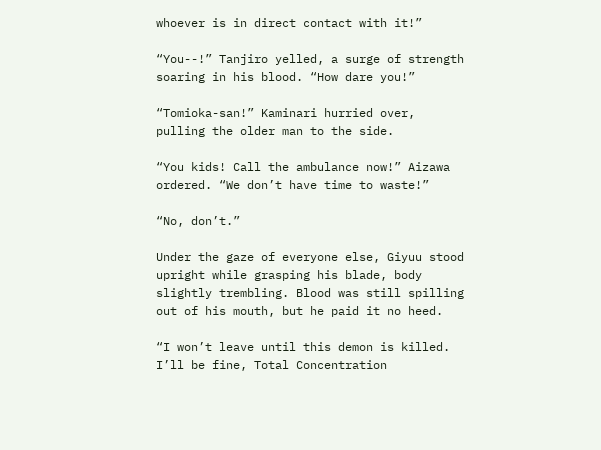whoever is in direct contact with it!”

“You--!” Tanjiro yelled, a surge of strength soaring in his blood. “How dare you!”

“Tomioka-san!” Kaminari hurried over, pulling the older man to the side.

“You kids! Call the ambulance now!” Aizawa ordered. “We don’t have time to waste!”

“No, don’t.”

Under the gaze of everyone else, Giyuu stood upright while grasping his blade, body slightly trembling. Blood was still spilling out of his mouth, but he paid it no heed.

“I won’t leave until this demon is killed. I’ll be fine, Total Concentration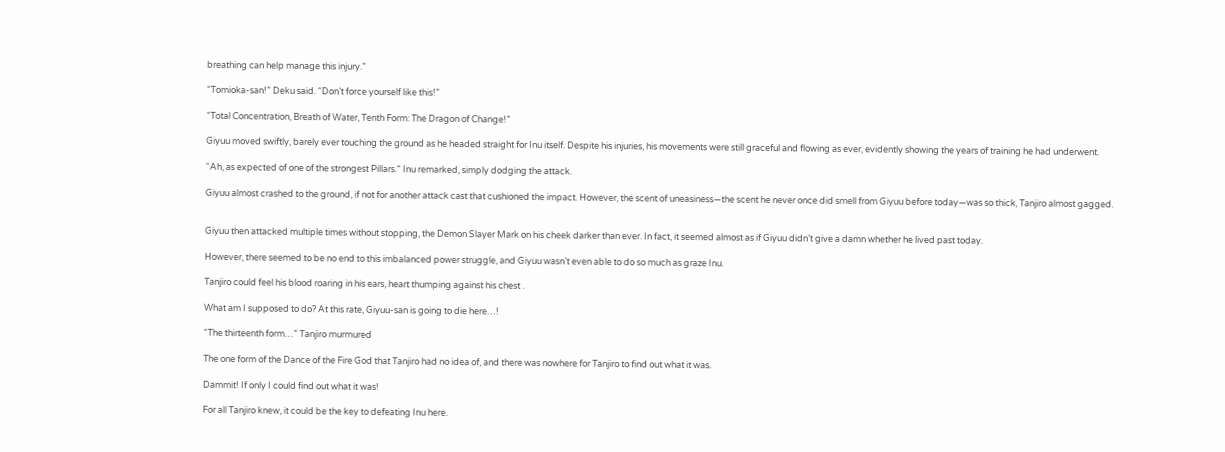breathing can help manage this injury.”

“Tomioka-san!” Deku said. “Don’t force yourself like this!”

“Total Concentration, Breath of Water, Tenth Form: The Dragon of Change!”

Giyuu moved swiftly, barely ever touching the ground as he headed straight for Inu itself. Despite his injuries, his movements were still graceful and flowing as ever, evidently showing the years of training he had underwent.

“Ah, as expected of one of the strongest Pillars.” Inu remarked, simply dodging the attack.

Giyuu almost crashed to the ground, if not for another attack cast that cushioned the impact. However, the scent of uneasiness—the scent he never once did smell from Giyuu before today—was so thick, Tanjiro almost gagged.


Giyuu then attacked multiple times without stopping, the Demon Slayer Mark on his cheek darker than ever. In fact, it seemed almost as if Giyuu didn’t give a damn whether he lived past today.

However, there seemed to be no end to this imbalanced power struggle, and Giyuu wasn’t even able to do so much as graze Inu.

Tanjiro could feel his blood roaring in his ears, heart thumping against his chest .

What am I supposed to do? At this rate, Giyuu-san is going to die here…!

“The thirteenth form…” Tanjiro murmured

The one form of the Dance of the Fire God that Tanjiro had no idea of, and there was nowhere for Tanjiro to find out what it was.

Dammit! If only I could find out what it was!

For all Tanjiro knew, it could be the key to defeating Inu here.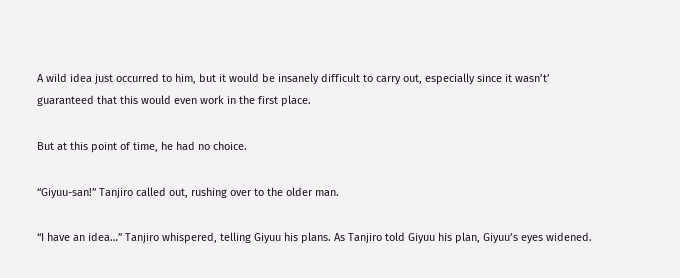A wild idea just occurred to him, but it would be insanely difficult to carry out, especially since it wasn’t’ guaranteed that this would even work in the first place.

But at this point of time, he had no choice.

“Giyuu-san!” Tanjiro called out, rushing over to the older man.

“I have an idea…” Tanjiro whispered, telling Giyuu his plans. As Tanjiro told Giyuu his plan, Giyuu’s eyes widened.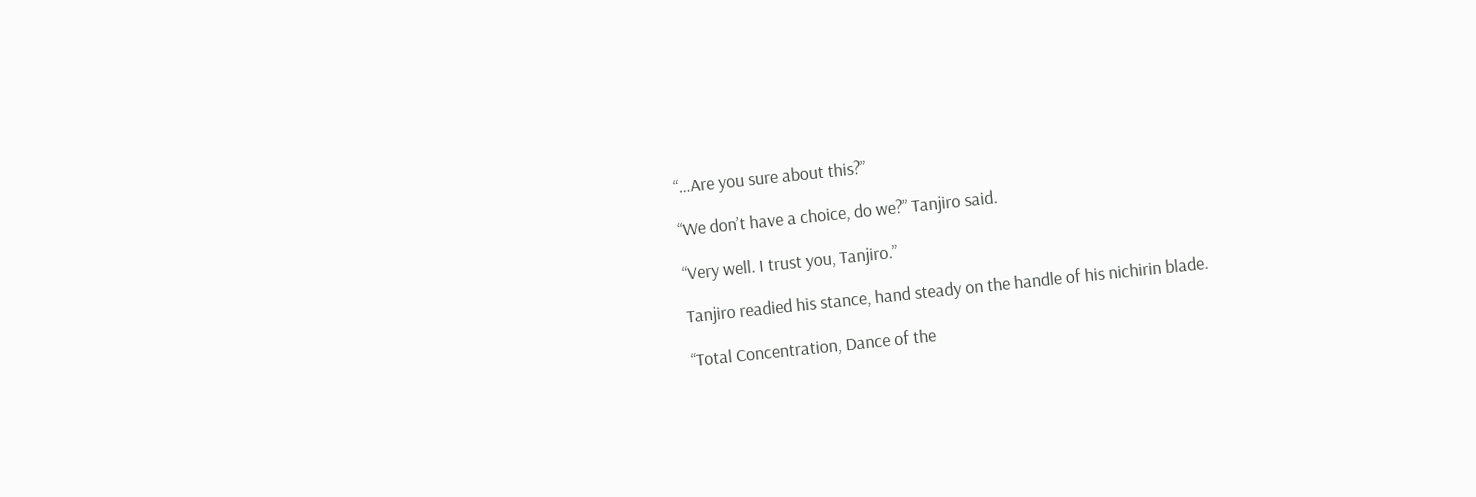“…Are you sure about this?”

“We don’t have a choice, do we?” Tanjiro said.

“Very well. I trust you, Tanjiro.”

Tanjiro readied his stance, hand steady on the handle of his nichirin blade.

“Total Concentration, Dance of the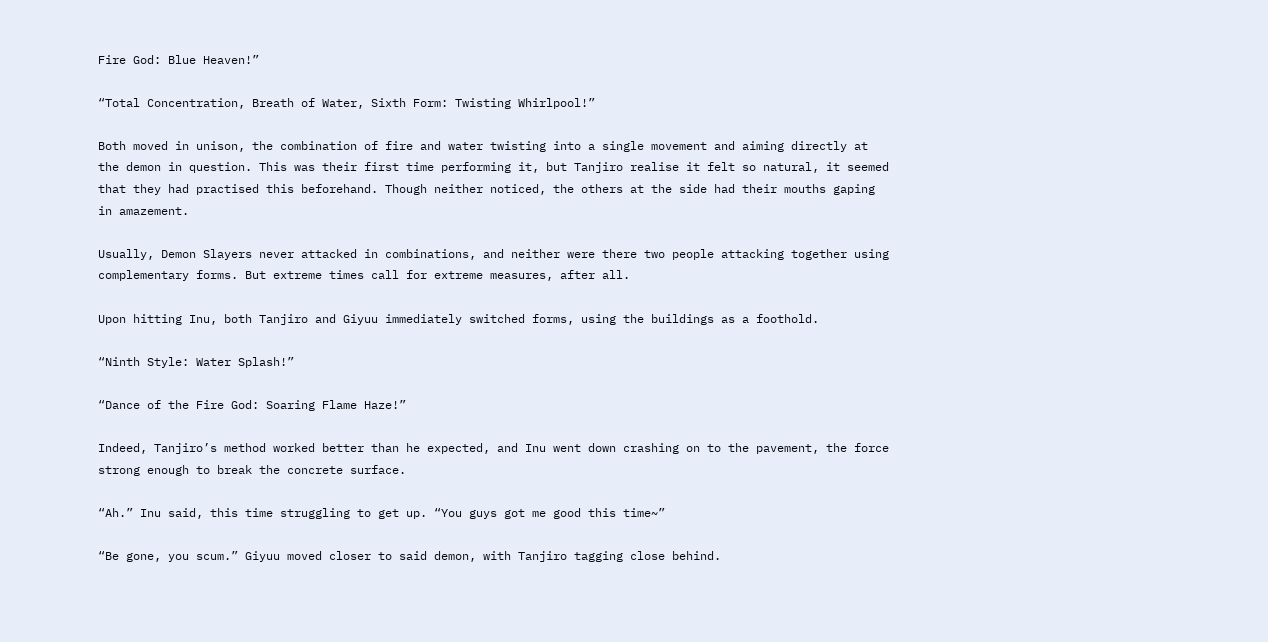Fire God: Blue Heaven!”

“Total Concentration, Breath of Water, Sixth Form: Twisting Whirlpool!”

Both moved in unison, the combination of fire and water twisting into a single movement and aiming directly at the demon in question. This was their first time performing it, but Tanjiro realise it felt so natural, it seemed that they had practised this beforehand. Though neither noticed, the others at the side had their mouths gaping in amazement.

Usually, Demon Slayers never attacked in combinations, and neither were there two people attacking together using complementary forms. But extreme times call for extreme measures, after all.

Upon hitting Inu, both Tanjiro and Giyuu immediately switched forms, using the buildings as a foothold.

“Ninth Style: Water Splash!”

“Dance of the Fire God: Soaring Flame Haze!”

Indeed, Tanjiro’s method worked better than he expected, and Inu went down crashing on to the pavement, the force strong enough to break the concrete surface.

“Ah.” Inu said, this time struggling to get up. “You guys got me good this time~”

“Be gone, you scum.” Giyuu moved closer to said demon, with Tanjiro tagging close behind.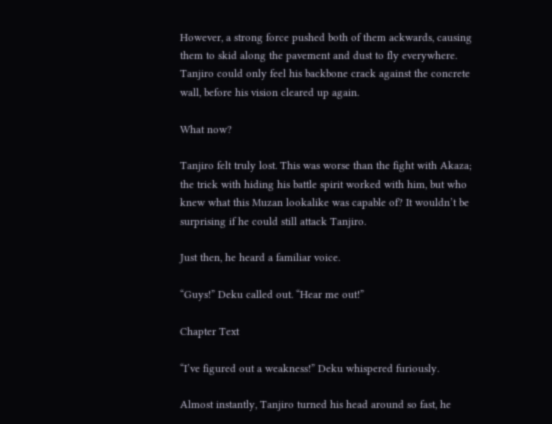However, a strong force pushed both of them ackwards, causing them to skid along the pavement and dust to fly everywhere. Tanjiro could only feel his backbone crack against the concrete wall, before his vision cleared up again.

What now?

Tanjiro felt truly lost. This was worse than the fight with Akaza; the trick with hiding his battle spirit worked with him, but who knew what this Muzan lookalike was capable of? It wouldn’t be surprising if he could still attack Tanjiro.

Just then, he heard a familiar voice.

“Guys!” Deku called out. “Hear me out!”

Chapter Text

“I’ve figured out a weakness!” Deku whispered furiously.

Almost instantly, Tanjiro turned his head around so fast, he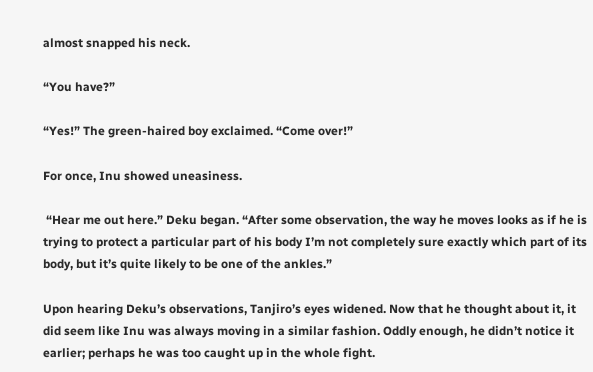almost snapped his neck.

“You have?”

“Yes!” The green-haired boy exclaimed. “Come over!”

For once, Inu showed uneasiness.

 “Hear me out here.” Deku began. “After some observation, the way he moves looks as if he is trying to protect a particular part of his body I’m not completely sure exactly which part of its body, but it’s quite likely to be one of the ankles.”

Upon hearing Deku’s observations, Tanjiro’s eyes widened. Now that he thought about it, it did seem like Inu was always moving in a similar fashion. Oddly enough, he didn’t notice it earlier; perhaps he was too caught up in the whole fight.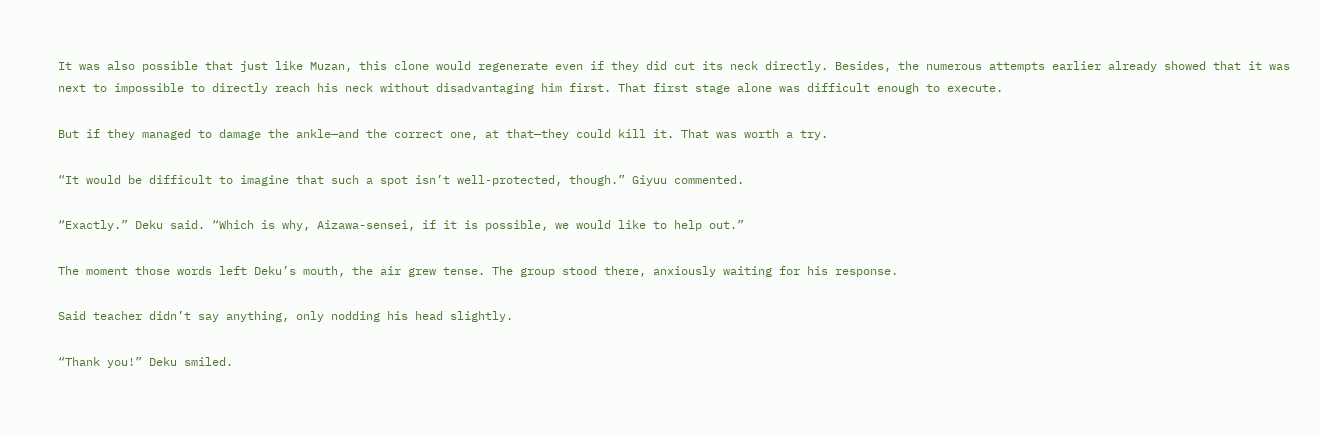It was also possible that just like Muzan, this clone would regenerate even if they did cut its neck directly. Besides, the numerous attempts earlier already showed that it was next to impossible to directly reach his neck without disadvantaging him first. That first stage alone was difficult enough to execute.

But if they managed to damage the ankle—and the correct one, at that—they could kill it. That was worth a try.

“It would be difficult to imagine that such a spot isn’t well-protected, though.” Giyuu commented.

“Exactly.” Deku said. “Which is why, Aizawa-sensei, if it is possible, we would like to help out.”

The moment those words left Deku’s mouth, the air grew tense. The group stood there, anxiously waiting for his response.

Said teacher didn’t say anything, only nodding his head slightly.

“Thank you!” Deku smiled.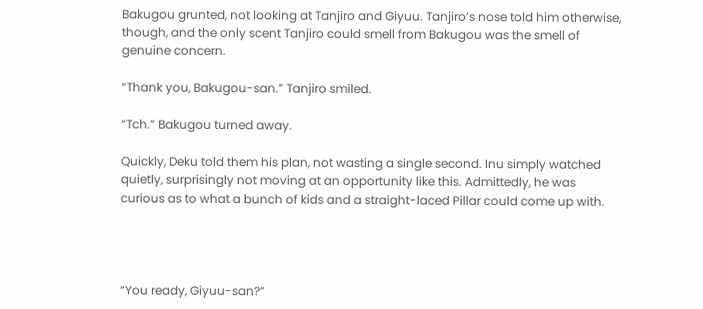Bakugou grunted, not looking at Tanjiro and Giyuu. Tanjiro’s nose told him otherwise, though, and the only scent Tanjiro could smell from Bakugou was the smell of genuine concern.

“Thank you, Bakugou-san.” Tanjiro smiled.

“Tch.” Bakugou turned away.

Quickly, Deku told them his plan, not wasting a single second. Inu simply watched quietly, surprisingly not moving at an opportunity like this. Admittedly, he was curious as to what a bunch of kids and a straight-laced Pillar could come up with.




“You ready, Giyuu-san?”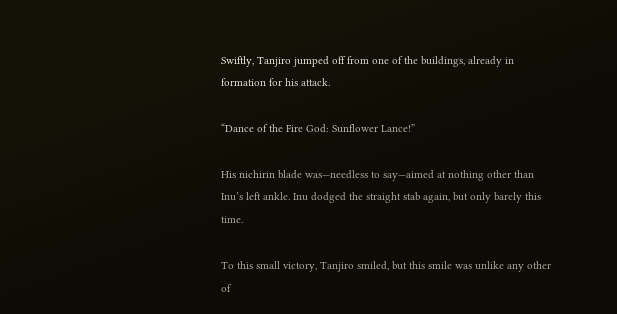Swiftly, Tanjiro jumped off from one of the buildings, already in formation for his attack.

“Dance of the Fire God: Sunflower Lance!”

His nichirin blade was—needless to say—aimed at nothing other than Inu’s left ankle. Inu dodged the straight stab again, but only barely this time.

To this small victory, Tanjiro smiled, but this smile was unlike any other of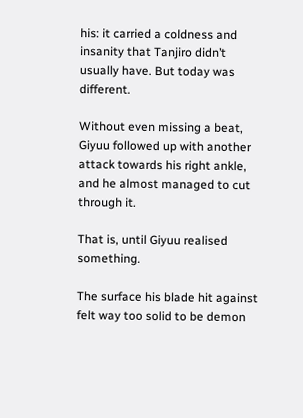his: it carried a coldness and insanity that Tanjiro didn’t usually have. But today was different.

Without even missing a beat, Giyuu followed up with another attack towards his right ankle, and he almost managed to cut through it.

That is, until Giyuu realised something.

The surface his blade hit against felt way too solid to be demon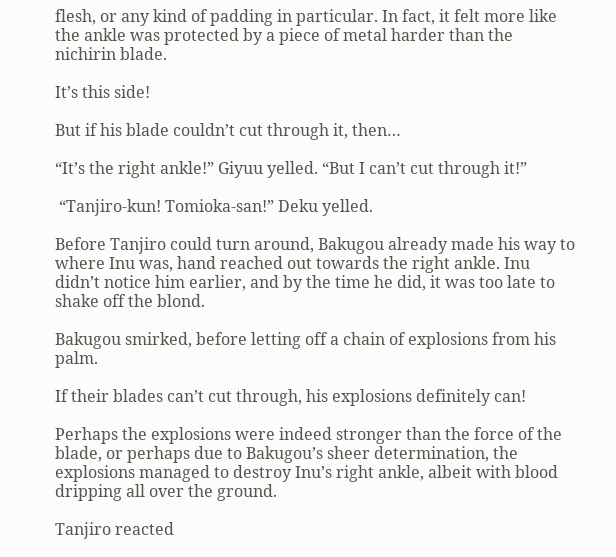flesh, or any kind of padding in particular. In fact, it felt more like the ankle was protected by a piece of metal harder than the nichirin blade.

It’s this side!

But if his blade couldn’t cut through it, then…

“It’s the right ankle!” Giyuu yelled. “But I can’t cut through it!”

 “Tanjiro-kun! Tomioka-san!” Deku yelled.

Before Tanjiro could turn around, Bakugou already made his way to where Inu was, hand reached out towards the right ankle. Inu didn’t notice him earlier, and by the time he did, it was too late to shake off the blond.

Bakugou smirked, before letting off a chain of explosions from his palm.

If their blades can’t cut through, his explosions definitely can!

Perhaps the explosions were indeed stronger than the force of the blade, or perhaps due to Bakugou’s sheer determination, the explosions managed to destroy Inu’s right ankle, albeit with blood dripping all over the ground.

Tanjiro reacted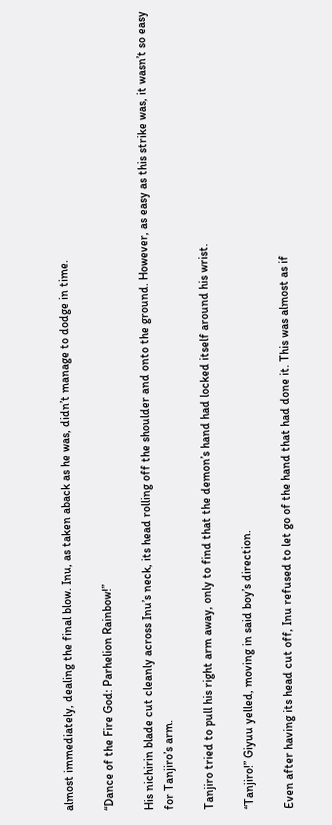almost immediately, dealing the final blow. Inu, as taken aback as he was, didn’t manage to dodge in time.

“Dance of the Fire God: Parhelion Rainbow!”

His nichirin blade cut cleanly across Inu’s neck, its head rolling off the shoulder and onto the ground. However, as easy as this strike was, it wasn’t so easy for Tanjiro’s arm.

Tanjiro tried to pull his right arm away, only to find that the demon’s hand had locked itself around his wrist.

“Tanjiro!” Giyuu yelled, moving in said boy’s direction.

Even after having its head cut off, Inu refused to let go of the hand that had done it. This was almost as if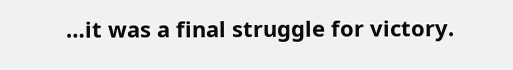…it was a final struggle for victory.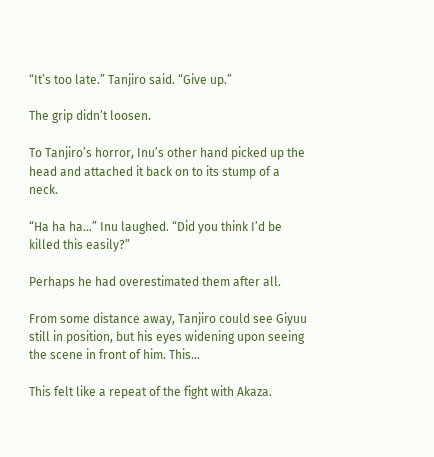“It’s too late.” Tanjiro said. “Give up.”

The grip didn’t loosen.

To Tanjiro’s horror, Inu’s other hand picked up the head and attached it back on to its stump of a neck.

“Ha ha ha…” Inu laughed. “Did you think I’d be killed this easily?”

Perhaps he had overestimated them after all.

From some distance away, Tanjiro could see Giyuu still in position, but his eyes widening upon seeing the scene in front of him. This…

This felt like a repeat of the fight with Akaza.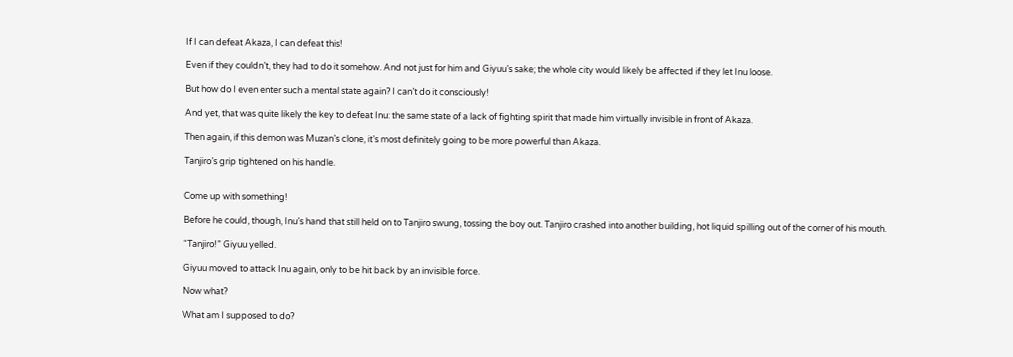If I can defeat Akaza, I can defeat this!

Even if they couldn’t, they had to do it somehow. And not just for him and Giyuu’s sake; the whole city would likely be affected if they let Inu loose.

But how do I even enter such a mental state again? I can’t do it consciously!

And yet, that was quite likely the key to defeat Inu: the same state of a lack of fighting spirit that made him virtually invisible in front of Akaza.

Then again, if this demon was Muzan’s clone, it’s most definitely going to be more powerful than Akaza.

Tanjiro’s grip tightened on his handle.


Come up with something!

Before he could, though, Inu’s hand that still held on to Tanjiro swung, tossing the boy out. Tanjiro crashed into another building, hot liquid spilling out of the corner of his mouth.

“Tanjiro!” Giyuu yelled.

Giyuu moved to attack Inu again, only to be hit back by an invisible force.

Now what?

What am I supposed to do?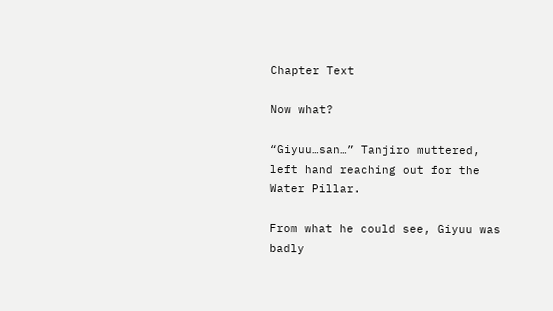Chapter Text

Now what?

“Giyuu…san…” Tanjiro muttered, left hand reaching out for the Water Pillar.

From what he could see, Giyuu was badly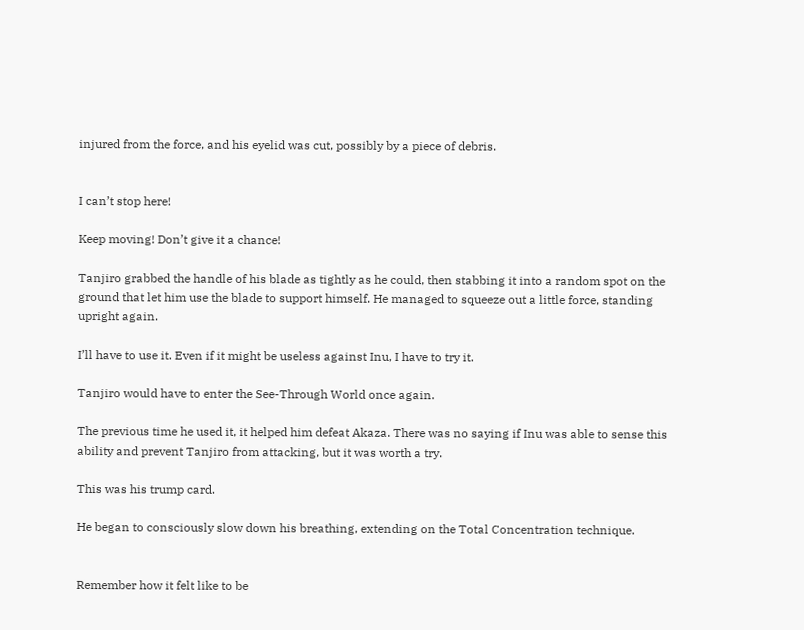injured from the force, and his eyelid was cut, possibly by a piece of debris.


I can’t stop here!

Keep moving! Don’t give it a chance!

Tanjiro grabbed the handle of his blade as tightly as he could, then stabbing it into a random spot on the ground that let him use the blade to support himself. He managed to squeeze out a little force, standing upright again.

I’ll have to use it. Even if it might be useless against Inu, I have to try it.

Tanjiro would have to enter the See-Through World once again.

The previous time he used it, it helped him defeat Akaza. There was no saying if Inu was able to sense this ability and prevent Tanjiro from attacking, but it was worth a try.

This was his trump card.

He began to consciously slow down his breathing, extending on the Total Concentration technique.


Remember how it felt like to be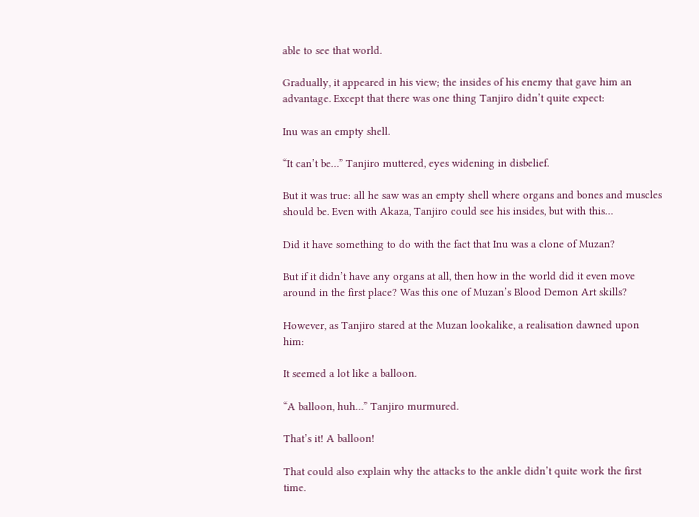able to see that world.

Gradually, it appeared in his view; the insides of his enemy that gave him an advantage. Except that there was one thing Tanjiro didn’t quite expect:

Inu was an empty shell.

“It can’t be…” Tanjiro muttered, eyes widening in disbelief.

But it was true: all he saw was an empty shell where organs and bones and muscles should be. Even with Akaza, Tanjiro could see his insides, but with this…

Did it have something to do with the fact that Inu was a clone of Muzan?

But if it didn’t have any organs at all, then how in the world did it even move around in the first place? Was this one of Muzan’s Blood Demon Art skills?

However, as Tanjiro stared at the Muzan lookalike, a realisation dawned upon him:

It seemed a lot like a balloon.

“A balloon, huh…” Tanjiro murmured.

That’s it! A balloon!

That could also explain why the attacks to the ankle didn’t quite work the first time.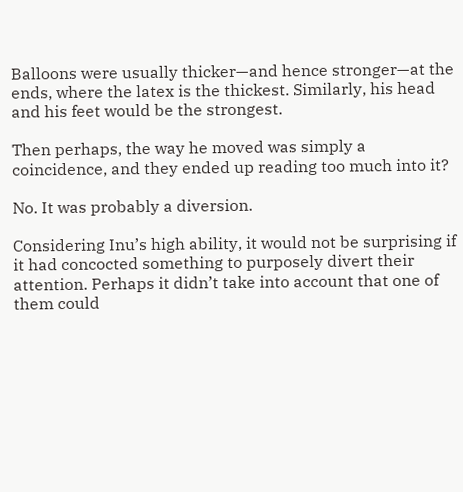Balloons were usually thicker—and hence stronger—at the ends, where the latex is the thickest. Similarly, his head and his feet would be the strongest.

Then perhaps, the way he moved was simply a coincidence, and they ended up reading too much into it?

No. It was probably a diversion.

Considering Inu’s high ability, it would not be surprising if it had concocted something to purposely divert their attention. Perhaps it didn’t take into account that one of them could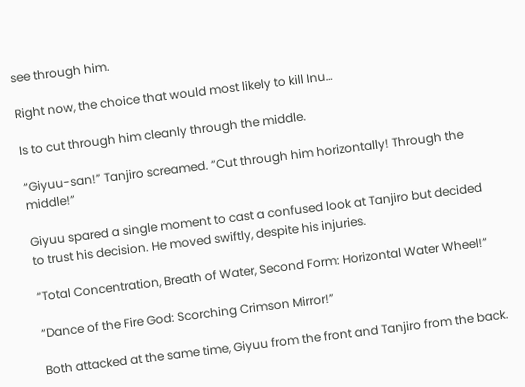see through him.

Right now, the choice that would most likely to kill Inu…

Is to cut through him cleanly through the middle.

“Giyuu-san!” Tanjiro screamed. “Cut through him horizontally! Through the middle!”

Giyuu spared a single moment to cast a confused look at Tanjiro but decided to trust his decision. He moved swiftly, despite his injuries.

“Total Concentration, Breath of Water, Second Form: Horizontal Water Wheel!”

“Dance of the Fire God: Scorching Crimson Mirror!”

Both attacked at the same time, Giyuu from the front and Tanjiro from the back.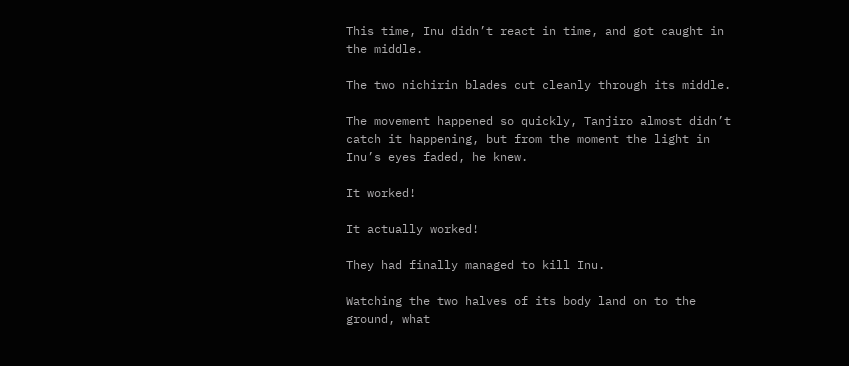This time, Inu didn’t react in time, and got caught in the middle.

The two nichirin blades cut cleanly through its middle.

The movement happened so quickly, Tanjiro almost didn’t catch it happening, but from the moment the light in Inu’s eyes faded, he knew.

It worked!

It actually worked!

They had finally managed to kill Inu.

Watching the two halves of its body land on to the ground, what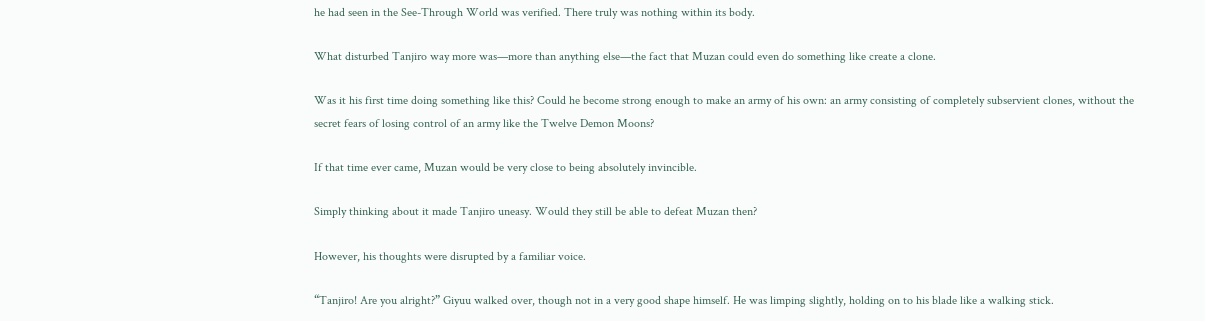he had seen in the See-Through World was verified. There truly was nothing within its body.

What disturbed Tanjiro way more was—more than anything else—the fact that Muzan could even do something like create a clone.

Was it his first time doing something like this? Could he become strong enough to make an army of his own: an army consisting of completely subservient clones, without the secret fears of losing control of an army like the Twelve Demon Moons?

If that time ever came, Muzan would be very close to being absolutely invincible.

Simply thinking about it made Tanjiro uneasy. Would they still be able to defeat Muzan then?

However, his thoughts were disrupted by a familiar voice.

“Tanjiro! Are you alright?” Giyuu walked over, though not in a very good shape himself. He was limping slightly, holding on to his blade like a walking stick.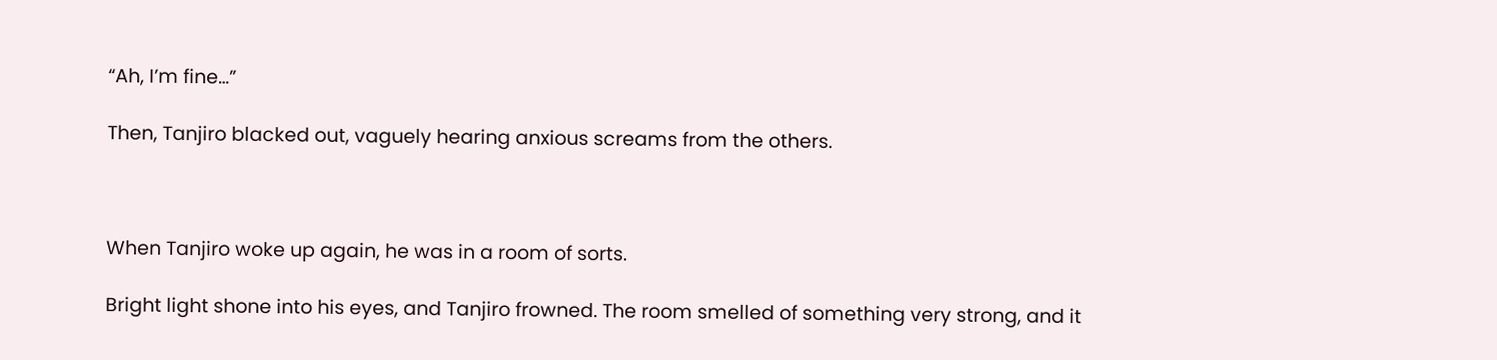“Ah, I’m fine…”

Then, Tanjiro blacked out, vaguely hearing anxious screams from the others.



When Tanjiro woke up again, he was in a room of sorts.

Bright light shone into his eyes, and Tanjiro frowned. The room smelled of something very strong, and it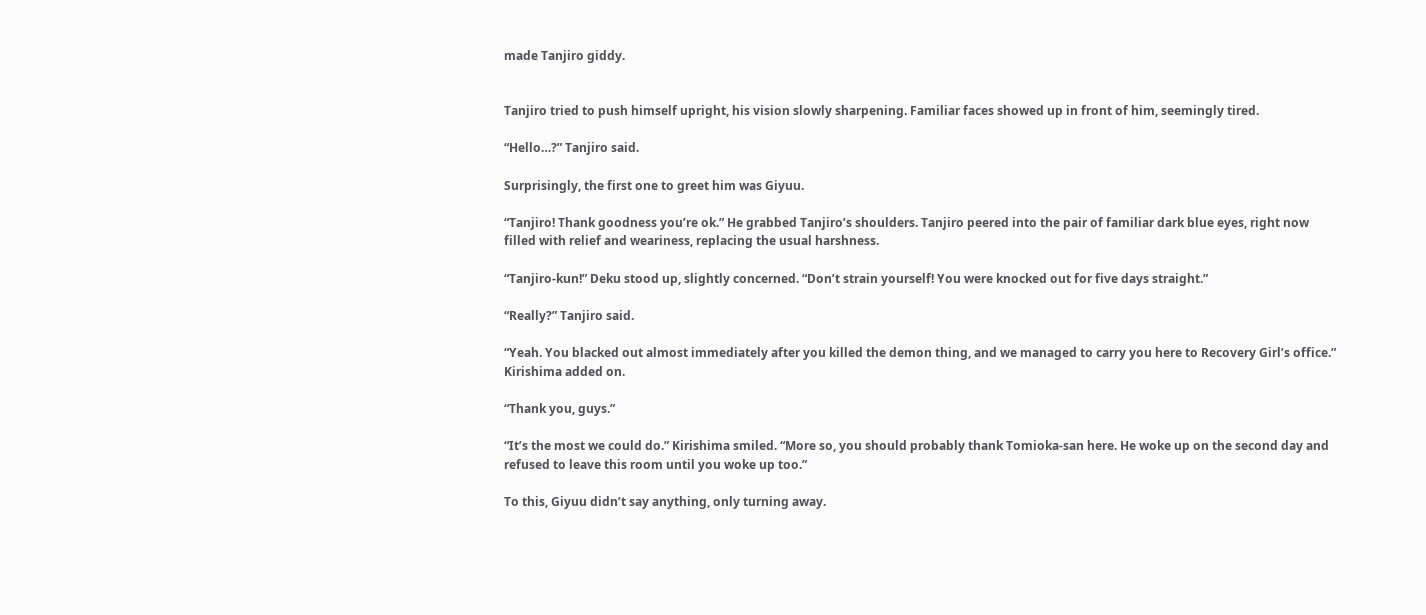made Tanjiro giddy.


Tanjiro tried to push himself upright, his vision slowly sharpening. Familiar faces showed up in front of him, seemingly tired.

“Hello…?” Tanjiro said.

Surprisingly, the first one to greet him was Giyuu.

“Tanjiro! Thank goodness you’re ok.” He grabbed Tanjiro’s shoulders. Tanjiro peered into the pair of familiar dark blue eyes, right now filled with relief and weariness, replacing the usual harshness.

“Tanjiro-kun!” Deku stood up, slightly concerned. “Don’t strain yourself! You were knocked out for five days straight.”

“Really?” Tanjiro said.

“Yeah. You blacked out almost immediately after you killed the demon thing, and we managed to carry you here to Recovery Girl’s office.” Kirishima added on.

“Thank you, guys.”

“It’s the most we could do.” Kirishima smiled. “More so, you should probably thank Tomioka-san here. He woke up on the second day and refused to leave this room until you woke up too.”

To this, Giyuu didn’t say anything, only turning away.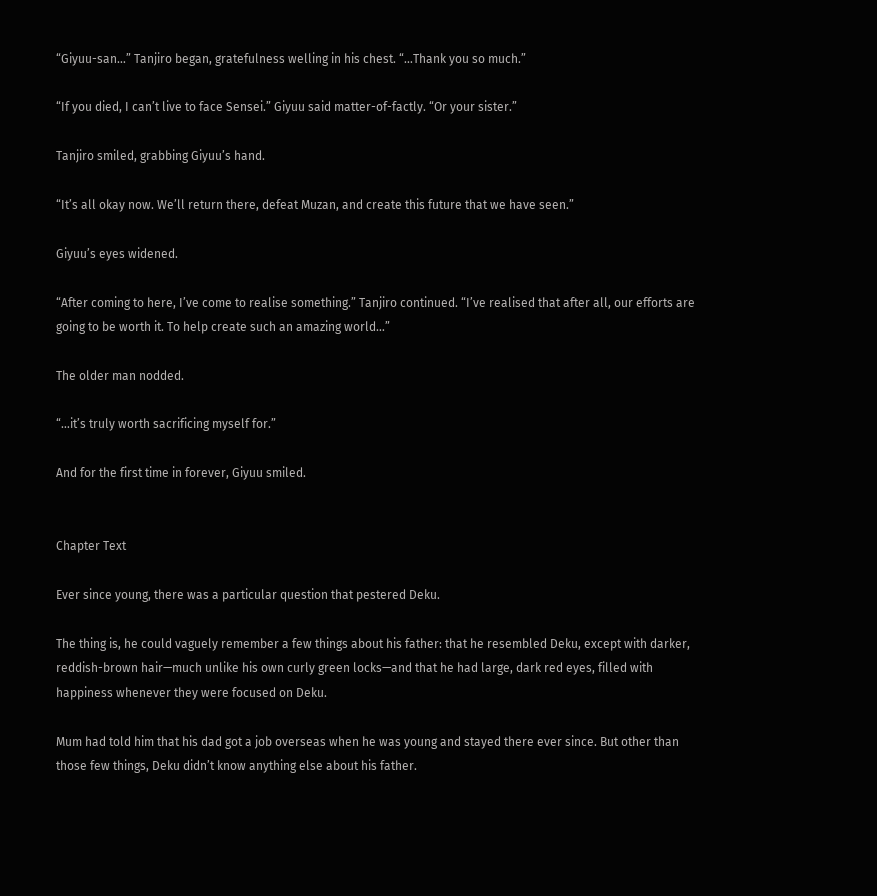“Giyuu-san…” Tanjiro began, gratefulness welling in his chest. “…Thank you so much.”

“If you died, I can’t live to face Sensei.” Giyuu said matter-of-factly. “Or your sister.”

Tanjiro smiled, grabbing Giyuu’s hand.

“It’s all okay now. We’ll return there, defeat Muzan, and create this future that we have seen.”

Giyuu’s eyes widened.

“After coming to here, I’ve come to realise something.” Tanjiro continued. “I’ve realised that after all, our efforts are going to be worth it. To help create such an amazing world…”

The older man nodded.

“…it’s truly worth sacrificing myself for.”

And for the first time in forever, Giyuu smiled.


Chapter Text

Ever since young, there was a particular question that pestered Deku.

The thing is, he could vaguely remember a few things about his father: that he resembled Deku, except with darker, reddish-brown hair—much unlike his own curly green locks—and that he had large, dark red eyes, filled with happiness whenever they were focused on Deku.

Mum had told him that his dad got a job overseas when he was young and stayed there ever since. But other than those few things, Deku didn’t know anything else about his father.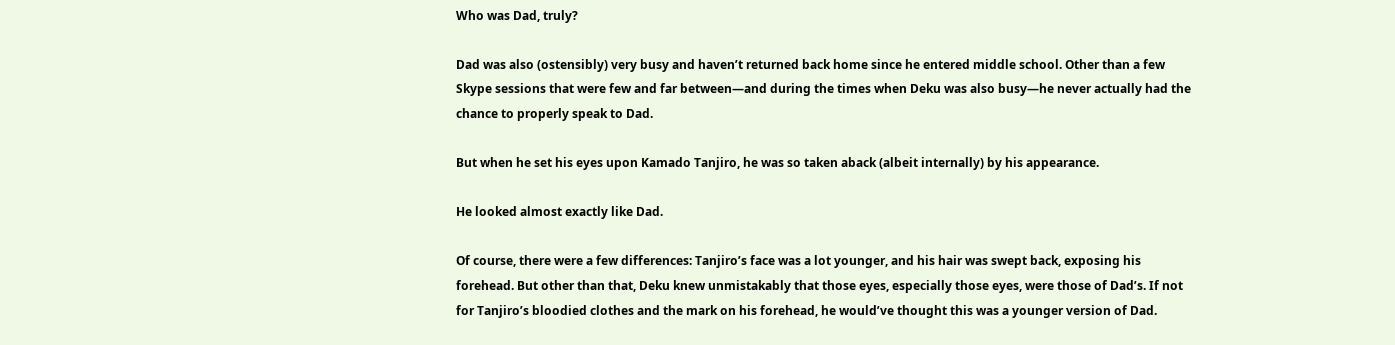Who was Dad, truly?

Dad was also (ostensibly) very busy and haven’t returned back home since he entered middle school. Other than a few Skype sessions that were few and far between—and during the times when Deku was also busy—he never actually had the chance to properly speak to Dad.

But when he set his eyes upon Kamado Tanjiro, he was so taken aback (albeit internally) by his appearance.

He looked almost exactly like Dad.

Of course, there were a few differences: Tanjiro’s face was a lot younger, and his hair was swept back, exposing his forehead. But other than that, Deku knew unmistakably that those eyes, especially those eyes, were those of Dad’s. If not for Tanjiro’s bloodied clothes and the mark on his forehead, he would’ve thought this was a younger version of Dad.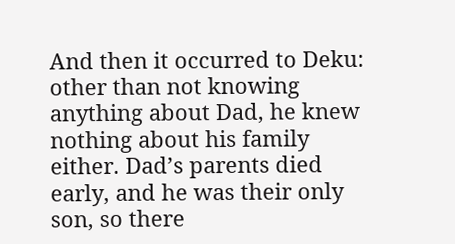And then it occurred to Deku: other than not knowing anything about Dad, he knew nothing about his family either. Dad’s parents died early, and he was their only son, so there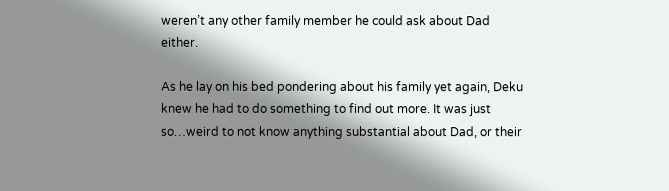weren’t any other family member he could ask about Dad either.

As he lay on his bed pondering about his family yet again, Deku knew he had to do something to find out more. It was just so…weird to not know anything substantial about Dad, or their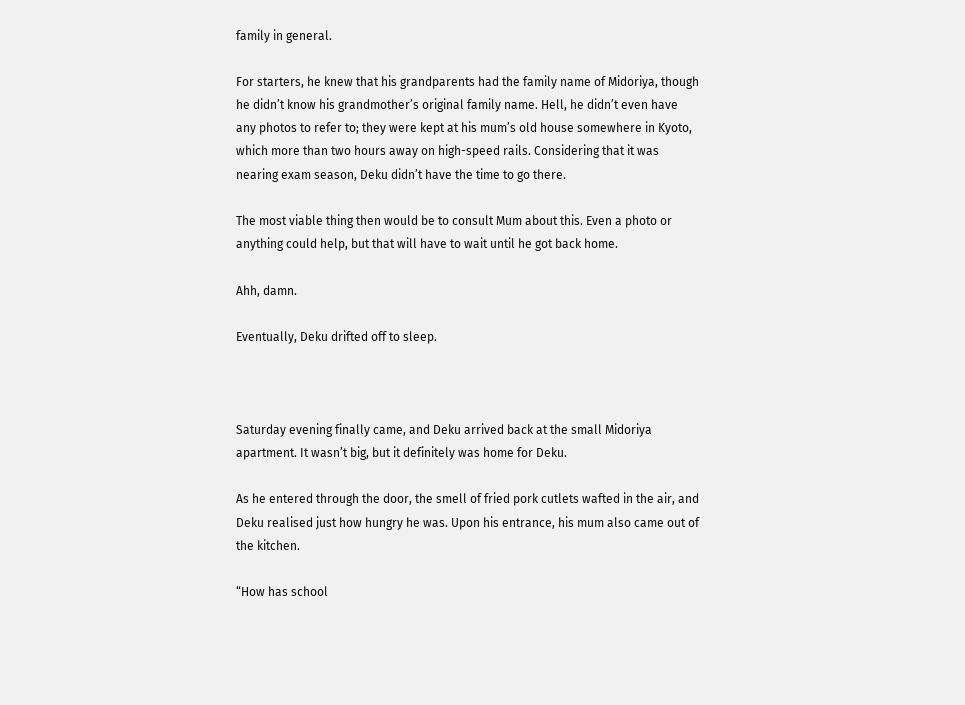family in general.

For starters, he knew that his grandparents had the family name of Midoriya, though he didn’t know his grandmother’s original family name. Hell, he didn’t even have any photos to refer to; they were kept at his mum’s old house somewhere in Kyoto, which more than two hours away on high-speed rails. Considering that it was nearing exam season, Deku didn’t have the time to go there.

The most viable thing then would be to consult Mum about this. Even a photo or anything could help, but that will have to wait until he got back home.

Ahh, damn.

Eventually, Deku drifted off to sleep.



Saturday evening finally came, and Deku arrived back at the small Midoriya apartment. It wasn’t big, but it definitely was home for Deku.

As he entered through the door, the smell of fried pork cutlets wafted in the air, and Deku realised just how hungry he was. Upon his entrance, his mum also came out of the kitchen.

“How has school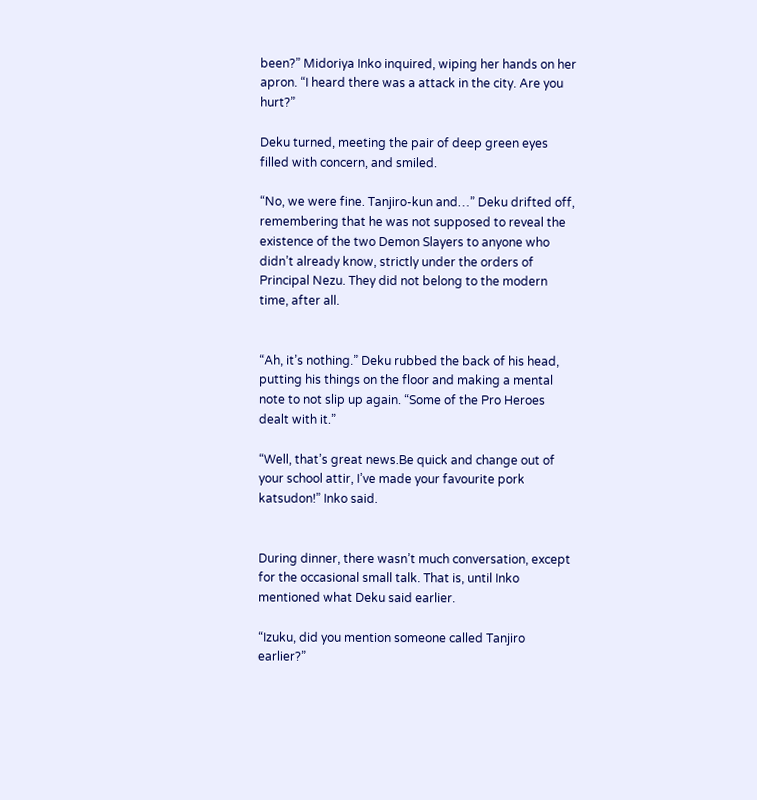been?” Midoriya Inko inquired, wiping her hands on her apron. “I heard there was a attack in the city. Are you hurt?”

Deku turned, meeting the pair of deep green eyes filled with concern, and smiled.

“No, we were fine. Tanjiro-kun and…” Deku drifted off, remembering that he was not supposed to reveal the existence of the two Demon Slayers to anyone who didn’t already know, strictly under the orders of Principal Nezu. They did not belong to the modern time, after all.


“Ah, it’s nothing.” Deku rubbed the back of his head, putting his things on the floor and making a mental note to not slip up again. “Some of the Pro Heroes dealt with it.”

“Well, that’s great news.Be quick and change out of your school attir, I’ve made your favourite pork katsudon!” Inko said.


During dinner, there wasn’t much conversation, except for the occasional small talk. That is, until Inko mentioned what Deku said earlier.

“Izuku, did you mention someone called Tanjiro earlier?”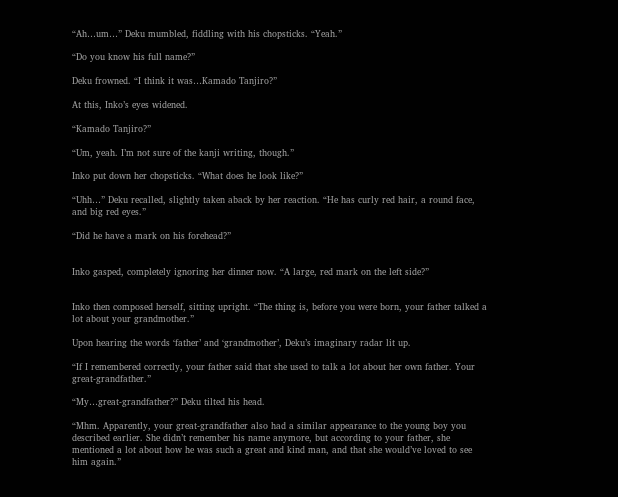“Ah…um…” Deku mumbled, fiddling with his chopsticks. “Yeah.”

“Do you know his full name?”

Deku frowned. “I think it was…Kamado Tanjiro?”

At this, Inko’s eyes widened.

“Kamado Tanjiro?”

“Um, yeah. I’m not sure of the kanji writing, though.”

Inko put down her chopsticks. “What does he look like?”

“Uhh…” Deku recalled, slightly taken aback by her reaction. “He has curly red hair, a round face, and big red eyes.”

“Did he have a mark on his forehead?”


Inko gasped, completely ignoring her dinner now. “A large, red mark on the left side?”


Inko then composed herself, sitting upright. “The thing is, before you were born, your father talked a lot about your grandmother.”

Upon hearing the words ‘father’ and ‘grandmother’, Deku’s imaginary radar lit up.

“If I remembered correctly, your father said that she used to talk a lot about her own father. Your great-grandfather.”

“My…great-grandfather?” Deku tilted his head.

“Mhm. Apparently, your great-grandfather also had a similar appearance to the young boy you described earlier. She didn’t remember his name anymore, but according to your father, she mentioned a lot about how he was such a great and kind man, and that she would’ve loved to see him again.”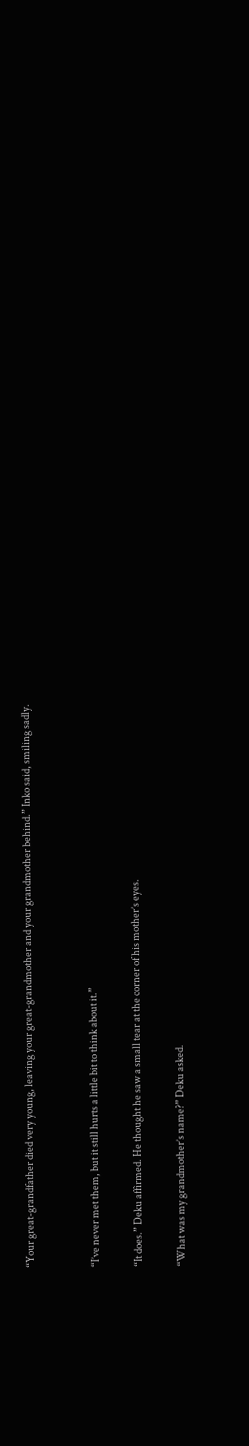“Your great-grandfather died very young, leaving your great-grandmother and your grandmother behind.” Inko said, smiling sadly.


“I’ve never met them, but it still hurts a little bit to think about it.”

“It does.” Deku affirmed. He thought he saw a small tear at the corner of his mother’s eyes.

“What was my grandmother’s name?” Deku asked.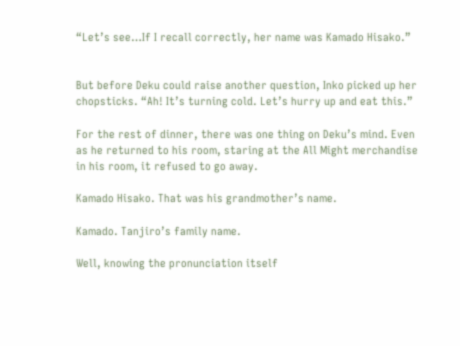“Let’s see…If I recall correctly, her name was Kamado Hisako.”


But before Deku could raise another question, Inko picked up her chopsticks. “Ah! It’s turning cold. Let’s hurry up and eat this.”

For the rest of dinner, there was one thing on Deku’s mind. Even as he returned to his room, staring at the All Might merchandise in his room, it refused to go away.

Kamado Hisako. That was his grandmother’s name.

Kamado. Tanjiro’s family name.

Well, knowing the pronunciation itself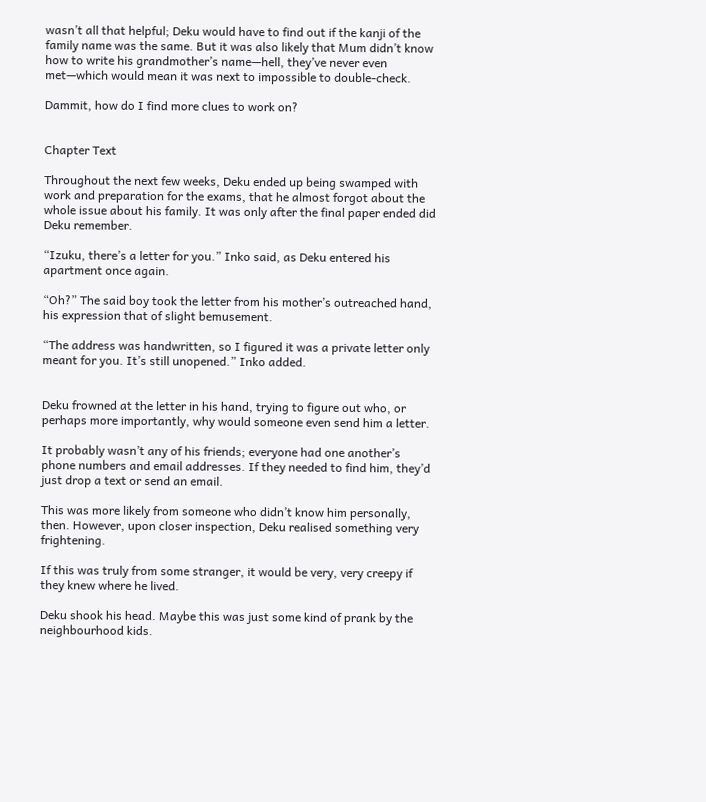wasn’t all that helpful; Deku would have to find out if the kanji of the family name was the same. But it was also likely that Mum didn’t know how to write his grandmother’s name—hell, they’ve never even met—which would mean it was next to impossible to double-check.

Dammit, how do I find more clues to work on?


Chapter Text

Throughout the next few weeks, Deku ended up being swamped with work and preparation for the exams, that he almost forgot about the whole issue about his family. It was only after the final paper ended did Deku remember.

“Izuku, there’s a letter for you.” Inko said, as Deku entered his apartment once again.

“Oh?” The said boy took the letter from his mother’s outreached hand, his expression that of slight bemusement.

“The address was handwritten, so I figured it was a private letter only meant for you. It’s still unopened.” Inko added.


Deku frowned at the letter in his hand, trying to figure out who, or perhaps more importantly, why would someone even send him a letter.

It probably wasn’t any of his friends; everyone had one another’s phone numbers and email addresses. If they needed to find him, they’d just drop a text or send an email.

This was more likely from someone who didn’t know him personally, then. However, upon closer inspection, Deku realised something very frightening.

If this was truly from some stranger, it would be very, very creepy if they knew where he lived.

Deku shook his head. Maybe this was just some kind of prank by the neighbourhood kids.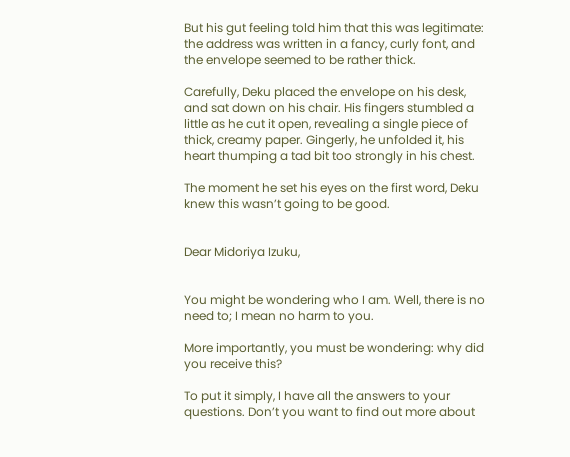But his gut feeling told him that this was legitimate: the address was written in a fancy, curly font, and the envelope seemed to be rather thick.

Carefully, Deku placed the envelope on his desk, and sat down on his chair. His fingers stumbled a little as he cut it open, revealing a single piece of thick, creamy paper. Gingerly, he unfolded it, his heart thumping a tad bit too strongly in his chest.

The moment he set his eyes on the first word, Deku knew this wasn’t going to be good.


Dear Midoriya Izuku,


You might be wondering who I am. Well, there is no need to; I mean no harm to you.

More importantly, you must be wondering: why did you receive this?

To put it simply, I have all the answers to your questions. Don’t you want to find out more about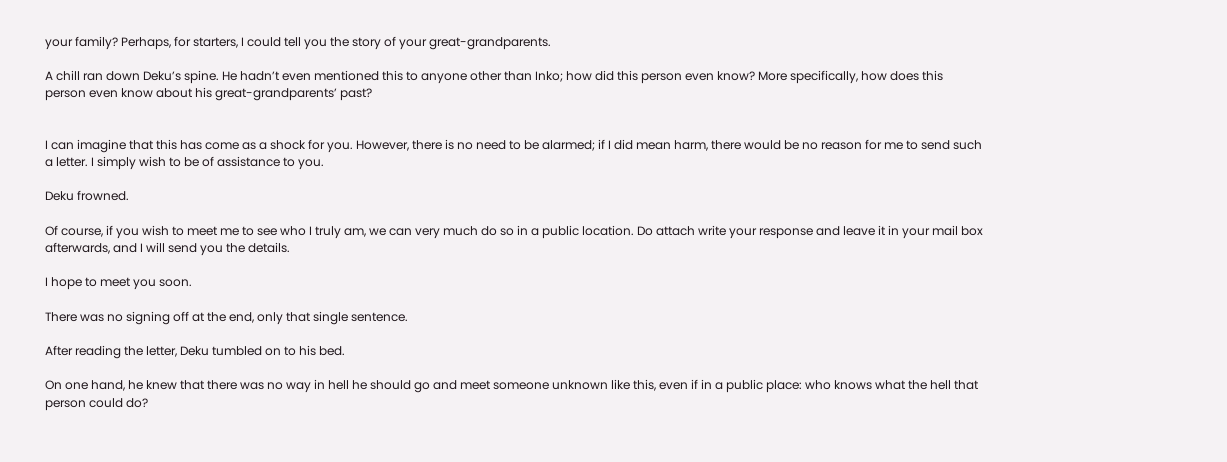your family? Perhaps, for starters, I could tell you the story of your great-grandparents.

A chill ran down Deku’s spine. He hadn’t even mentioned this to anyone other than Inko; how did this person even know? More specifically, how does this person even know about his great-grandparents’ past?


I can imagine that this has come as a shock for you. However, there is no need to be alarmed; if I did mean harm, there would be no reason for me to send such a letter. I simply wish to be of assistance to you.

Deku frowned.

Of course, if you wish to meet me to see who I truly am, we can very much do so in a public location. Do attach write your response and leave it in your mail box afterwards, and I will send you the details.

I hope to meet you soon.

There was no signing off at the end, only that single sentence.

After reading the letter, Deku tumbled on to his bed.

On one hand, he knew that there was no way in hell he should go and meet someone unknown like this, even if in a public place: who knows what the hell that person could do?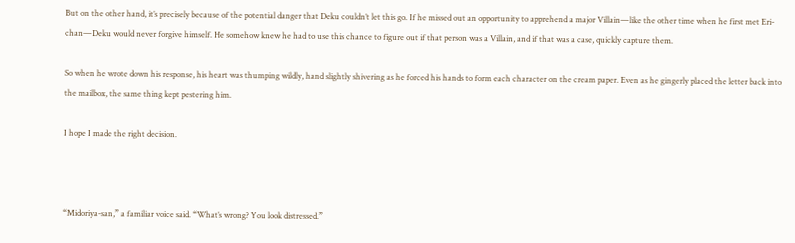But on the other hand, it’s precisely because of the potential danger that Deku couldn’t let this go. If he missed out an opportunity to apprehend a major Villain—like the other time when he first met Eri-chan—Deku would never forgive himself. He somehow knew he had to use this chance to figure out if that person was a Villain, and if that was a case, quickly capture them.

So when he wrote down his response, his heart was thumping wildly, hand slightly shivering as he forced his hands to form each character on the cream paper. Even as he gingerly placed the letter back into the mailbox, the same thing kept pestering him.

I hope I made the right decision.



“Midoriya-san,” a familiar voice said. “What’s wrong? You look distressed.”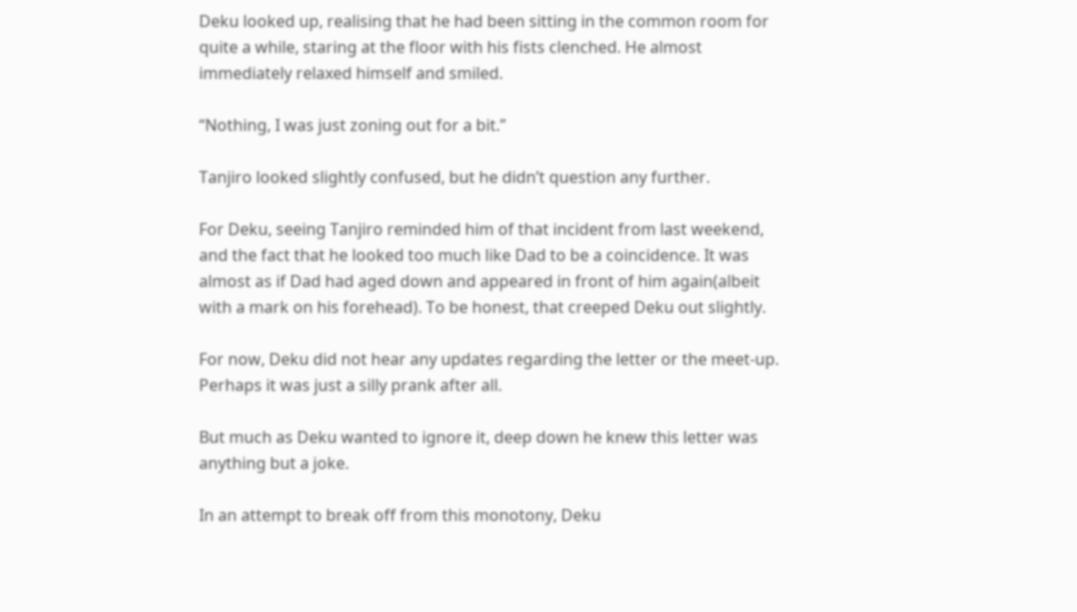Deku looked up, realising that he had been sitting in the common room for quite a while, staring at the floor with his fists clenched. He almost immediately relaxed himself and smiled.

“Nothing, I was just zoning out for a bit.”

Tanjiro looked slightly confused, but he didn’t question any further.

For Deku, seeing Tanjiro reminded him of that incident from last weekend, and the fact that he looked too much like Dad to be a coincidence. It was almost as if Dad had aged down and appeared in front of him again(albeit with a mark on his forehead). To be honest, that creeped Deku out slightly.

For now, Deku did not hear any updates regarding the letter or the meet-up. Perhaps it was just a silly prank after all.

But much as Deku wanted to ignore it, deep down he knew this letter was anything but a joke.

In an attempt to break off from this monotony, Deku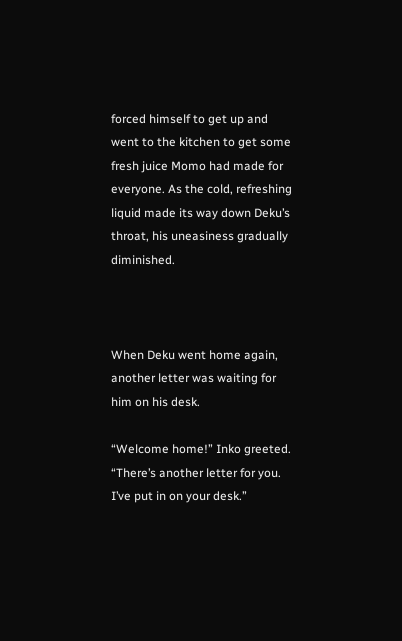forced himself to get up and went to the kitchen to get some fresh juice Momo had made for everyone. As the cold, refreshing liquid made its way down Deku’s throat, his uneasiness gradually diminished.



When Deku went home again, another letter was waiting for him on his desk.

“Welcome home!” Inko greeted. “There’s another letter for you. I’ve put in on your desk.”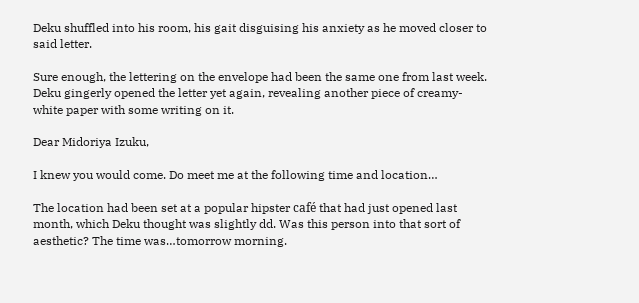Deku shuffled into his room, his gait disguising his anxiety as he moved closer to said letter.

Sure enough, the lettering on the envelope had been the same one from last week. Deku gingerly opened the letter yet again, revealing another piece of creamy-white paper with some writing on it.

Dear Midoriya Izuku,

I knew you would come. Do meet me at the following time and location…

The location had been set at a popular hipster café that had just opened last month, which Deku thought was slightly dd. Was this person into that sort of aesthetic? The time was…tomorrow morning.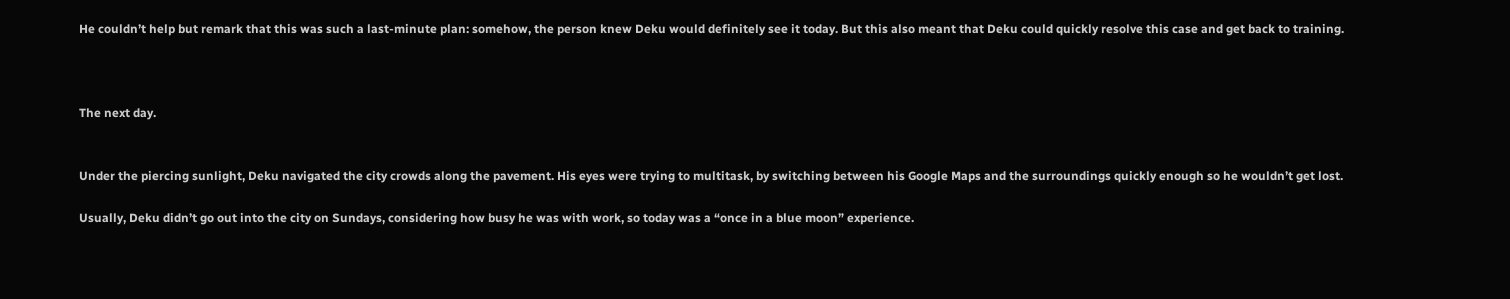He couldn’t help but remark that this was such a last-minute plan: somehow, the person knew Deku would definitely see it today. But this also meant that Deku could quickly resolve this case and get back to training.



The next day.


Under the piercing sunlight, Deku navigated the city crowds along the pavement. His eyes were trying to multitask, by switching between his Google Maps and the surroundings quickly enough so he wouldn’t get lost.

Usually, Deku didn’t go out into the city on Sundays, considering how busy he was with work, so today was a “once in a blue moon” experience.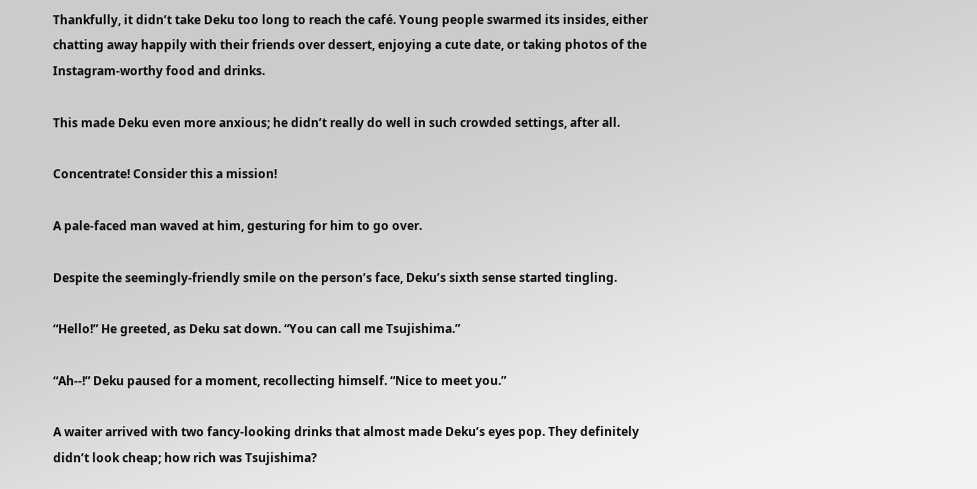Thankfully, it didn’t take Deku too long to reach the café. Young people swarmed its insides, either chatting away happily with their friends over dessert, enjoying a cute date, or taking photos of the Instagram-worthy food and drinks.

This made Deku even more anxious; he didn’t really do well in such crowded settings, after all.

Concentrate! Consider this a mission!

A pale-faced man waved at him, gesturing for him to go over.

Despite the seemingly-friendly smile on the person’s face, Deku’s sixth sense started tingling.

“Hello!” He greeted, as Deku sat down. “You can call me Tsujishima.”

“Ah--!” Deku paused for a moment, recollecting himself. “Nice to meet you.”

A waiter arrived with two fancy-looking drinks that almost made Deku’s eyes pop. They definitely didn’t look cheap; how rich was Tsujishima?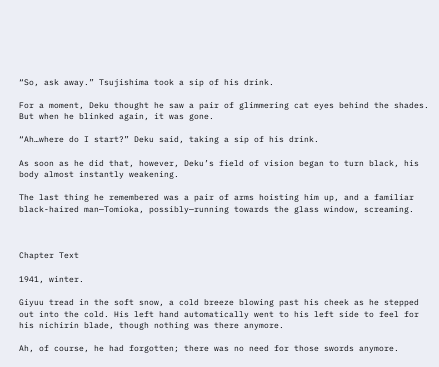“So, ask away.” Tsujishima took a sip of his drink.

For a moment, Deku thought he saw a pair of glimmering cat eyes behind the shades. But when he blinked again, it was gone.

“Ah…where do I start?” Deku said, taking a sip of his drink.

As soon as he did that, however, Deku’s field of vision began to turn black, his body almost instantly weakening.

The last thing he remembered was a pair of arms hoisting him up, and a familiar black-haired man—Tomioka, possibly—running towards the glass window, screaming.



Chapter Text

1941, winter.

Giyuu tread in the soft snow, a cold breeze blowing past his cheek as he stepped out into the cold. His left hand automatically went to his left side to feel for his nichirin blade, though nothing was there anymore.

Ah, of course, he had forgotten; there was no need for those swords anymore.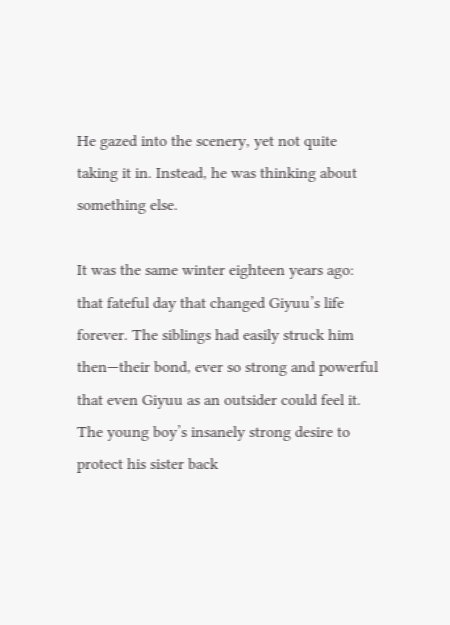He gazed into the scenery, yet not quite taking it in. Instead, he was thinking about something else.

It was the same winter eighteen years ago: that fateful day that changed Giyuu’s life forever. The siblings had easily struck him then—their bond, ever so strong and powerful that even Giyuu as an outsider could feel it. The young boy’s insanely strong desire to protect his sister back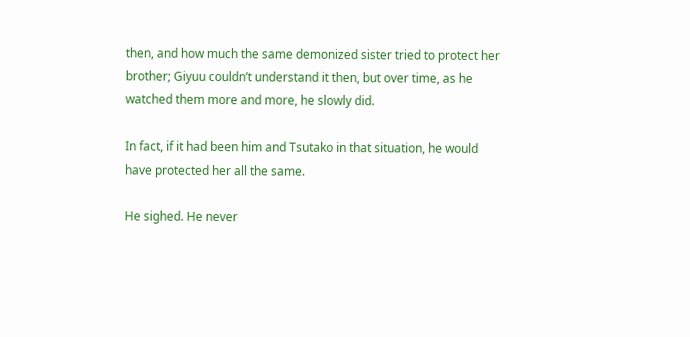then, and how much the same demonized sister tried to protect her brother; Giyuu couldn’t understand it then, but over time, as he watched them more and more, he slowly did.

In fact, if it had been him and Tsutako in that situation, he would have protected her all the same.

He sighed. He never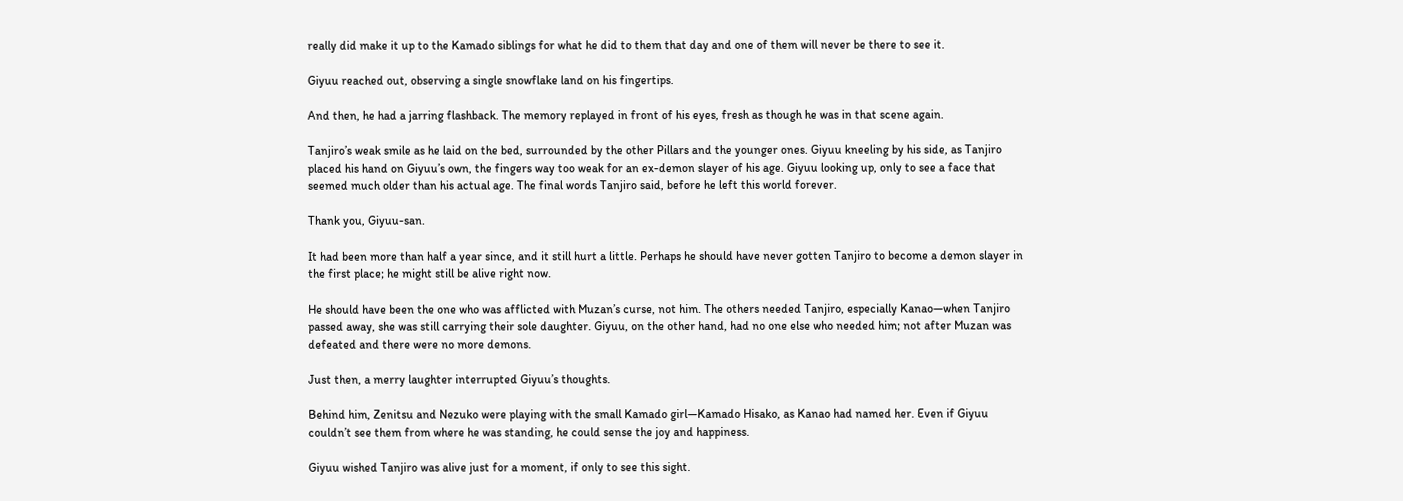really did make it up to the Kamado siblings for what he did to them that day and one of them will never be there to see it.

Giyuu reached out, observing a single snowflake land on his fingertips.

And then, he had a jarring flashback. The memory replayed in front of his eyes, fresh as though he was in that scene again.

Tanjiro’s weak smile as he laid on the bed, surrounded by the other Pillars and the younger ones. Giyuu kneeling by his side, as Tanjiro placed his hand on Giyuu’s own, the fingers way too weak for an ex-demon slayer of his age. Giyuu looking up, only to see a face that seemed much older than his actual age. The final words Tanjiro said, before he left this world forever.

Thank you, Giyuu-san.

It had been more than half a year since, and it still hurt a little. Perhaps he should have never gotten Tanjiro to become a demon slayer in the first place; he might still be alive right now.

He should have been the one who was afflicted with Muzan’s curse, not him. The others needed Tanjiro, especially Kanao—when Tanjiro passed away, she was still carrying their sole daughter. Giyuu, on the other hand, had no one else who needed him; not after Muzan was defeated and there were no more demons.

Just then, a merry laughter interrupted Giyuu’s thoughts.

Behind him, Zenitsu and Nezuko were playing with the small Kamado girl—Kamado Hisako, as Kanao had named her. Even if Giyuu couldn’t see them from where he was standing, he could sense the joy and happiness.

Giyuu wished Tanjiro was alive just for a moment, if only to see this sight.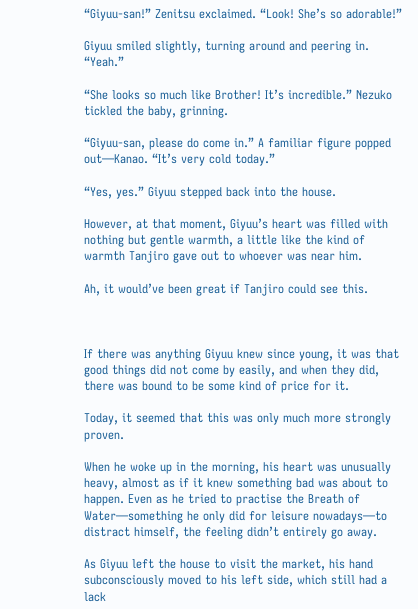“Giyuu-san!” Zenitsu exclaimed. “Look! She’s so adorable!”

Giyuu smiled slightly, turning around and peering in. “Yeah.”

“She looks so much like Brother! It’s incredible.” Nezuko tickled the baby, grinning.

“Giyuu-san, please do come in.” A familiar figure popped out—Kanao. “It’s very cold today.”

“Yes, yes.” Giyuu stepped back into the house.

However, at that moment, Giyuu’s heart was filled with nothing but gentle warmth, a little like the kind of warmth Tanjiro gave out to whoever was near him.

Ah, it would’ve been great if Tanjiro could see this.



If there was anything Giyuu knew since young, it was that good things did not come by easily, and when they did, there was bound to be some kind of price for it.

Today, it seemed that this was only much more strongly proven.

When he woke up in the morning, his heart was unusually heavy, almost as if it knew something bad was about to happen. Even as he tried to practise the Breath of Water—something he only did for leisure nowadays—to distract himself, the feeling didn’t entirely go away.

As Giyuu left the house to visit the market, his hand subconsciously moved to his left side, which still had a lack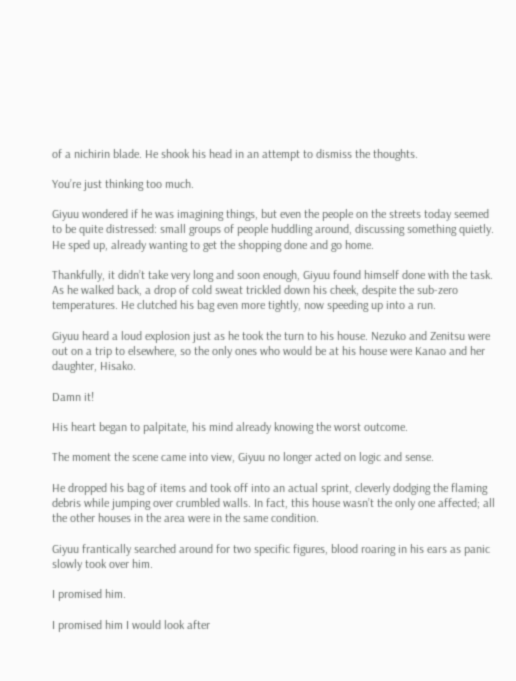of a nichirin blade. He shook his head in an attempt to dismiss the thoughts.

You’re just thinking too much.

Giyuu wondered if he was imagining things, but even the people on the streets today seemed to be quite distressed: small groups of people huddling around, discussing something quietly. He sped up, already wanting to get the shopping done and go home.

Thankfully, it didn’t take very long and soon enough, Giyuu found himself done with the task. As he walked back, a drop of cold sweat trickled down his cheek, despite the sub-zero temperatures. He clutched his bag even more tightly, now speeding up into a run.

Giyuu heard a loud explosion just as he took the turn to his house. Nezuko and Zenitsu were out on a trip to elsewhere, so the only ones who would be at his house were Kanao and her daughter, Hisako.

Damn it!

His heart began to palpitate, his mind already knowing the worst outcome.

The moment the scene came into view, Giyuu no longer acted on logic and sense.

He dropped his bag of items and took off into an actual sprint, cleverly dodging the flaming debris while jumping over crumbled walls. In fact, this house wasn’t the only one affected; all the other houses in the area were in the same condition.

Giyuu frantically searched around for two specific figures, blood roaring in his ears as panic slowly took over him.

I promised him.

I promised him I would look after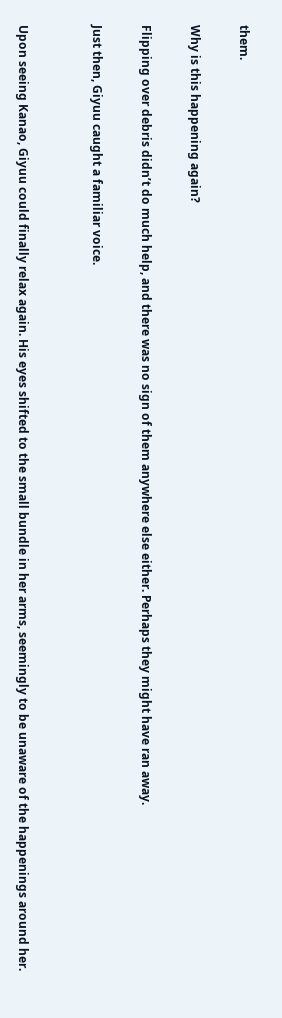them.

Why is this happening again?

Flipping over debris didn’t do much help, and there was no sign of them anywhere else either. Perhaps they might have ran away.

Just then, Giyuu caught a familiar voice.


Upon seeing Kanao, Giyuu could finally relax again. His eyes shifted to the small bundle in her arms, seemingly to be unaware of the happenings around her.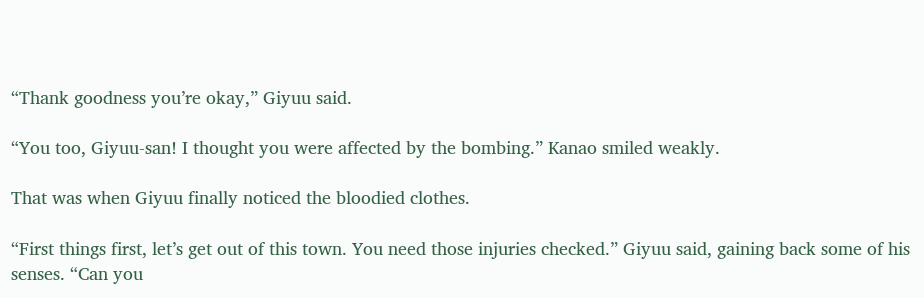“Thank goodness you’re okay,” Giyuu said.

“You too, Giyuu-san! I thought you were affected by the bombing.” Kanao smiled weakly.

That was when Giyuu finally noticed the bloodied clothes.

“First things first, let’s get out of this town. You need those injuries checked.” Giyuu said, gaining back some of his senses. “Can you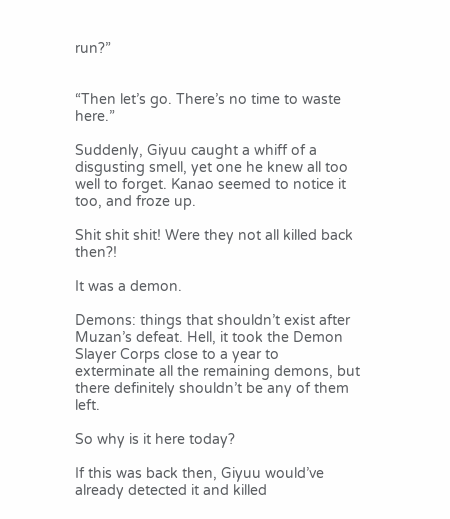run?”


“Then let’s go. There’s no time to waste here.”

Suddenly, Giyuu caught a whiff of a disgusting smell, yet one he knew all too well to forget. Kanao seemed to notice it too, and froze up.

Shit shit shit! Were they not all killed back then?!

It was a demon.

Demons: things that shouldn’t exist after Muzan’s defeat. Hell, it took the Demon Slayer Corps close to a year to exterminate all the remaining demons, but there definitely shouldn’t be any of them left.

So why is it here today?

If this was back then, Giyuu would’ve already detected it and killed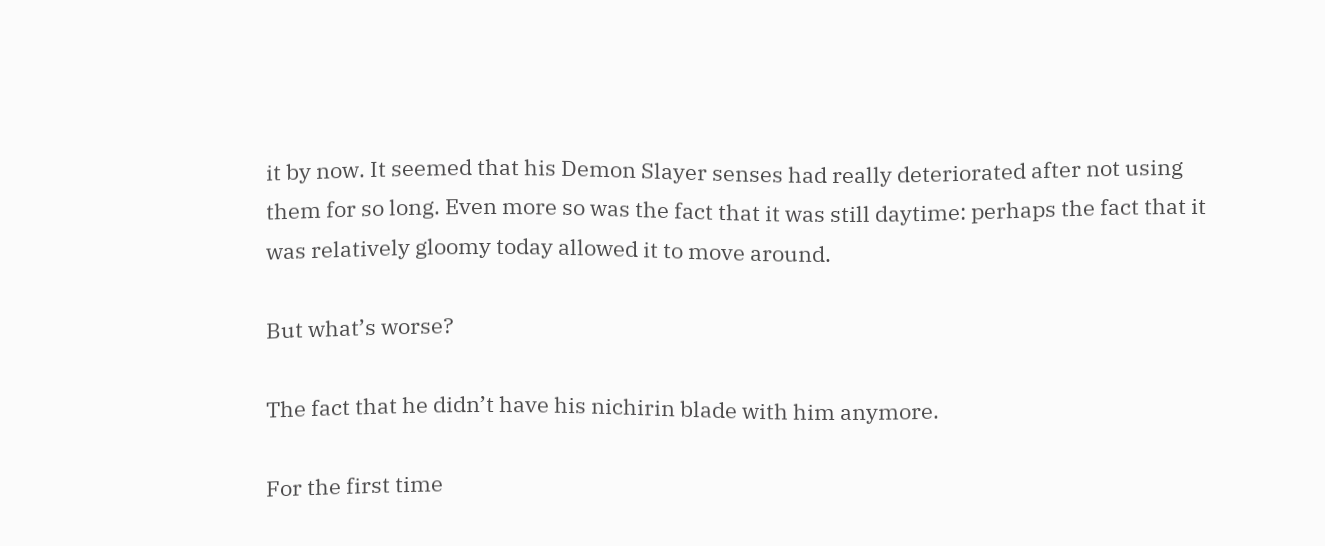it by now. It seemed that his Demon Slayer senses had really deteriorated after not using them for so long. Even more so was the fact that it was still daytime: perhaps the fact that it was relatively gloomy today allowed it to move around.

But what’s worse?

The fact that he didn’t have his nichirin blade with him anymore.

For the first time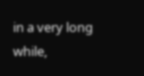in a very long while,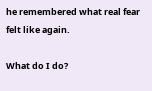he remembered what real fear felt like again.

What do I do?